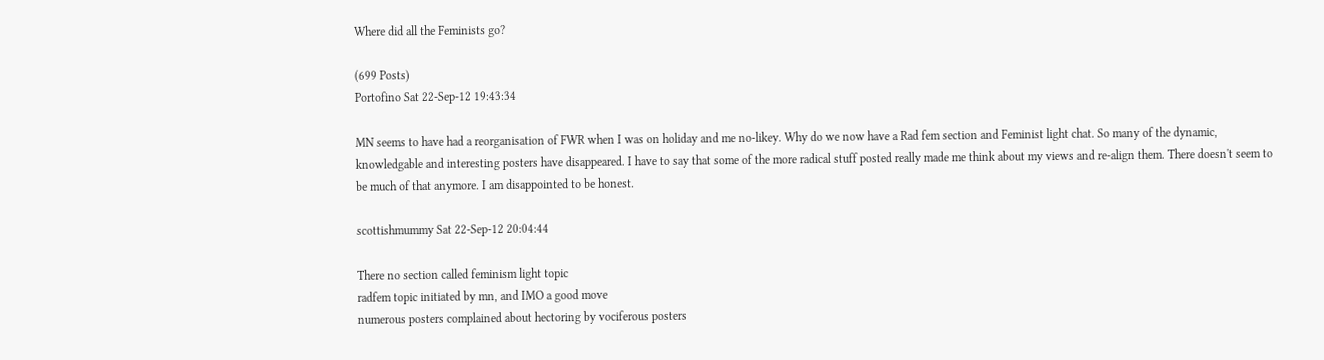Where did all the Feminists go?

(699 Posts)
Portofino Sat 22-Sep-12 19:43:34

MN seems to have had a reorganisation of FWR when I was on holiday and me no-likey. Why do we now have a Rad fem section and Feminist light chat. So many of the dynamic, knowledgable and interesting posters have disappeared. I have to say that some of the more radical stuff posted really made me think about my views and re-align them. There doesn't seem to be much of that anymore. I am disappointed to be honest.

scottishmummy Sat 22-Sep-12 20:04:44

There no section called feminism light topic
radfem topic initiated by mn, and IMO a good move
numerous posters complained about hectoring by vociferous posters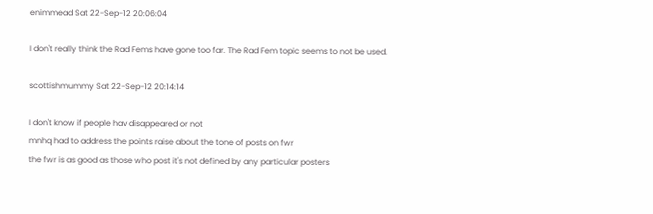enimmead Sat 22-Sep-12 20:06:04

I don't really think the Rad Fems have gone too far. The Rad Fem topic seems to not be used.

scottishmummy Sat 22-Sep-12 20:14:14

I don't know if people hav disappeared or not
mnhq had to address the points raise about the tone of posts on fwr
the fwr is as good as those who post it's not defined by any particular posters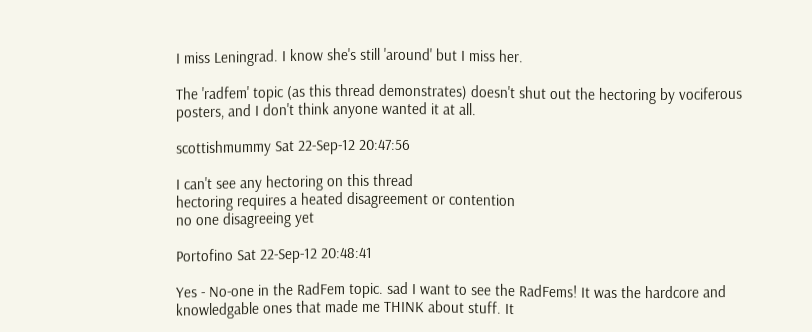I miss Leningrad. I know she's still 'around' but I miss her.

The 'radfem' topic (as this thread demonstrates) doesn't shut out the hectoring by vociferous posters, and I don't think anyone wanted it at all.

scottishmummy Sat 22-Sep-12 20:47:56

I can't see any hectoring on this thread
hectoring requires a heated disagreement or contention
no one disagreeing yet

Portofino Sat 22-Sep-12 20:48:41

Yes - No-one in the RadFem topic. sad I want to see the RadFems! It was the hardcore and knowledgable ones that made me THINK about stuff. It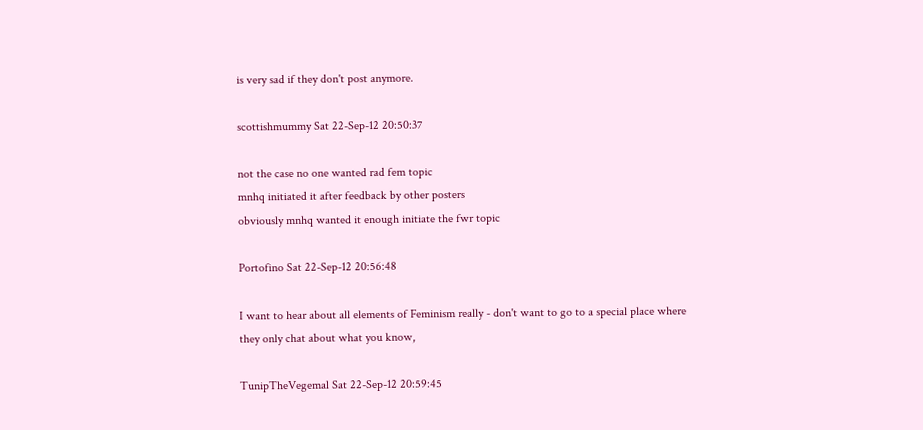is very sad if they don't post anymore.

scottishmummy Sat 22-Sep-12 20:50:37

not the case no one wanted rad fem topic
mnhq initiated it after feedback by other posters
obviously mnhq wanted it enough initiate the fwr topic

Portofino Sat 22-Sep-12 20:56:48

I want to hear about all elements of Feminism really - don't want to go to a special place where they only chat about what you know,

TunipTheVegemal Sat 22-Sep-12 20:59:45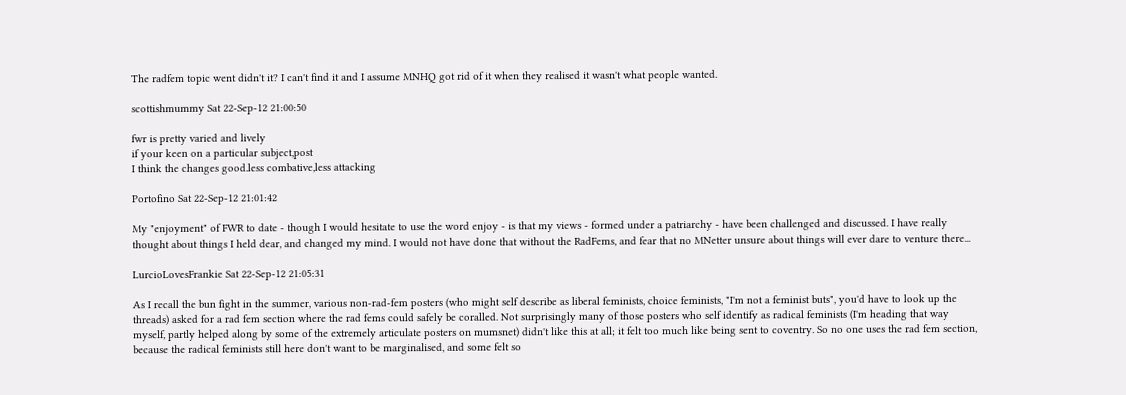The radfem topic went didn't it? I can't find it and I assume MNHQ got rid of it when they realised it wasn't what people wanted.

scottishmummy Sat 22-Sep-12 21:00:50

fwr is pretty varied and lively
if your keen on a particular subject,post
I think the changes good.less combative,less attacking

Portofino Sat 22-Sep-12 21:01:42

My "enjoyment" of FWR to date - though I would hesitate to use the word enjoy - is that my views - formed under a patriarchy - have been challenged and discussed. I have really thought about things I held dear, and changed my mind. I would not have done that without the RadFems, and fear that no MNetter unsure about things will ever dare to venture there...

LurcioLovesFrankie Sat 22-Sep-12 21:05:31

As I recall the bun fight in the summer, various non-rad-fem posters (who might self describe as liberal feminists, choice feminists, "I'm not a feminist buts", you'd have to look up the threads) asked for a rad fem section where the rad fems could safely be coralled. Not surprisingly many of those posters who self identify as radical feminists (I'm heading that way myself, partly helped along by some of the extremely articulate posters on mumsnet) didn't like this at all; it felt too much like being sent to coventry. So no one uses the rad fem section, because the radical feminists still here don't want to be marginalised, and some felt so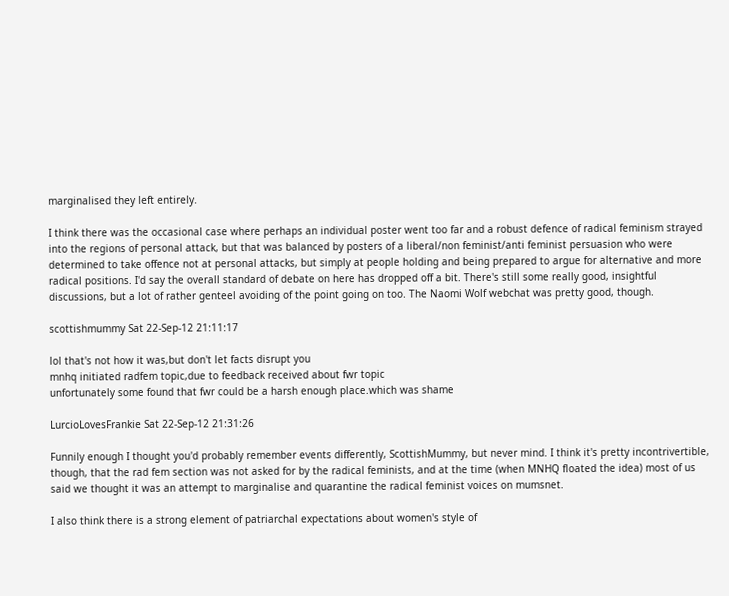marginalised they left entirely.

I think there was the occasional case where perhaps an individual poster went too far and a robust defence of radical feminism strayed into the regions of personal attack, but that was balanced by posters of a liberal/non feminist/anti feminist persuasion who were determined to take offence not at personal attacks, but simply at people holding and being prepared to argue for alternative and more radical positions. I'd say the overall standard of debate on here has dropped off a bit. There's still some really good, insightful discussions, but a lot of rather genteel avoiding of the point going on too. The Naomi Wolf webchat was pretty good, though.

scottishmummy Sat 22-Sep-12 21:11:17

lol that's not how it was,but don't let facts disrupt you
mnhq initiated radfem topic,due to feedback received about fwr topic
unfortunately some found that fwr could be a harsh enough place.which was shame

LurcioLovesFrankie Sat 22-Sep-12 21:31:26

Funnily enough I thought you'd probably remember events differently, ScottishMummy, but never mind. I think it's pretty incontrivertible, though, that the rad fem section was not asked for by the radical feminists, and at the time (when MNHQ floated the idea) most of us said we thought it was an attempt to marginalise and quarantine the radical feminist voices on mumsnet.

I also think there is a strong element of patriarchal expectations about women's style of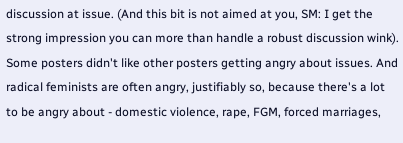discussion at issue. (And this bit is not aimed at you, SM: I get the strong impression you can more than handle a robust discussion wink). Some posters didn't like other posters getting angry about issues. And radical feminists are often angry, justifiably so, because there's a lot to be angry about - domestic violence, rape, FGM, forced marriages,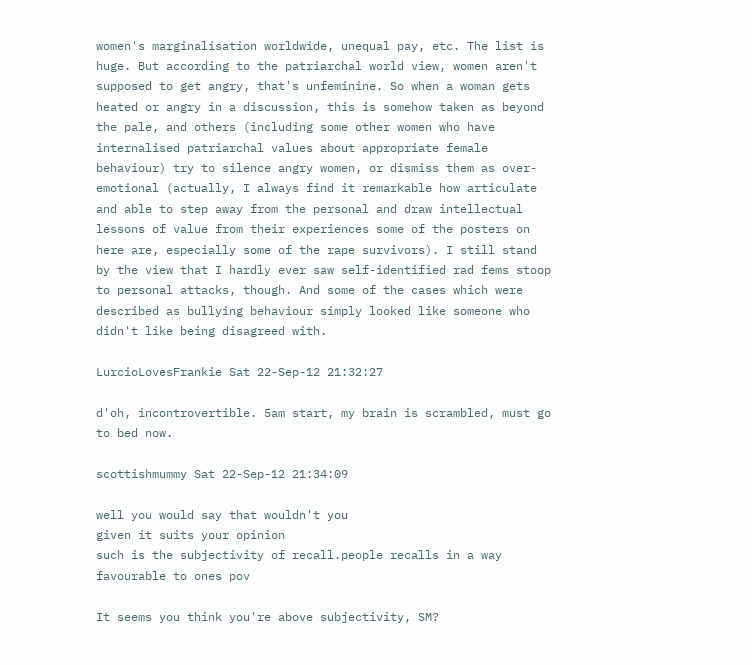women's marginalisation worldwide, unequal pay, etc. The list is huge. But according to the patriarchal world view, women aren't supposed to get angry, that's unfeminine. So when a woman gets heated or angry in a discussion, this is somehow taken as beyond the pale, and others (including some other women who have internalised patriarchal values about appropriate female behaviour) try to silence angry women, or dismiss them as over-emotional (actually, I always find it remarkable how articulate and able to step away from the personal and draw intellectual lessons of value from their experiences some of the posters on here are, especially some of the rape survivors). I still stand by the view that I hardly ever saw self-identified rad fems stoop to personal attacks, though. And some of the cases which were described as bullying behaviour simply looked like someone who didn't like being disagreed with.

LurcioLovesFrankie Sat 22-Sep-12 21:32:27

d'oh, incontrovertible. 5am start, my brain is scrambled, must go to bed now.

scottishmummy Sat 22-Sep-12 21:34:09

well you would say that wouldn't you
given it suits your opinion
such is the subjectivity of recall.people recalls in a way favourable to ones pov

It seems you think you're above subjectivity, SM?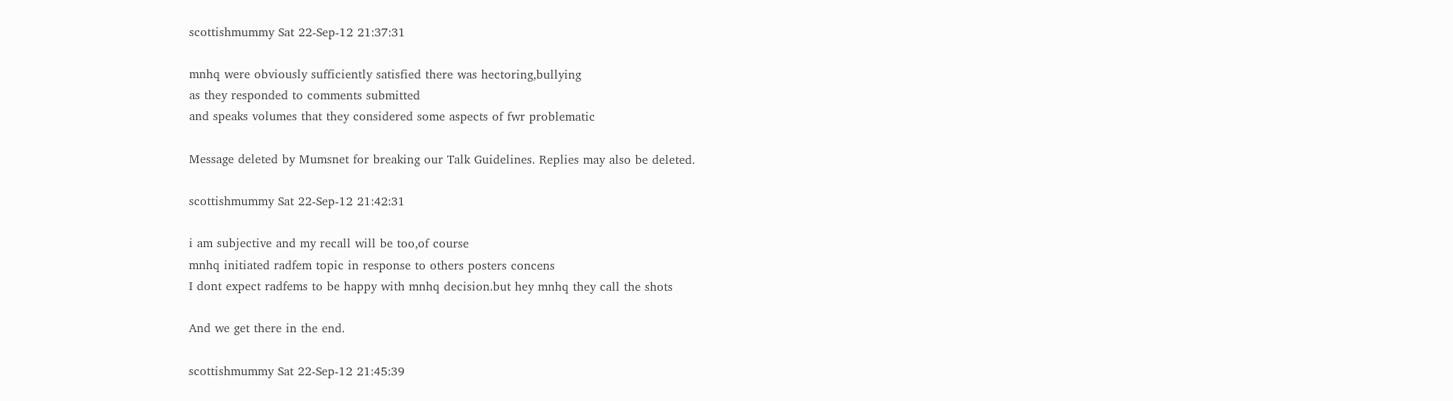scottishmummy Sat 22-Sep-12 21:37:31

mnhq were obviously sufficiently satisfied there was hectoring,bullying
as they responded to comments submitted
and speaks volumes that they considered some aspects of fwr problematic

Message deleted by Mumsnet for breaking our Talk Guidelines. Replies may also be deleted.

scottishmummy Sat 22-Sep-12 21:42:31

i am subjective and my recall will be too,of course
mnhq initiated radfem topic in response to others posters concens
I dont expect radfems to be happy with mnhq decision.but hey mnhq they call the shots

And we get there in the end.

scottishmummy Sat 22-Sep-12 21:45:39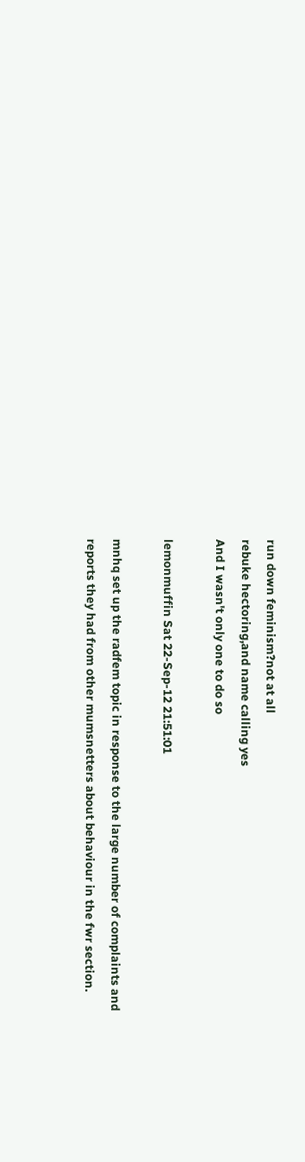run down feminism?not at all
rebuke hectoring,and name calling yes
And I wasn't only one to do so

lemonmuffin Sat 22-Sep-12 21:51:01

mnhq set up the radfem topic in response to the large number of complaints and reports they had from other mumsnetters about behaviour in the fwr section.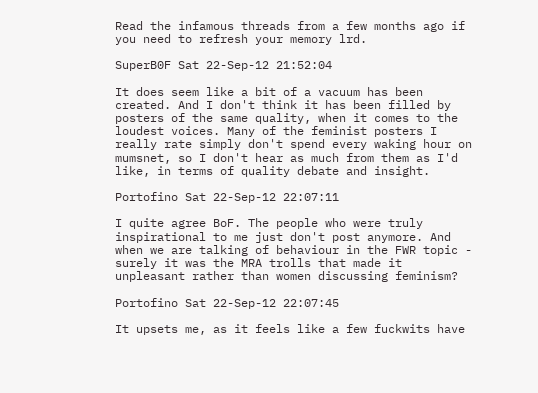Read the infamous threads from a few months ago if you need to refresh your memory lrd.

SuperB0F Sat 22-Sep-12 21:52:04

It does seem like a bit of a vacuum has been created. And I don't think it has been filled by posters of the same quality, when it comes to the loudest voices. Many of the feminist posters I really rate simply don't spend every waking hour on mumsnet, so I don't hear as much from them as I'd like, in terms of quality debate and insight.

Portofino Sat 22-Sep-12 22:07:11

I quite agree BoF. The people who were truly inspirational to me just don't post anymore. And when we are talking of behaviour in the FWR topic - surely it was the MRA trolls that made it unpleasant rather than women discussing feminism?

Portofino Sat 22-Sep-12 22:07:45

It upsets me, as it feels like a few fuckwits have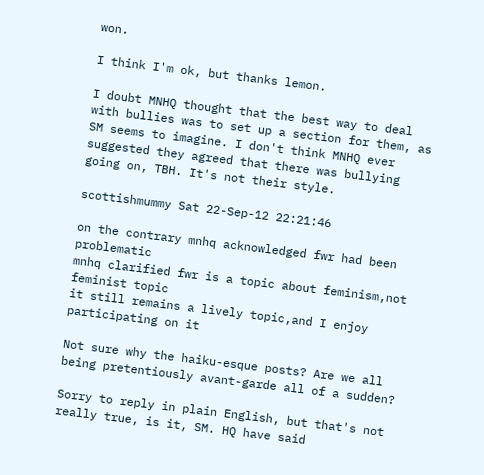won.

I think I'm ok, but thanks lemon.

I doubt MNHQ thought that the best way to deal with bullies was to set up a section for them, as SM seems to imagine. I don't think MNHQ ever suggested they agreed that there was bullying going on, TBH. It's not their style.

scottishmummy Sat 22-Sep-12 22:21:46

on the contrary mnhq acknowledged fwr had been problematic
mnhq clarified fwr is a topic about feminism,not feminist topic
it still remains a lively topic,and I enjoy participating on it

Not sure why the haiku-esque posts? Are we all being pretentiously avant-garde all of a sudden?

Sorry to reply in plain English, but that's not really true, is it, SM. HQ have said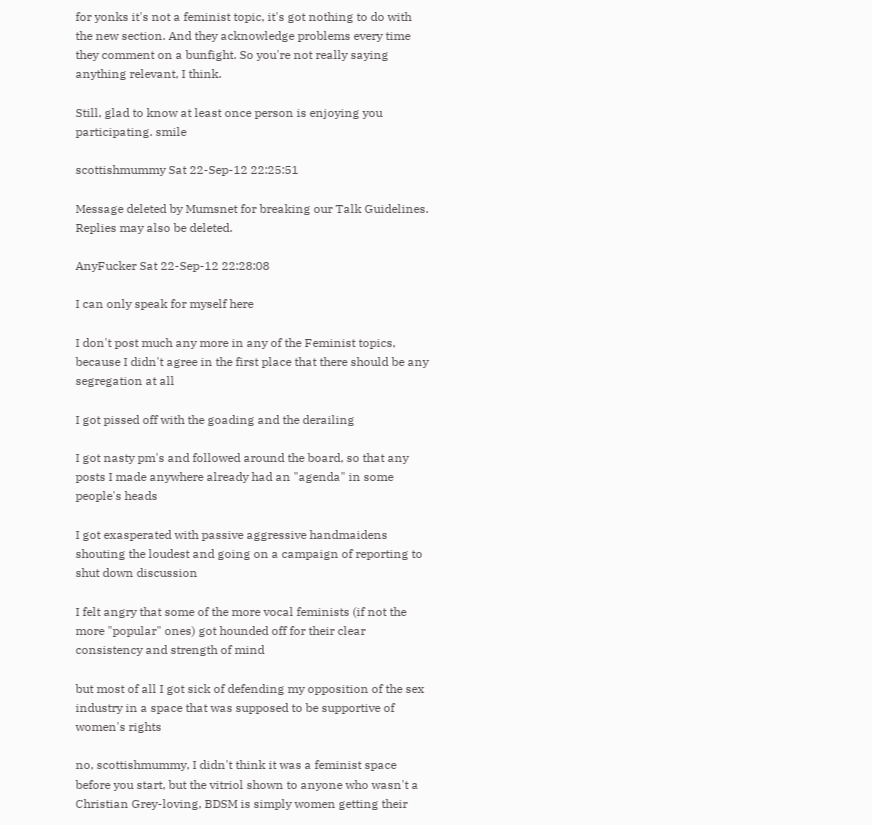for yonks it's not a feminist topic, it's got nothing to do with the new section. And they acknowledge problems every time they comment on a bunfight. So you're not really saying anything relevant, I think.

Still, glad to know at least once person is enjoying you participating. smile

scottishmummy Sat 22-Sep-12 22:25:51

Message deleted by Mumsnet for breaking our Talk Guidelines. Replies may also be deleted.

AnyFucker Sat 22-Sep-12 22:28:08

I can only speak for myself here

I don't post much any more in any of the Feminist topics, because I didn't agree in the first place that there should be any segregation at all

I got pissed off with the goading and the derailing

I got nasty pm's and followed around the board, so that any posts I made anywhere already had an "agenda" in some people's heads

I got exasperated with passive aggressive handmaidens shouting the loudest and going on a campaign of reporting to shut down discussion

I felt angry that some of the more vocal feminists (if not the more "popular" ones) got hounded off for their clear consistency and strength of mind

but most of all I got sick of defending my opposition of the sex industry in a space that was supposed to be supportive of women's rights

no, scottishmummy, I didn't think it was a feminist space before you start, but the vitriol shown to anyone who wasn't a Christian Grey-loving, BDSM is simply women getting their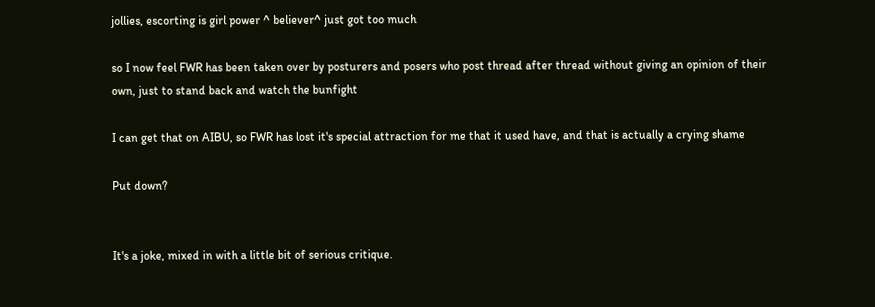jollies, escorting is girl power ^ believer^ just got too much

so I now feel FWR has been taken over by posturers and posers who post thread after thread without giving an opinion of their own, just to stand back and watch the bunfight

I can get that on AIBU, so FWR has lost it's special attraction for me that it used have, and that is actually a crying shame

Put down?


It's a joke, mixed in with a little bit of serious critique.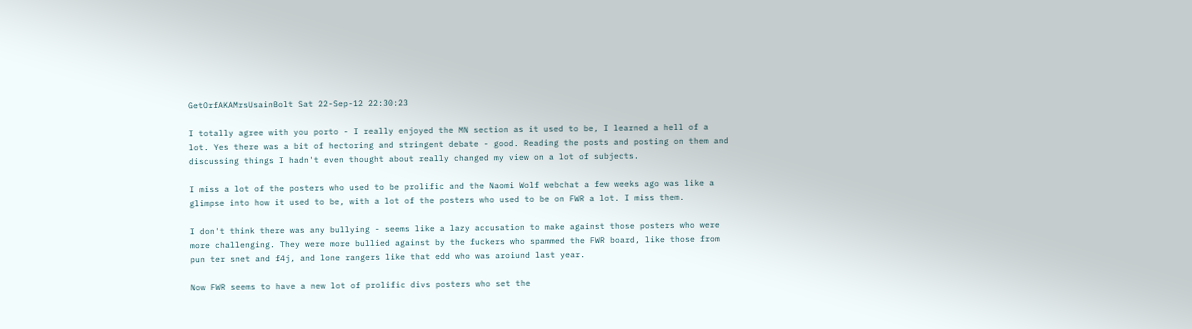GetOrfAKAMrsUsainBolt Sat 22-Sep-12 22:30:23

I totally agree with you porto - I really enjoyed the MN section as it used to be, I learned a hell of a lot. Yes there was a bit of hectoring and stringent debate - good. Reading the posts and posting on them and discussing things I hadn't even thought about really changed my view on a lot of subjects.

I miss a lot of the posters who used to be prolific and the Naomi Wolf webchat a few weeks ago was like a glimpse into how it used to be, with a lot of the posters who used to be on FWR a lot. I miss them.

I don't think there was any bullying - seems like a lazy accusation to make against those posters who were more challenging. They were more bullied against by the fuckers who spammed the FWR board, like those from pun ter snet and f4j, and lone rangers like that edd who was aroiund last year.

Now FWR seems to have a new lot of prolific divs posters who set the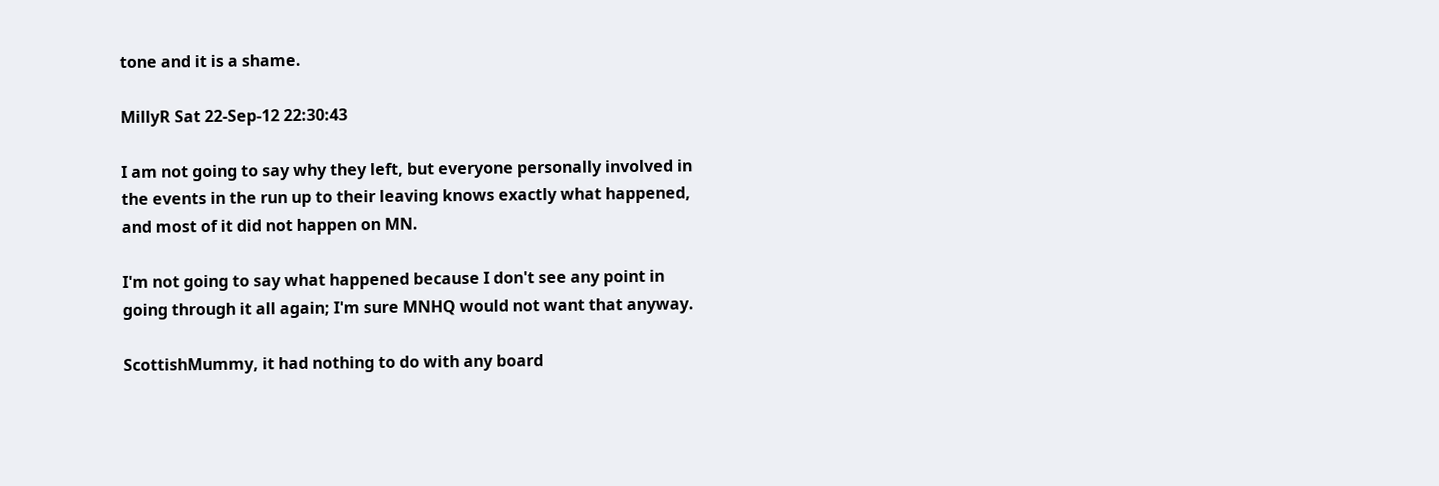tone and it is a shame.

MillyR Sat 22-Sep-12 22:30:43

I am not going to say why they left, but everyone personally involved in the events in the run up to their leaving knows exactly what happened, and most of it did not happen on MN.

I'm not going to say what happened because I don't see any point in going through it all again; I'm sure MNHQ would not want that anyway.

ScottishMummy, it had nothing to do with any board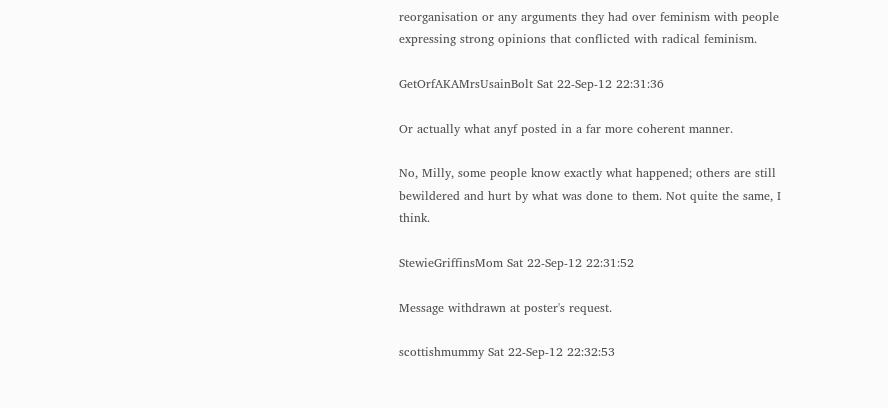reorganisation or any arguments they had over feminism with people expressing strong opinions that conflicted with radical feminism.

GetOrfAKAMrsUsainBolt Sat 22-Sep-12 22:31:36

Or actually what anyf posted in a far more coherent manner.

No, Milly, some people know exactly what happened; others are still bewildered and hurt by what was done to them. Not quite the same, I think.

StewieGriffinsMom Sat 22-Sep-12 22:31:52

Message withdrawn at poster's request.

scottishmummy Sat 22-Sep-12 22:32:53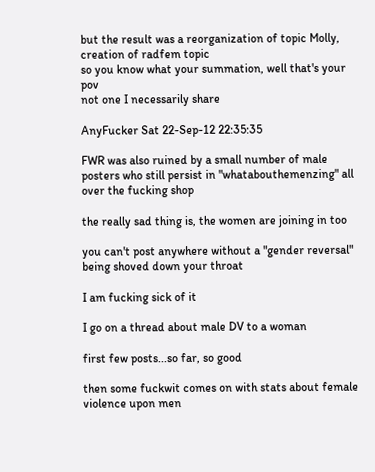but the result was a reorganization of topic Molly, creation of radfem topic
so you know what your summation, well that's your pov
not one I necessarily share

AnyFucker Sat 22-Sep-12 22:35:35

FWR was also ruined by a small number of male posters who still persist in "whatabouthemenzing" all over the fucking shop

the really sad thing is, the women are joining in too

you can't post anywhere without a "gender reversal" being shoved down your throat

I am fucking sick of it

I go on a thread about male DV to a woman

first few posts...so far, so good

then some fuckwit comes on with stats about female violence upon men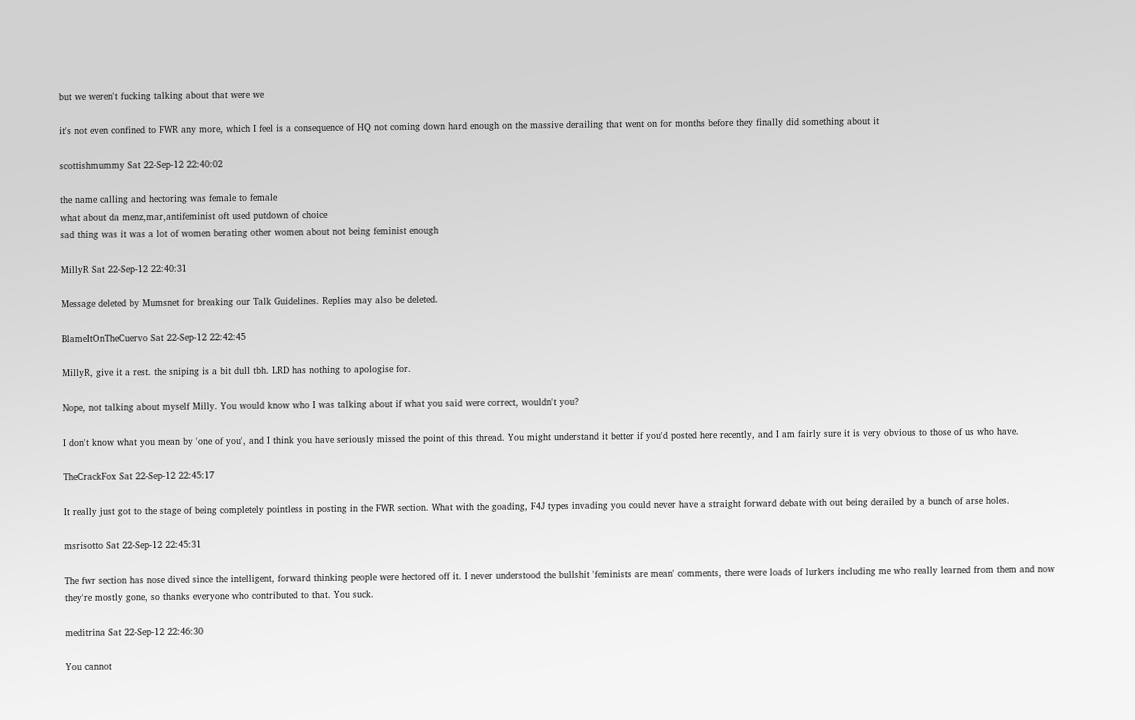but we weren't fucking talking about that were we

it's not even confined to FWR any more, which I feel is a consequence of HQ not coming down hard enough on the massive derailing that went on for months before they finally did something about it

scottishmummy Sat 22-Sep-12 22:40:02

the name calling and hectoring was female to female
what about da menz,mar,antifeminist oft used putdown of choice
sad thing was it was a lot of women berating other women about not being feminist enough

MillyR Sat 22-Sep-12 22:40:31

Message deleted by Mumsnet for breaking our Talk Guidelines. Replies may also be deleted.

BlameItOnTheCuervo Sat 22-Sep-12 22:42:45

MillyR, give it a rest. the sniping is a bit dull tbh. LRD has nothing to apologise for.

Nope, not talking about myself Milly. You would know who I was talking about if what you said were correct, wouldn't you?

I don't know what you mean by 'one of you', and I think you have seriously missed the point of this thread. You might understand it better if you'd posted here recently, and I am fairly sure it is very obvious to those of us who have.

TheCrackFox Sat 22-Sep-12 22:45:17

It really just got to the stage of being completely pointless in posting in the FWR section. What with the goading, F4J types invading you could never have a straight forward debate with out being derailed by a bunch of arse holes.

msrisotto Sat 22-Sep-12 22:45:31

The fwr section has nose dived since the intelligent, forward thinking people were hectored off it. I never understood the bullshit 'feminists are mean' comments, there were loads of lurkers including me who really learned from them and now they're mostly gone, so thanks everyone who contributed to that. You suck.

meditrina Sat 22-Sep-12 22:46:30

You cannot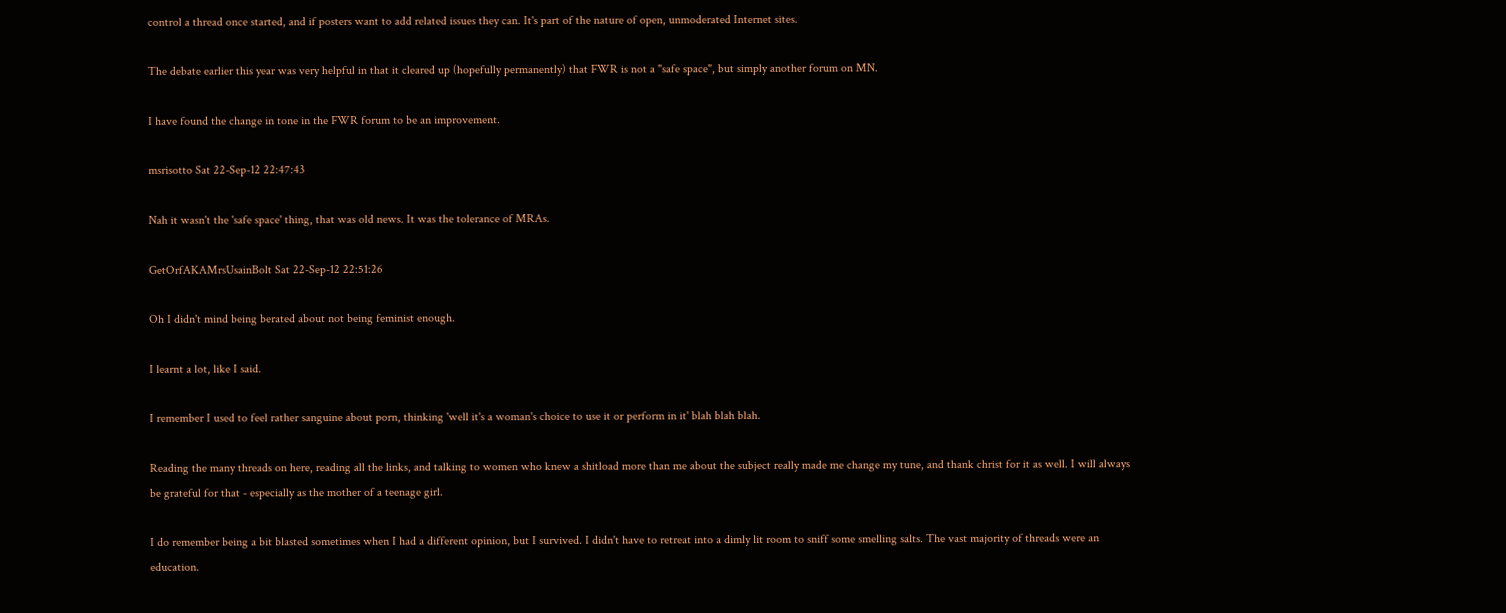control a thread once started, and if posters want to add related issues they can. It's part of the nature of open, unmoderated Internet sites.

The debate earlier this year was very helpful in that it cleared up (hopefully permanently) that FWR is not a "safe space", but simply another forum on MN.

I have found the change in tone in the FWR forum to be an improvement.

msrisotto Sat 22-Sep-12 22:47:43

Nah it wasn't the 'safe space' thing, that was old news. It was the tolerance of MRAs.

GetOrfAKAMrsUsainBolt Sat 22-Sep-12 22:51:26

Oh I didn't mind being berated about not being feminist enough.

I learnt a lot, like I said.

I remember I used to feel rather sanguine about porn, thinking 'well it's a woman's choice to use it or perform in it' blah blah blah.

Reading the many threads on here, reading all the links, and talking to women who knew a shitload more than me about the subject really made me change my tune, and thank christ for it as well. I will always be grateful for that - especially as the mother of a teenage girl.

I do remember being a bit blasted sometimes when I had a different opinion, but I survived. I didn't have to retreat into a dimly lit room to sniff some smelling salts. The vast majority of threads were an education.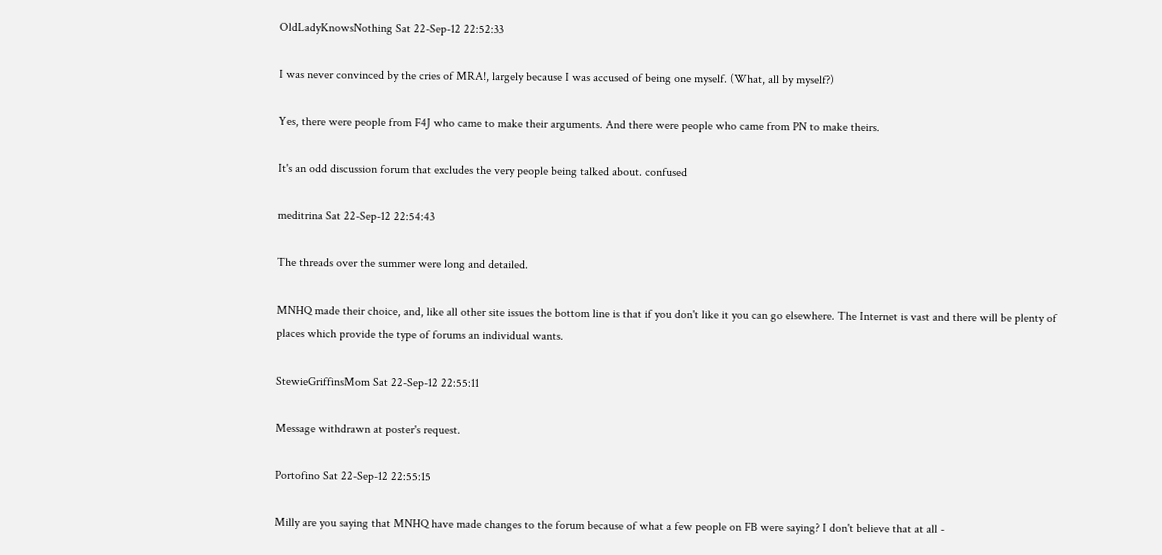OldLadyKnowsNothing Sat 22-Sep-12 22:52:33

I was never convinced by the cries of MRA!, largely because I was accused of being one myself. (What, all by myself?)

Yes, there were people from F4J who came to make their arguments. And there were people who came from PN to make theirs.

It's an odd discussion forum that excludes the very people being talked about. confused

meditrina Sat 22-Sep-12 22:54:43

The threads over the summer were long and detailed.

MNHQ made their choice, and, like all other site issues the bottom line is that if you don't like it you can go elsewhere. The Internet is vast and there will be plenty of places which provide the type of forums an individual wants.

StewieGriffinsMom Sat 22-Sep-12 22:55:11

Message withdrawn at poster's request.

Portofino Sat 22-Sep-12 22:55:15

Milly are you saying that MNHQ have made changes to the forum because of what a few people on FB were saying? I don't believe that at all -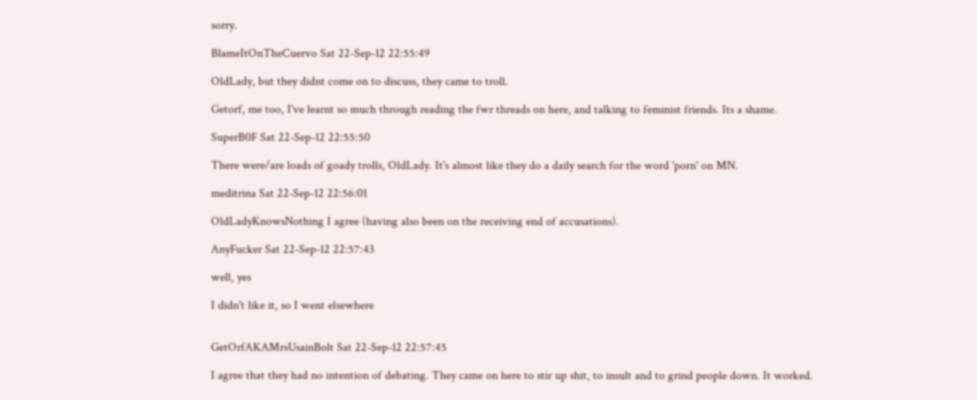sorry.

BlameItOnTheCuervo Sat 22-Sep-12 22:55:49

OldLady, but they didnt come on to discuss, they came to troll.

Getorf, me too, I've learnt so much through reading the fwr threads on here, and talking to feminist friends. Its a shame.

SuperB0F Sat 22-Sep-12 22:55:50

There were/are loads of goady trolls, OldLady. It's almost like they do a daily search for the word 'porn' on MN.

meditrina Sat 22-Sep-12 22:56:01

OldLadyKnowsNothing I agree (having also been on the receiving end of accusations).

AnyFucker Sat 22-Sep-12 22:57:43

well, yes

I didn't like it, so I went elsewhere


GetOrfAKAMrsUsainBolt Sat 22-Sep-12 22:57:45

I agree that they had no intention of debating. They came on here to stir up shit, to insult and to grind people down. It worked.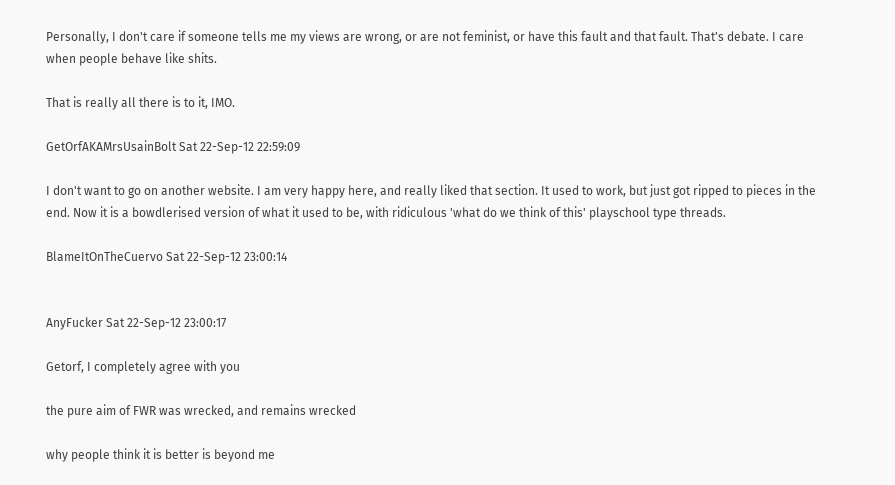Personally, I don't care if someone tells me my views are wrong, or are not feminist, or have this fault and that fault. That's debate. I care when people behave like shits.

That is really all there is to it, IMO.

GetOrfAKAMrsUsainBolt Sat 22-Sep-12 22:59:09

I don't want to go on another website. I am very happy here, and really liked that section. It used to work, but just got ripped to pieces in the end. Now it is a bowdlerised version of what it used to be, with ridiculous 'what do we think of this' playschool type threads.

BlameItOnTheCuervo Sat 22-Sep-12 23:00:14


AnyFucker Sat 22-Sep-12 23:00:17

Getorf, I completely agree with you

the pure aim of FWR was wrecked, and remains wrecked

why people think it is better is beyond me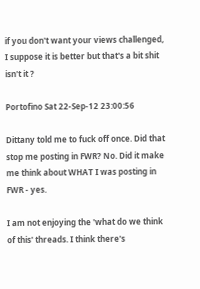if you don't want your views challenged, I suppose it is better but that's a bit shit isn't it ?

Portofino Sat 22-Sep-12 23:00:56

Dittany told me to fuck off once. Did that stop me posting in FWR? No. Did it make me think about WHAT I was posting in FWR - yes.

I am not enjoying the 'what do we think of this' threads. I think there's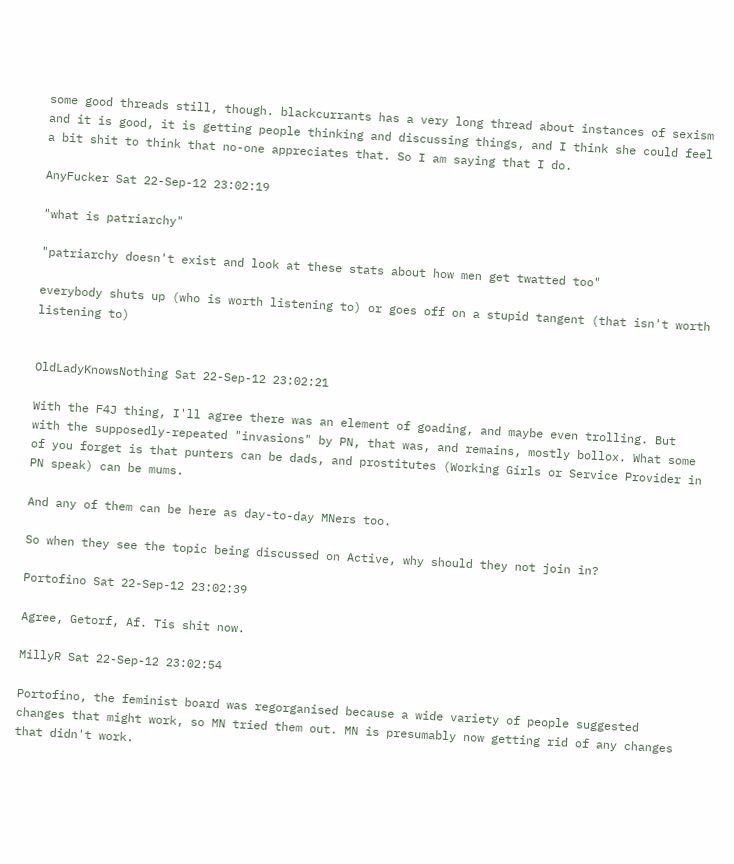some good threads still, though. blackcurrants has a very long thread about instances of sexism and it is good, it is getting people thinking and discussing things, and I think she could feel a bit shit to think that no-one appreciates that. So I am saying that I do.

AnyFucker Sat 22-Sep-12 23:02:19

"what is patriarchy"

"patriarchy doesn't exist and look at these stats about how men get twatted too"

everybody shuts up (who is worth listening to) or goes off on a stupid tangent (that isn't worth listening to)


OldLadyKnowsNothing Sat 22-Sep-12 23:02:21

With the F4J thing, I'll agree there was an element of goading, and maybe even trolling. But with the supposedly-repeated "invasions" by PN, that was, and remains, mostly bollox. What some of you forget is that punters can be dads, and prostitutes (Working Girls or Service Provider in PN speak) can be mums.

And any of them can be here as day-to-day MNers too.

So when they see the topic being discussed on Active, why should they not join in?

Portofino Sat 22-Sep-12 23:02:39

Agree, Getorf, Af. Tis shit now.

MillyR Sat 22-Sep-12 23:02:54

Portofino, the feminist board was regorganised because a wide variety of people suggested changes that might work, so MN tried them out. MN is presumably now getting rid of any changes that didn't work.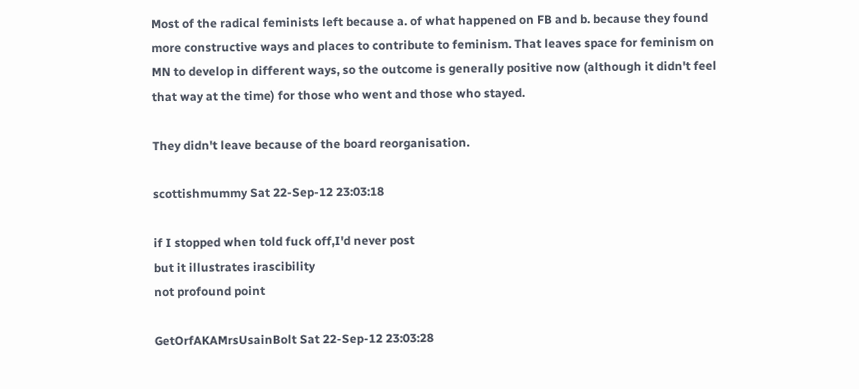Most of the radical feminists left because a. of what happened on FB and b. because they found more constructive ways and places to contribute to feminism. That leaves space for feminism on MN to develop in different ways, so the outcome is generally positive now (although it didn't feel that way at the time) for those who went and those who stayed.

They didn't leave because of the board reorganisation.

scottishmummy Sat 22-Sep-12 23:03:18

if I stopped when told fuck off,I'd never post
but it illustrates irascibility
not profound point

GetOrfAKAMrsUsainBolt Sat 22-Sep-12 23:03:28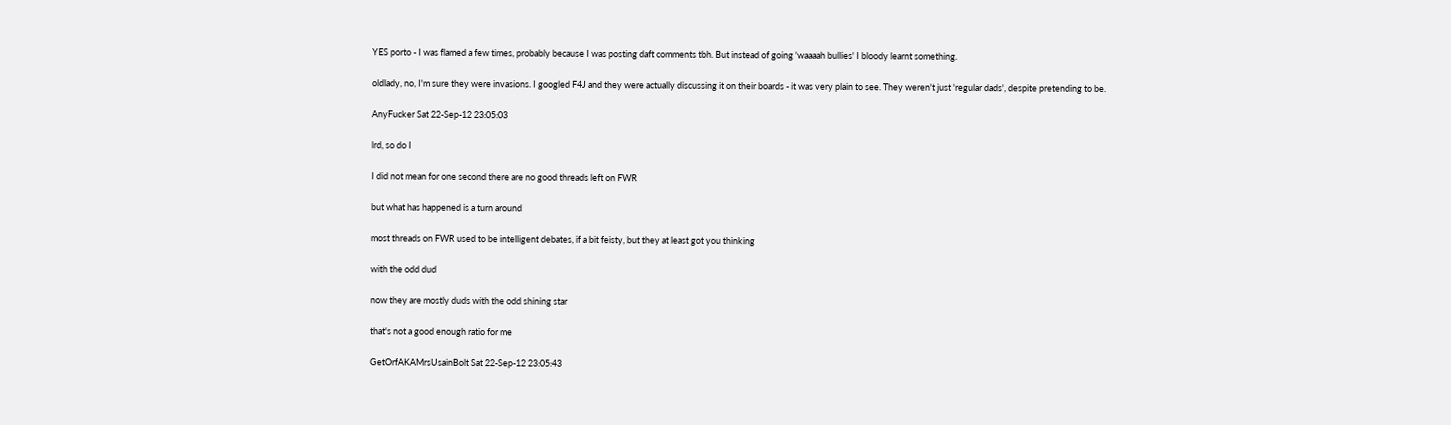YES porto - I was flamed a few times, probably because I was posting daft comments tbh. But instead of going 'waaaah bullies' I bloody learnt something.

oldlady, no, I'm sure they were invasions. I googled F4J and they were actually discussing it on their boards - it was very plain to see. They weren't just 'regular dads', despite pretending to be.

AnyFucker Sat 22-Sep-12 23:05:03

lrd, so do I

I did not mean for one second there are no good threads left on FWR

but what has happened is a turn around

most threads on FWR used to be intelligent debates, if a bit feisty, but they at least got you thinking

with the odd dud

now they are mostly duds with the odd shining star

that's not a good enough ratio for me

GetOrfAKAMrsUsainBolt Sat 22-Sep-12 23:05:43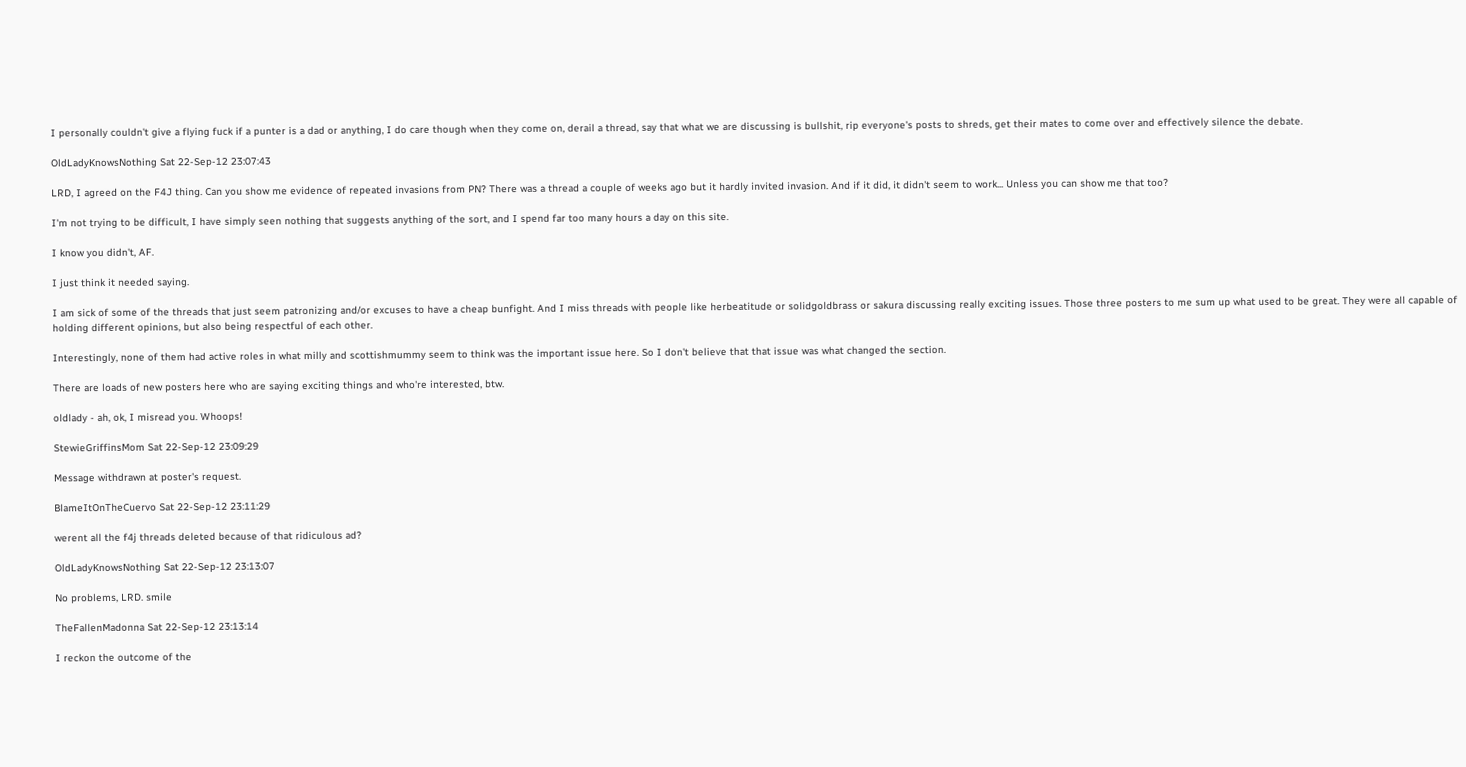I personally couldn't give a flying fuck if a punter is a dad or anything, I do care though when they come on, derail a thread, say that what we are discussing is bullshit, rip everyone's posts to shreds, get their mates to come over and effectively silence the debate.

OldLadyKnowsNothing Sat 22-Sep-12 23:07:43

LRD, I agreed on the F4J thing. Can you show me evidence of repeated invasions from PN? There was a thread a couple of weeks ago but it hardly invited invasion. And if it did, it didn't seem to work... Unless you can show me that too?

I'm not trying to be difficult, I have simply seen nothing that suggests anything of the sort, and I spend far too many hours a day on this site.

I know you didn't, AF.

I just think it needed saying.

I am sick of some of the threads that just seem patronizing and/or excuses to have a cheap bunfight. And I miss threads with people like herbeatitude or solidgoldbrass or sakura discussing really exciting issues. Those three posters to me sum up what used to be great. They were all capable of holding different opinions, but also being respectful of each other.

Interestingly, none of them had active roles in what milly and scottishmummy seem to think was the important issue here. So I don't believe that that issue was what changed the section.

There are loads of new posters here who are saying exciting things and who're interested, btw.

oldlady - ah, ok, I misread you. Whoops!

StewieGriffinsMom Sat 22-Sep-12 23:09:29

Message withdrawn at poster's request.

BlameItOnTheCuervo Sat 22-Sep-12 23:11:29

werent all the f4j threads deleted because of that ridiculous ad?

OldLadyKnowsNothing Sat 22-Sep-12 23:13:07

No problems, LRD. smile

TheFallenMadonna Sat 22-Sep-12 23:13:14

I reckon the outcome of the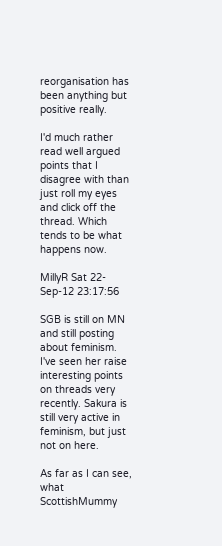reorganisation has been anything but positive really.

I'd much rather read well argued points that I disagree with than just roll my eyes and click off the thread. Which tends to be what happens now.

MillyR Sat 22-Sep-12 23:17:56

SGB is still on MN and still posting about feminism. I've seen her raise interesting points on threads very recently. Sakura is still very active in feminism, but just not on here.

As far as I can see, what ScottishMummy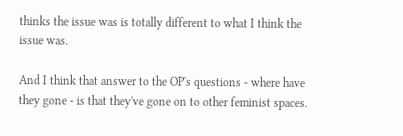thinks the issue was is totally different to what I think the issue was.

And I think that answer to the OP's questions - where have they gone - is that they've gone on to other feminist spaces.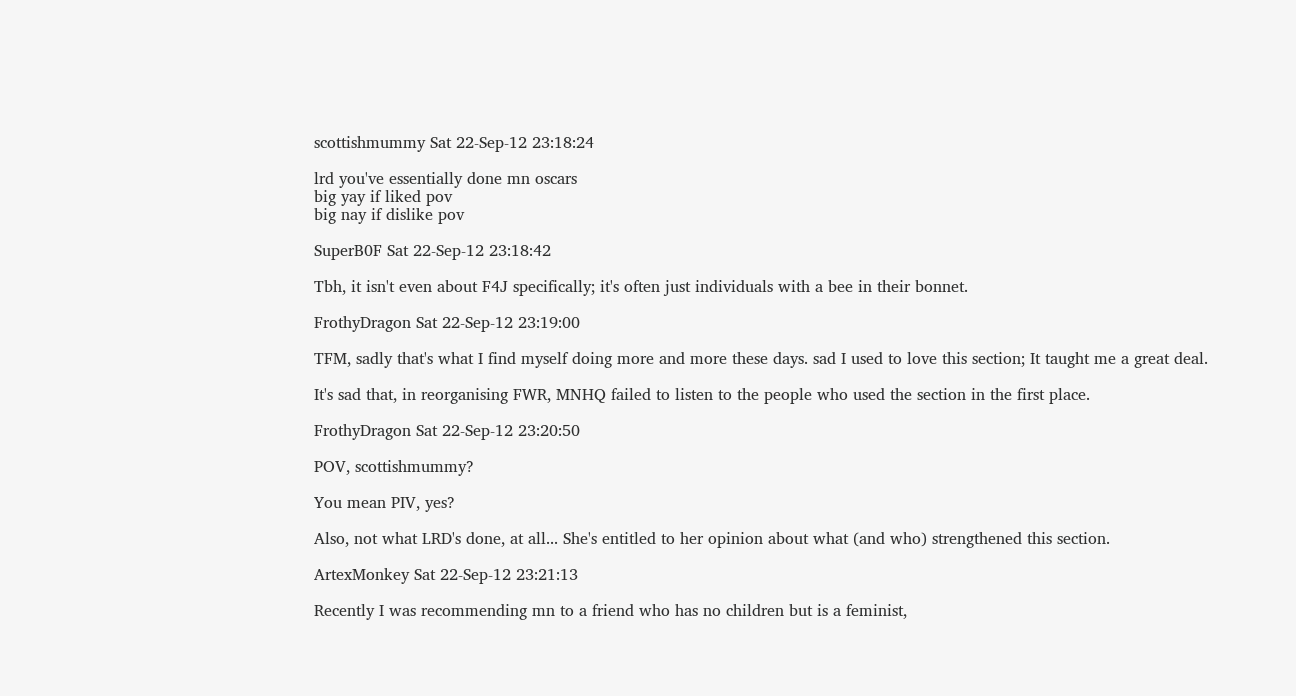scottishmummy Sat 22-Sep-12 23:18:24

lrd you've essentially done mn oscars
big yay if liked pov
big nay if dislike pov

SuperB0F Sat 22-Sep-12 23:18:42

Tbh, it isn't even about F4J specifically; it's often just individuals with a bee in their bonnet.

FrothyDragon Sat 22-Sep-12 23:19:00

TFM, sadly that's what I find myself doing more and more these days. sad I used to love this section; It taught me a great deal.

It's sad that, in reorganising FWR, MNHQ failed to listen to the people who used the section in the first place.

FrothyDragon Sat 22-Sep-12 23:20:50

POV, scottishmummy?

You mean PIV, yes?

Also, not what LRD's done, at all... She's entitled to her opinion about what (and who) strengthened this section.

ArtexMonkey Sat 22-Sep-12 23:21:13

Recently I was recommending mn to a friend who has no children but is a feminist,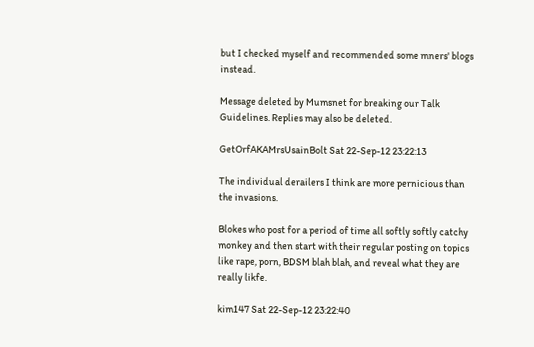but I checked myself and recommended some mners' blogs instead.

Message deleted by Mumsnet for breaking our Talk Guidelines. Replies may also be deleted.

GetOrfAKAMrsUsainBolt Sat 22-Sep-12 23:22:13

The individual derailers I think are more pernicious than the invasions.

Blokes who post for a period of time all softly softly catchy monkey and then start with their regular posting on topics like rape, porn, BDSM blah blah, and reveal what they are really likfe.

kim147 Sat 22-Sep-12 23:22:40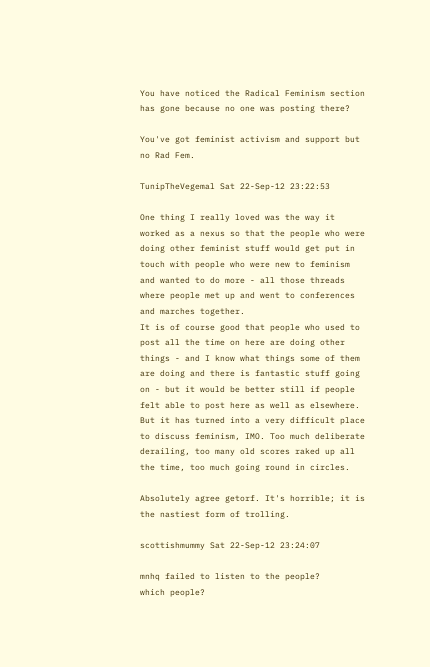You have noticed the Radical Feminism section has gone because no one was posting there?

You've got feminist activism and support but no Rad Fem.

TunipTheVegemal Sat 22-Sep-12 23:22:53

One thing I really loved was the way it worked as a nexus so that the people who were doing other feminist stuff would get put in touch with people who were new to feminism and wanted to do more - all those threads where people met up and went to conferences and marches together.
It is of course good that people who used to post all the time on here are doing other things - and I know what things some of them are doing and there is fantastic stuff going on - but it would be better still if people felt able to post here as well as elsewhere.
But it has turned into a very difficult place to discuss feminism, IMO. Too much deliberate derailing, too many old scores raked up all the time, too much going round in circles.

Absolutely agree getorf. It's horrible; it is the nastiest form of trolling.

scottishmummy Sat 22-Sep-12 23:24:07

mnhq failed to listen to the people?
which people?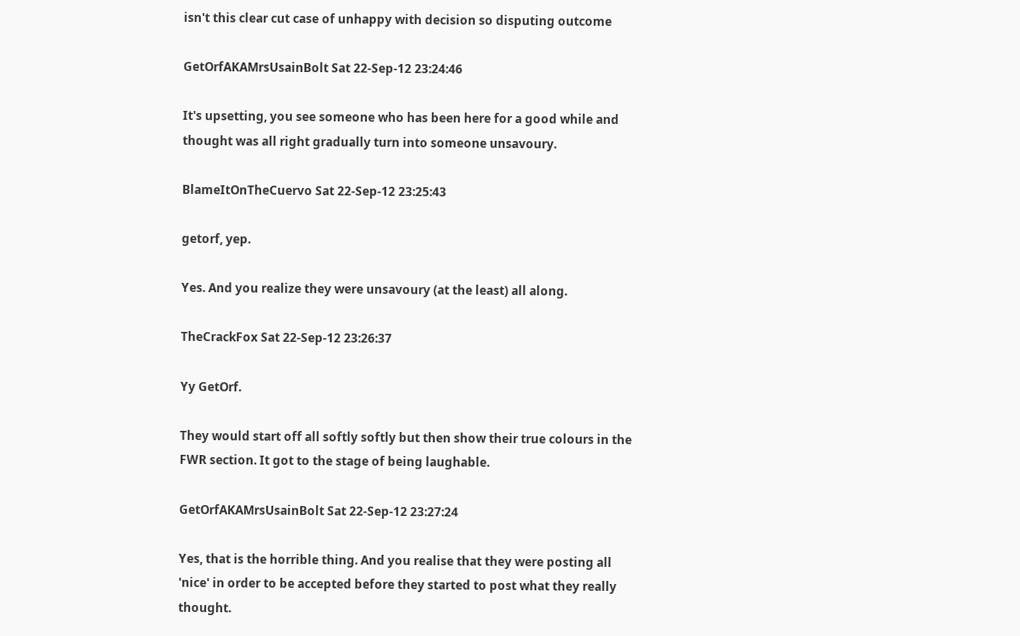isn't this clear cut case of unhappy with decision so disputing outcome

GetOrfAKAMrsUsainBolt Sat 22-Sep-12 23:24:46

It's upsetting, you see someone who has been here for a good while and thought was all right gradually turn into someone unsavoury.

BlameItOnTheCuervo Sat 22-Sep-12 23:25:43

getorf, yep.

Yes. And you realize they were unsavoury (at the least) all along.

TheCrackFox Sat 22-Sep-12 23:26:37

Yy GetOrf.

They would start off all softly softly but then show their true colours in the FWR section. It got to the stage of being laughable.

GetOrfAKAMrsUsainBolt Sat 22-Sep-12 23:27:24

Yes, that is the horrible thing. And you realise that they were posting all 'nice' in order to be accepted before they started to post what they really thought.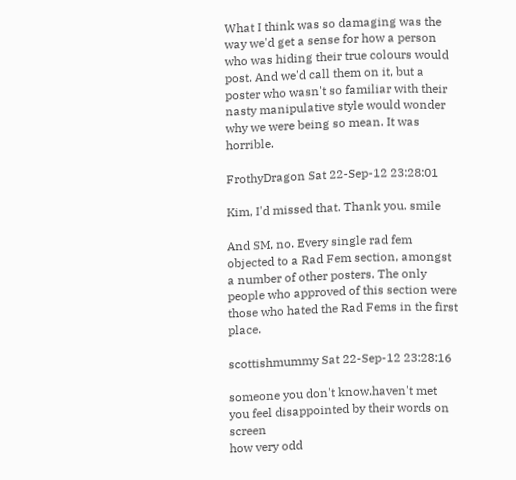What I think was so damaging was the way we'd get a sense for how a person who was hiding their true colours would post. And we'd call them on it, but a poster who wasn't so familiar with their nasty manipulative style would wonder why we were being so mean. It was horrible.

FrothyDragon Sat 22-Sep-12 23:28:01

Kim, I'd missed that. Thank you. smile

And SM, no. Every single rad fem objected to a Rad Fem section, amongst a number of other posters. The only people who approved of this section were those who hated the Rad Fems in the first place.

scottishmummy Sat 22-Sep-12 23:28:16

someone you don't know.haven't met
you feel disappointed by their words on screen
how very odd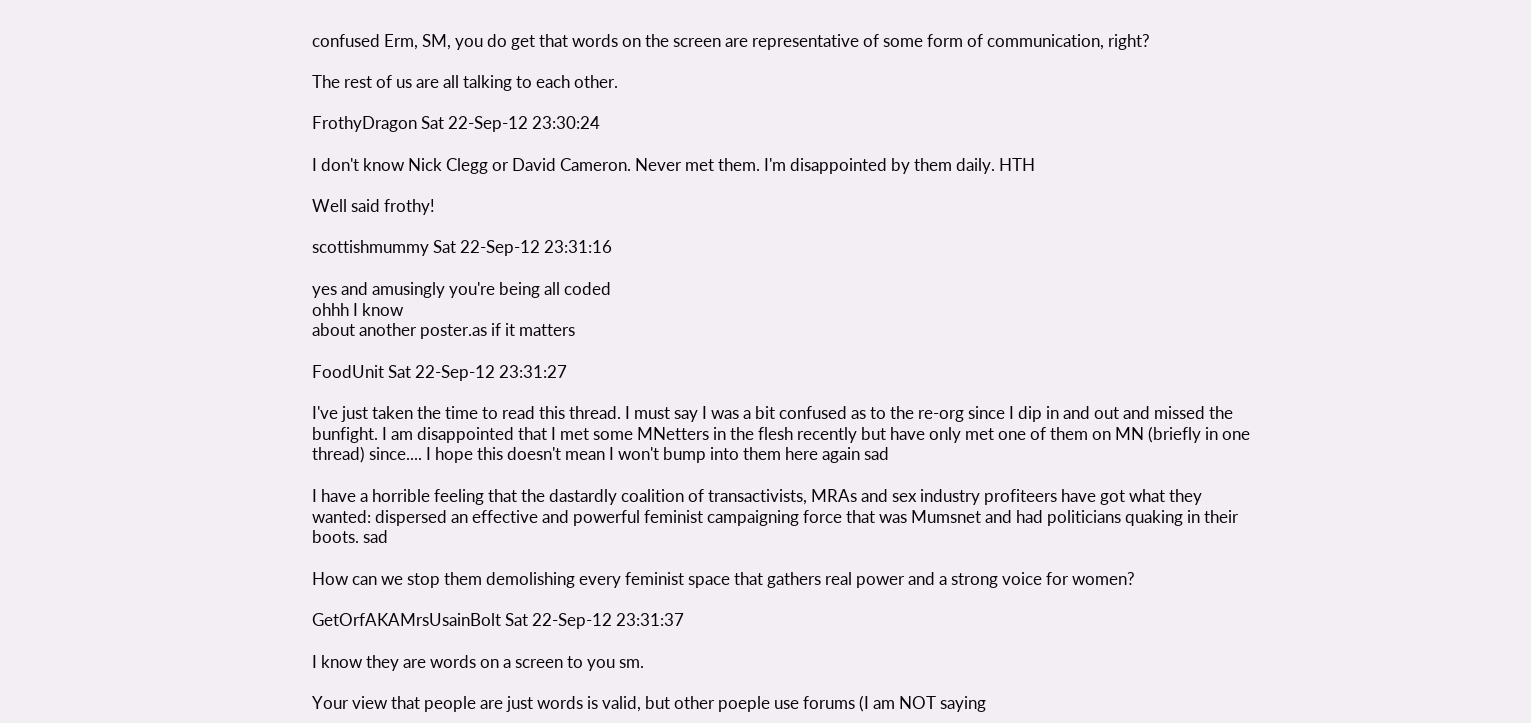confused Erm, SM, you do get that words on the screen are representative of some form of communication, right?

The rest of us are all talking to each other.

FrothyDragon Sat 22-Sep-12 23:30:24

I don't know Nick Clegg or David Cameron. Never met them. I'm disappointed by them daily. HTH

Well said frothy!

scottishmummy Sat 22-Sep-12 23:31:16

yes and amusingly you're being all coded
ohhh I know
about another poster.as if it matters

FoodUnit Sat 22-Sep-12 23:31:27

I've just taken the time to read this thread. I must say I was a bit confused as to the re-org since I dip in and out and missed the bunfight. I am disappointed that I met some MNetters in the flesh recently but have only met one of them on MN (briefly in one thread) since.... I hope this doesn't mean I won't bump into them here again sad

I have a horrible feeling that the dastardly coalition of transactivists, MRAs and sex industry profiteers have got what they wanted: dispersed an effective and powerful feminist campaigning force that was Mumsnet and had politicians quaking in their boots. sad

How can we stop them demolishing every feminist space that gathers real power and a strong voice for women?

GetOrfAKAMrsUsainBolt Sat 22-Sep-12 23:31:37

I know they are words on a screen to you sm.

Your view that people are just words is valid, but other poeple use forums (I am NOT saying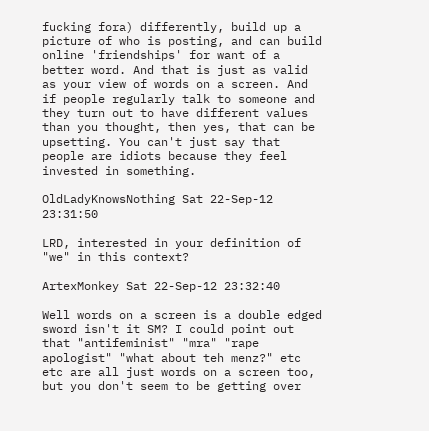fucking fora) differently, build up a picture of who is posting, and can build online 'friendships' for want of a better word. And that is just as valid as your view of words on a screen. And if people regularly talk to someone and they turn out to have different values than you thought, then yes, that can be upsetting. You can't just say that people are idiots because they feel invested in something.

OldLadyKnowsNothing Sat 22-Sep-12 23:31:50

LRD, interested in your definition of "we" in this context?

ArtexMonkey Sat 22-Sep-12 23:32:40

Well words on a screen is a double edged sword isn't it SM? I could point out that "antifeminist" "mra" "rape apologist" "what about teh menz?" etc etc are all just words on a screen too, but you don't seem to be getting over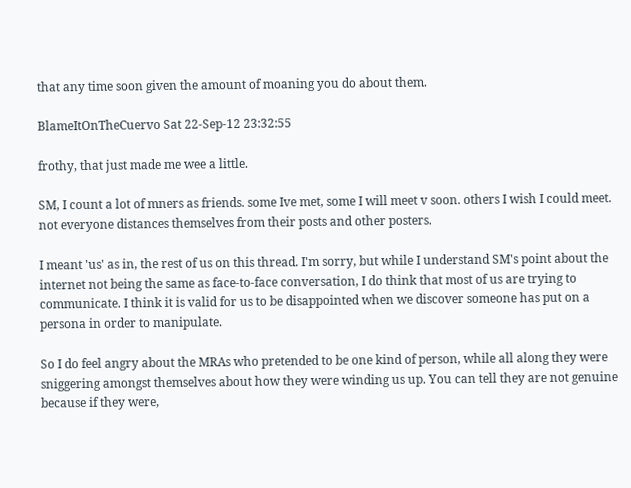that any time soon given the amount of moaning you do about them.

BlameItOnTheCuervo Sat 22-Sep-12 23:32:55

frothy, that just made me wee a little.

SM, I count a lot of mners as friends. some Ive met, some I will meet v soon. others I wish I could meet. not everyone distances themselves from their posts and other posters.

I meant 'us' as in, the rest of us on this thread. I'm sorry, but while I understand SM's point about the internet not being the same as face-to-face conversation, I do think that most of us are trying to communicate. I think it is valid for us to be disappointed when we discover someone has put on a persona in order to manipulate.

So I do feel angry about the MRAs who pretended to be one kind of person, while all along they were sniggering amongst themselves about how they were winding us up. You can tell they are not genuine because if they were,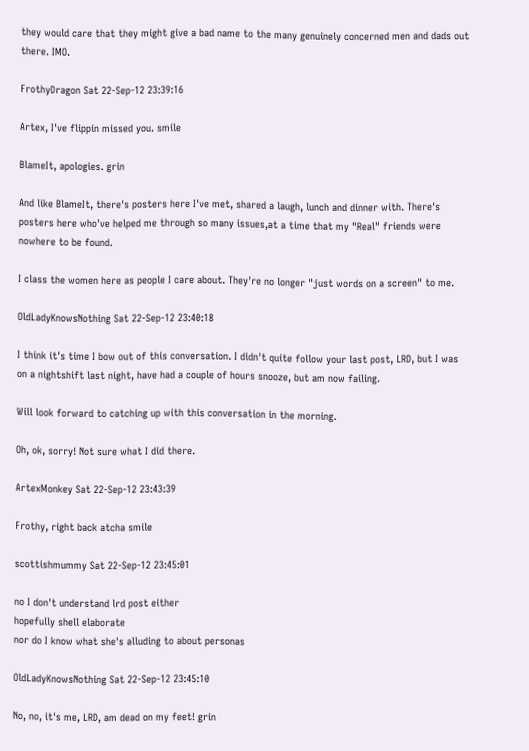they would care that they might give a bad name to the many genuinely concerned men and dads out there. IMO.

FrothyDragon Sat 22-Sep-12 23:39:16

Artex, I've flippin missed you. smile

BlameIt, apologies. grin

And like BlameIt, there's posters here I've met, shared a laugh, lunch and dinner with. There's posters here who've helped me through so many issues,at a time that my "Real" friends were nowhere to be found.

I class the women here as people I care about. They're no longer "just words on a screen" to me.

OldLadyKnowsNothing Sat 22-Sep-12 23:40:18

I think it's time I bow out of this conversation. I didn't quite follow your last post, LRD, but I was on a nightshift last night, have had a couple of hours snooze, but am now failing.

Will look forward to catching up with this conversation in the morning.

Oh, ok, sorry! Not sure what I did there.

ArtexMonkey Sat 22-Sep-12 23:43:39

Frothy, right back atcha smile

scottishmummy Sat 22-Sep-12 23:45:01

no I don't understand lrd post either
hopefully shell elaborate
nor do I know what she's alluding to about personas

OldLadyKnowsNothing Sat 22-Sep-12 23:45:10

No, no, it's me, LRD, am dead on my feet! grin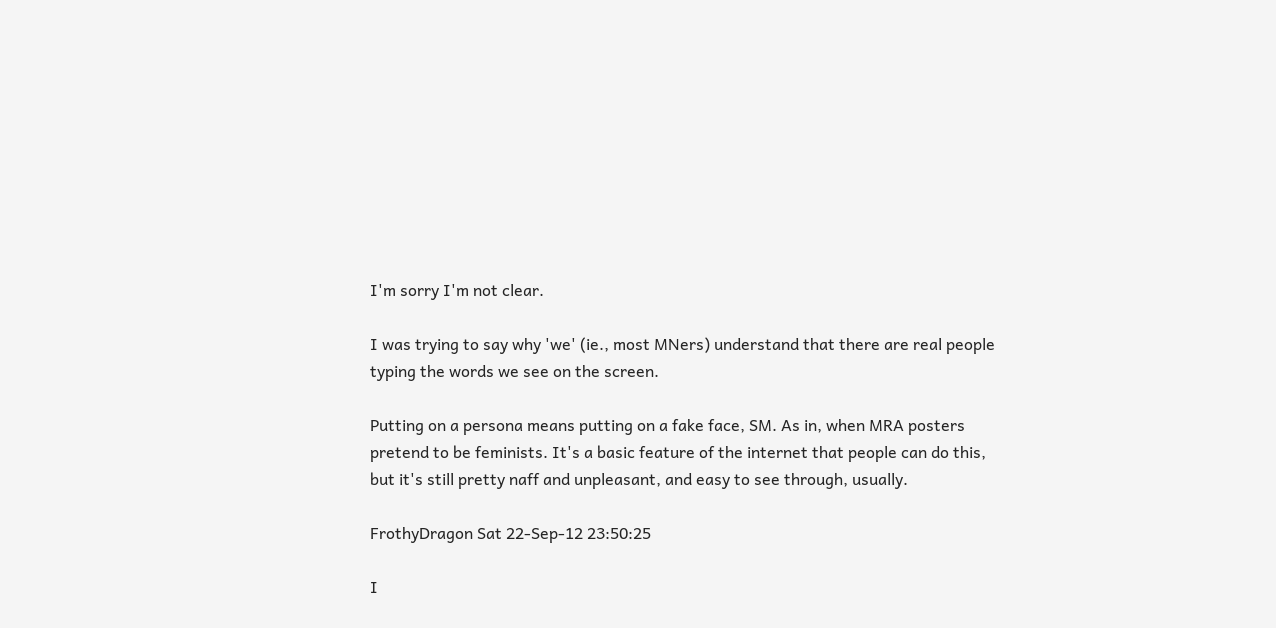I'm sorry I'm not clear.

I was trying to say why 'we' (ie., most MNers) understand that there are real people typing the words we see on the screen.

Putting on a persona means putting on a fake face, SM. As in, when MRA posters pretend to be feminists. It's a basic feature of the internet that people can do this, but it's still pretty naff and unpleasant, and easy to see through, usually.

FrothyDragon Sat 22-Sep-12 23:50:25

I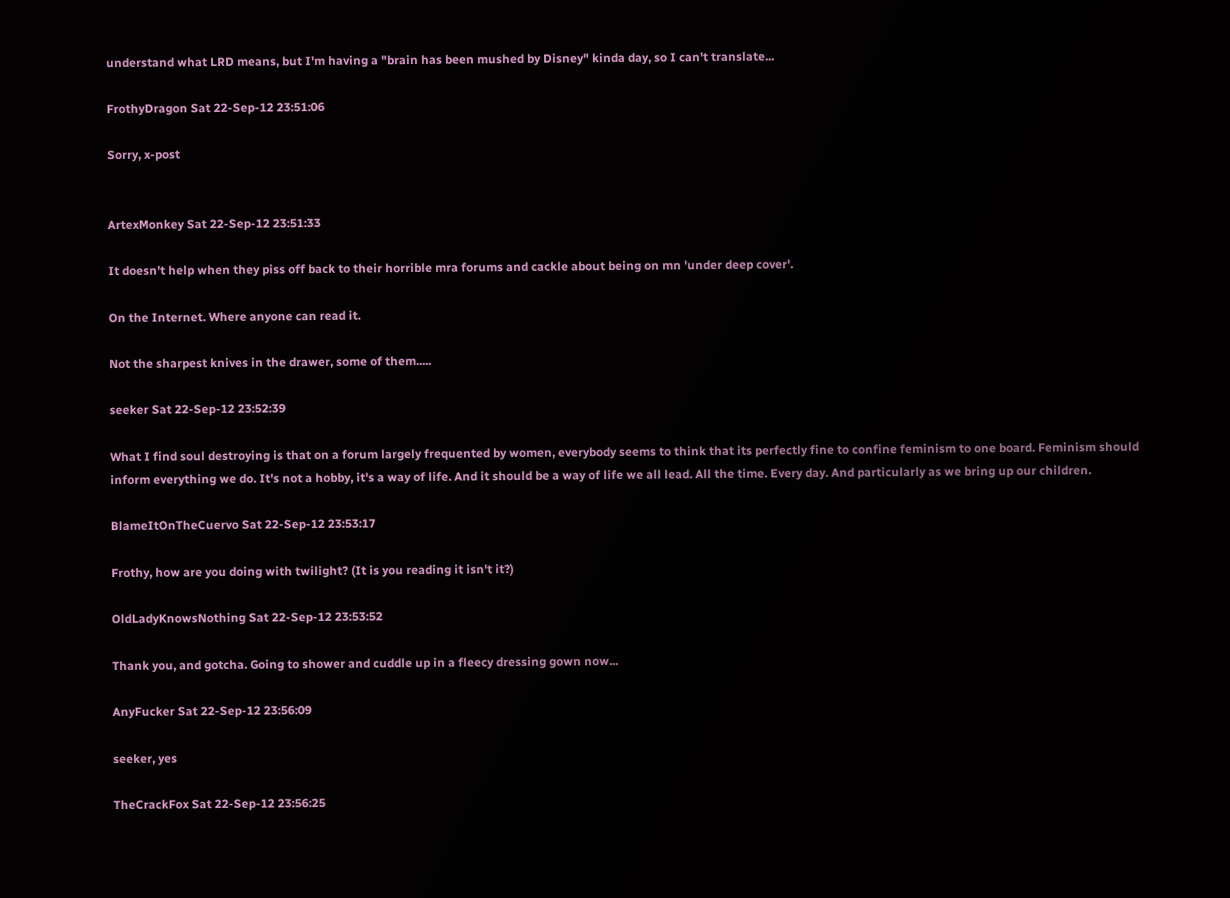understand what LRD means, but I'm having a "brain has been mushed by Disney" kinda day, so I can't translate...

FrothyDragon Sat 22-Sep-12 23:51:06

Sorry, x-post


ArtexMonkey Sat 22-Sep-12 23:51:33

It doesn't help when they piss off back to their horrible mra forums and cackle about being on mn 'under deep cover'.

On the Internet. Where anyone can read it.

Not the sharpest knives in the drawer, some of them.....

seeker Sat 22-Sep-12 23:52:39

What I find soul destroying is that on a forum largely frequented by women, everybody seems to think that its perfectly fine to confine feminism to one board. Feminism should inform everything we do. It's not a hobby, it's a way of life. And it should be a way of life we all lead. All the time. Every day. And particularly as we bring up our children.

BlameItOnTheCuervo Sat 22-Sep-12 23:53:17

Frothy, how are you doing with twilight? (It is you reading it isn't it?)

OldLadyKnowsNothing Sat 22-Sep-12 23:53:52

Thank you, and gotcha. Going to shower and cuddle up in a fleecy dressing gown now...

AnyFucker Sat 22-Sep-12 23:56:09

seeker, yes

TheCrackFox Sat 22-Sep-12 23:56:25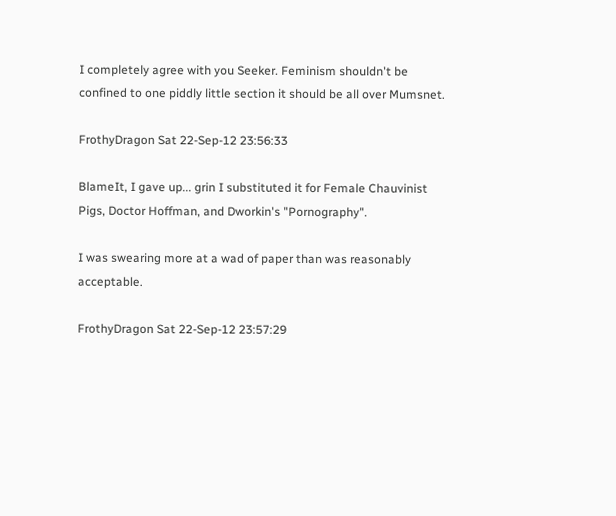I completely agree with you Seeker. Feminism shouldn't be confined to one piddly little section it should be all over Mumsnet.

FrothyDragon Sat 22-Sep-12 23:56:33

BlameIt, I gave up... grin I substituted it for Female Chauvinist Pigs, Doctor Hoffman, and Dworkin's "Pornography".

I was swearing more at a wad of paper than was reasonably acceptable.

FrothyDragon Sat 22-Sep-12 23:57:29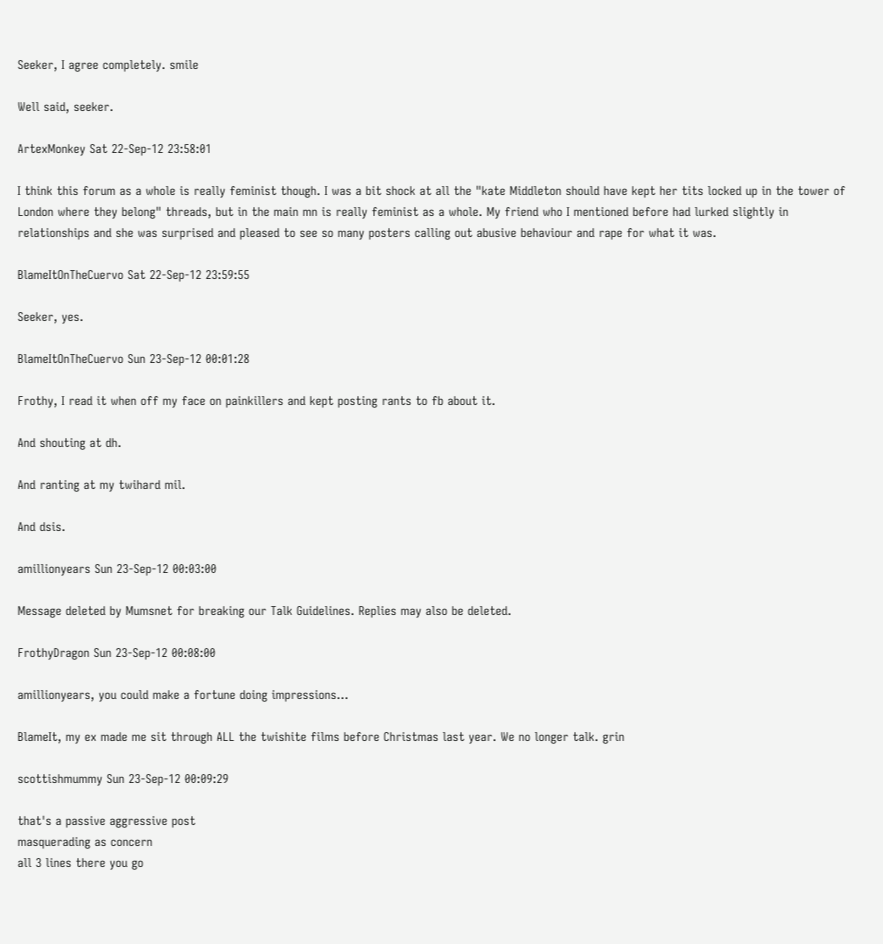Seeker, I agree completely. smile

Well said, seeker.

ArtexMonkey Sat 22-Sep-12 23:58:01

I think this forum as a whole is really feminist though. I was a bit shock at all the "kate Middleton should have kept her tits locked up in the tower of London where they belong" threads, but in the main mn is really feminist as a whole. My friend who I mentioned before had lurked slightly in relationships and she was surprised and pleased to see so many posters calling out abusive behaviour and rape for what it was.

BlameItOnTheCuervo Sat 22-Sep-12 23:59:55

Seeker, yes.

BlameItOnTheCuervo Sun 23-Sep-12 00:01:28

Frothy, I read it when off my face on painkillers and kept posting rants to fb about it.

And shouting at dh.

And ranting at my twihard mil.

And dsis.

amillionyears Sun 23-Sep-12 00:03:00

Message deleted by Mumsnet for breaking our Talk Guidelines. Replies may also be deleted.

FrothyDragon Sun 23-Sep-12 00:08:00

amillionyears, you could make a fortune doing impressions...

BlameIt, my ex made me sit through ALL the twishite films before Christmas last year. We no longer talk. grin

scottishmummy Sun 23-Sep-12 00:09:29

that's a passive aggressive post
masquerading as concern
all 3 lines there you go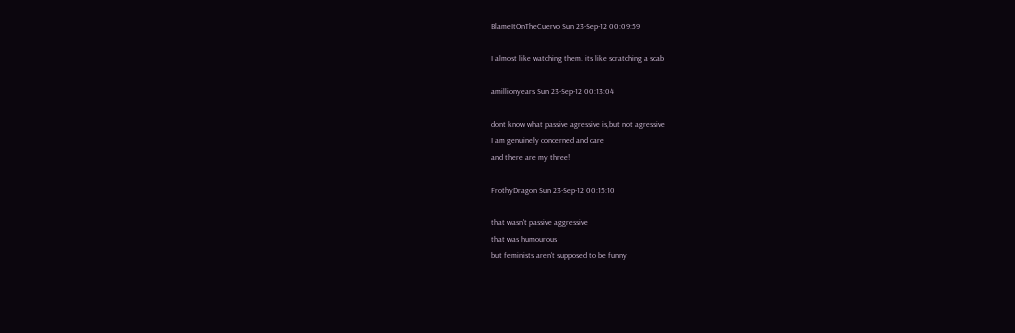BlameItOnTheCuervo Sun 23-Sep-12 00:09:59

I almost like watching them. its like scratching a scab

amillionyears Sun 23-Sep-12 00:13:04

dont know what passive agressive is,but not agressive
I am genuinely concerned and care
and there are my three!

FrothyDragon Sun 23-Sep-12 00:15:10

that wasn't passive aggressive
that was humourous
but feminists aren't supposed to be funny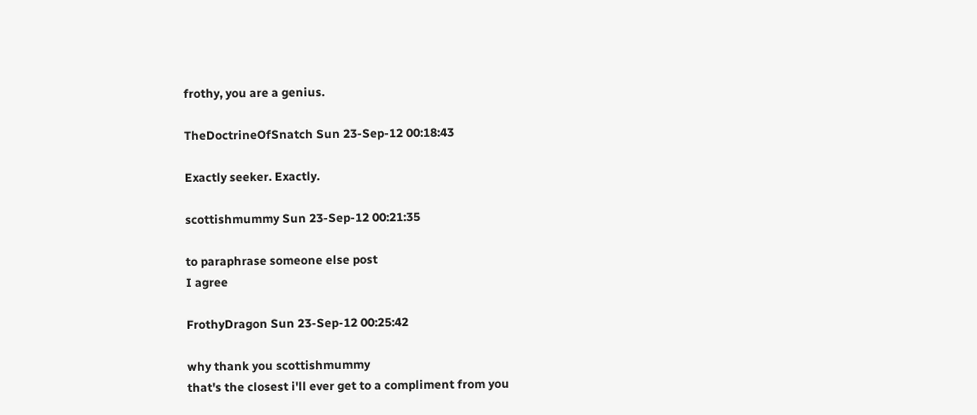frothy, you are a genius.

TheDoctrineOfSnatch Sun 23-Sep-12 00:18:43

Exactly seeker. Exactly.

scottishmummy Sun 23-Sep-12 00:21:35

to paraphrase someone else post
I agree

FrothyDragon Sun 23-Sep-12 00:25:42

why thank you scottishmummy
that's the closest i'll ever get to a compliment from you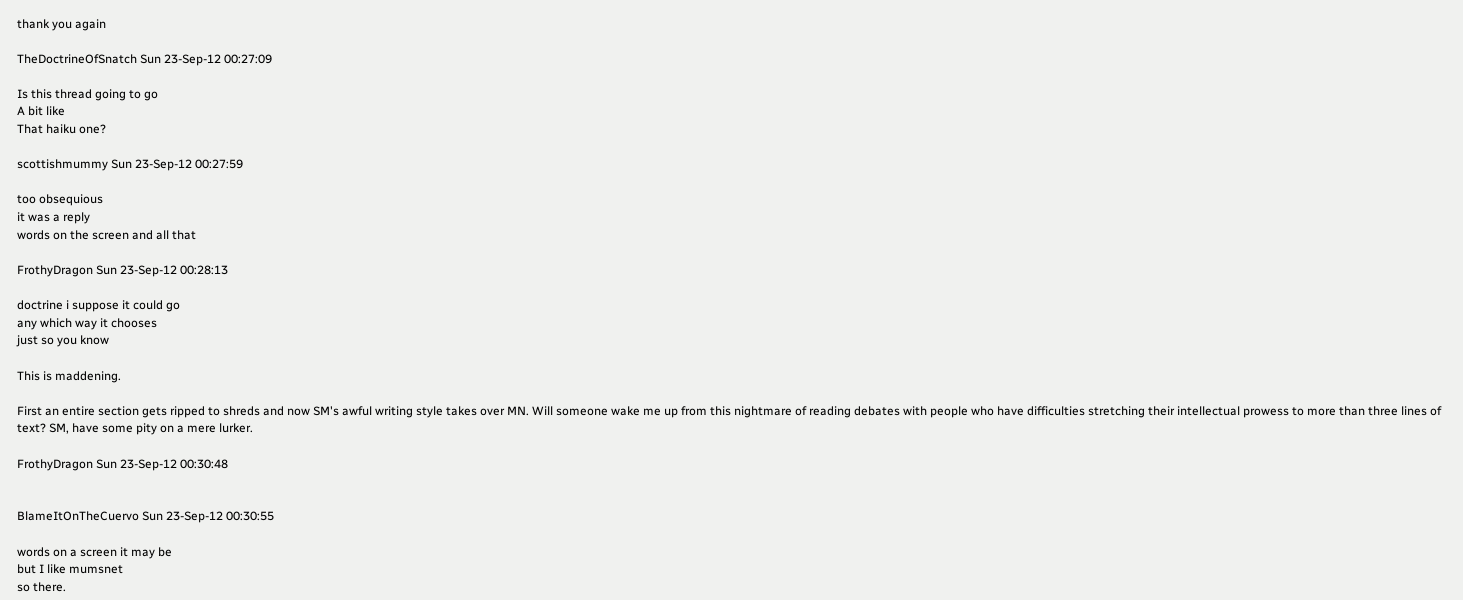thank you again

TheDoctrineOfSnatch Sun 23-Sep-12 00:27:09

Is this thread going to go
A bit like
That haiku one?

scottishmummy Sun 23-Sep-12 00:27:59

too obsequious
it was a reply
words on the screen and all that

FrothyDragon Sun 23-Sep-12 00:28:13

doctrine i suppose it could go
any which way it chooses
just so you know

This is maddening.

First an entire section gets ripped to shreds and now SM's awful writing style takes over MN. Will someone wake me up from this nightmare of reading debates with people who have difficulties stretching their intellectual prowess to more than three lines of text? SM, have some pity on a mere lurker.

FrothyDragon Sun 23-Sep-12 00:30:48


BlameItOnTheCuervo Sun 23-Sep-12 00:30:55

words on a screen it may be
but I like mumsnet
so there.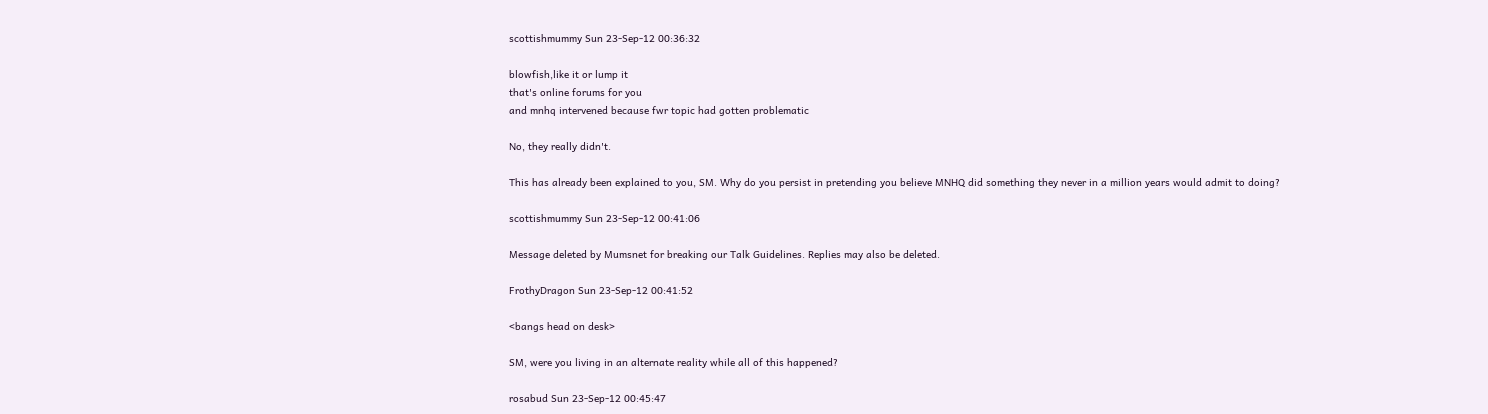scottishmummy Sun 23-Sep-12 00:36:32

blowfish,like it or lump it
that's online forums for you
and mnhq intervened because fwr topic had gotten problematic

No, they really didn't.

This has already been explained to you, SM. Why do you persist in pretending you believe MNHQ did something they never in a million years would admit to doing?

scottishmummy Sun 23-Sep-12 00:41:06

Message deleted by Mumsnet for breaking our Talk Guidelines. Replies may also be deleted.

FrothyDragon Sun 23-Sep-12 00:41:52

<bangs head on desk>

SM, were you living in an alternate reality while all of this happened?

rosabud Sun 23-Sep-12 00:45:47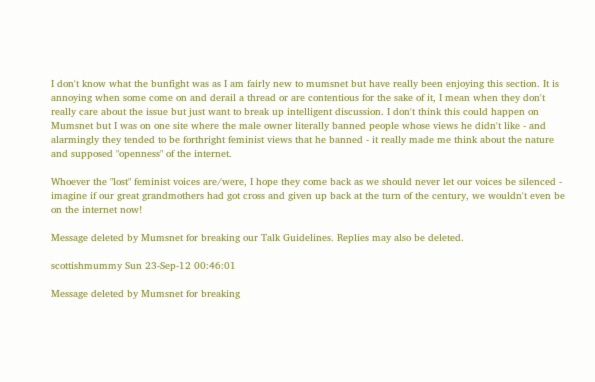I don't know what the bunfight was as I am fairly new to mumsnet but have really been enjoying this section. It is annoying when some come on and derail a thread or are contentious for the sake of it, I mean when they don't really care about the issue but just want to break up intelligent discussion. I don't think this could happen on Mumsnet but I was on one site where the male owner literally banned people whose views he didn't like - and alarmingly they tended to be forthright feminist views that he banned - it really made me think about the nature and supposed "openness" of the internet.

Whoever the "lost" feminist voices are/were, I hope they come back as we should never let our voices be silenced - imagine if our great grandmothers had got cross and given up back at the turn of the century, we wouldn't even be on the internet now!

Message deleted by Mumsnet for breaking our Talk Guidelines. Replies may also be deleted.

scottishmummy Sun 23-Sep-12 00:46:01

Message deleted by Mumsnet for breaking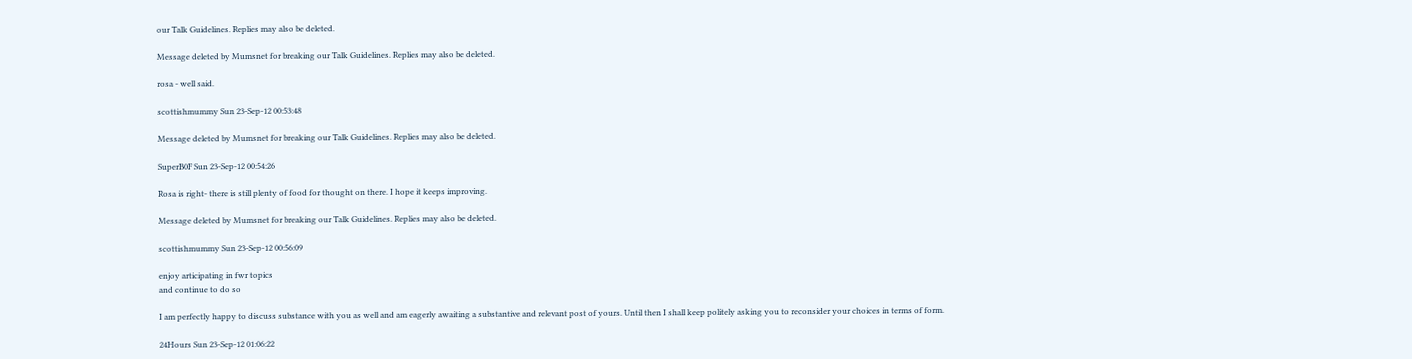our Talk Guidelines. Replies may also be deleted.

Message deleted by Mumsnet for breaking our Talk Guidelines. Replies may also be deleted.

rosa - well said.

scottishmummy Sun 23-Sep-12 00:53:48

Message deleted by Mumsnet for breaking our Talk Guidelines. Replies may also be deleted.

SuperB0F Sun 23-Sep-12 00:54:26

Rosa is right- there is still plenty of food for thought on there. I hope it keeps improving.

Message deleted by Mumsnet for breaking our Talk Guidelines. Replies may also be deleted.

scottishmummy Sun 23-Sep-12 00:56:09

enjoy articipating in fwr topics
and continue to do so

I am perfectly happy to discuss substance with you as well and am eagerly awaiting a substantive and relevant post of yours. Until then I shall keep politely asking you to reconsider your choices in terms of form.

24Hours Sun 23-Sep-12 01:06:22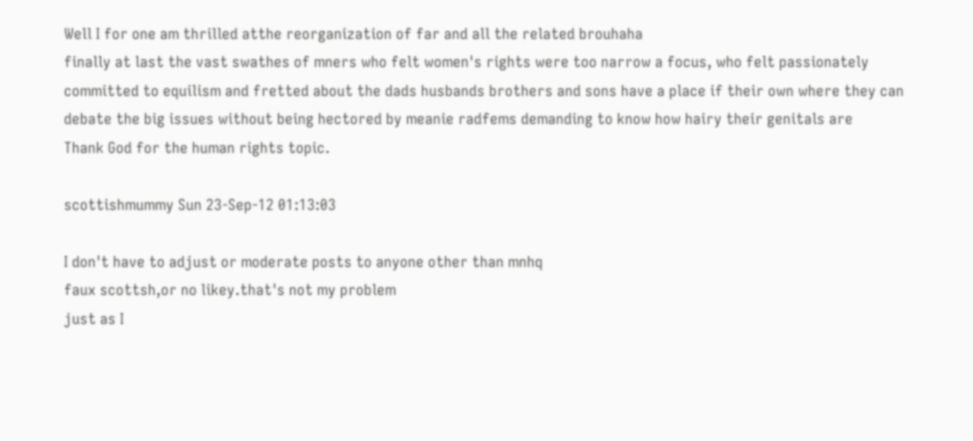Well I for one am thrilled atthe reorganization of far and all the related brouhaha
finally at last the vast swathes of mners who felt women's rights were too narrow a focus, who felt passionately committed to equilism and fretted about the dads husbands brothers and sons have a place if their own where they can debate the big issues without being hectored by meanie radfems demanding to know how hairy their genitals are
Thank God for the human rights topic.

scottishmummy Sun 23-Sep-12 01:13:03

I don't have to adjust or moderate posts to anyone other than mnhq
faux scottsh,or no likey.that's not my problem
just as I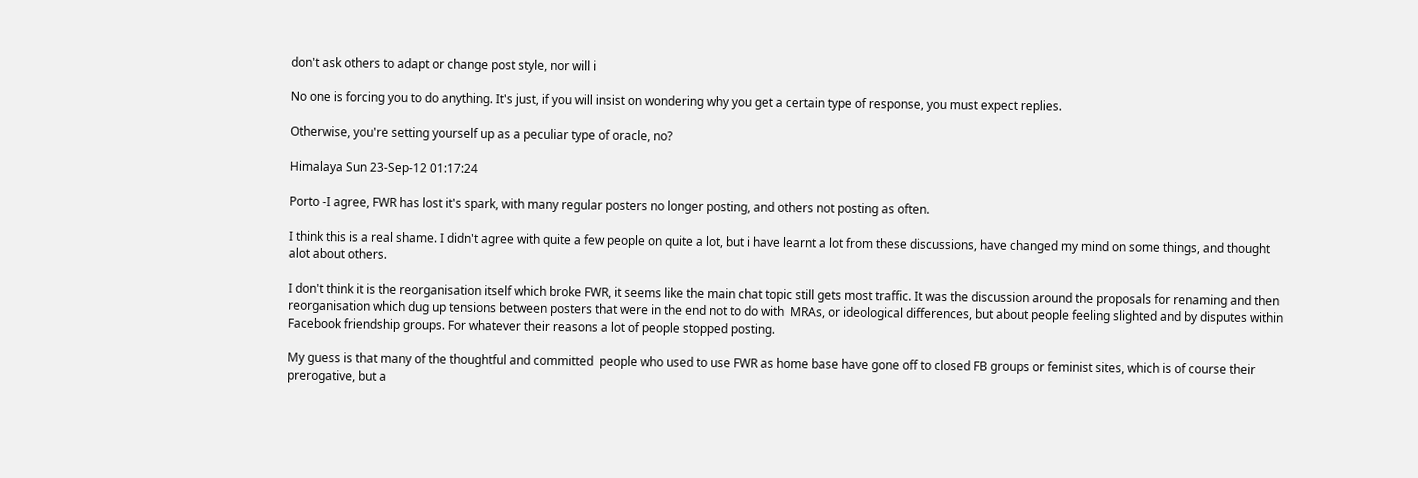don't ask others to adapt or change post style, nor will i

No one is forcing you to do anything. It's just, if you will insist on wondering why you get a certain type of response, you must expect replies.

Otherwise, you're setting yourself up as a peculiar type of oracle, no?

Himalaya Sun 23-Sep-12 01:17:24

Porto -I agree, FWR has lost it's spark, with many regular posters no longer posting, and others not posting as often.

I think this is a real shame. I didn't agree with quite a few people on quite a lot, but i have learnt a lot from these discussions, have changed my mind on some things, and thought alot about others.

I don't think it is the reorganisation itself which broke FWR, it seems like the main chat topic still gets most traffic. It was the discussion around the proposals for renaming and then reorganisation which dug up tensions between posters that were in the end not to do with  MRAs, or ideological differences, but about people feeling slighted and by disputes within Facebook friendship groups. For whatever their reasons a lot of people stopped posting.

My guess is that many of the thoughtful and committed  people who used to use FWR as home base have gone off to closed FB groups or feminist sites, which is of course their prerogative, but a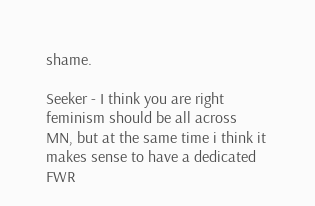shame.

Seeker - I think you are right feminism should be all across MN, but at the same time i think it makes sense to have a dedicated FWR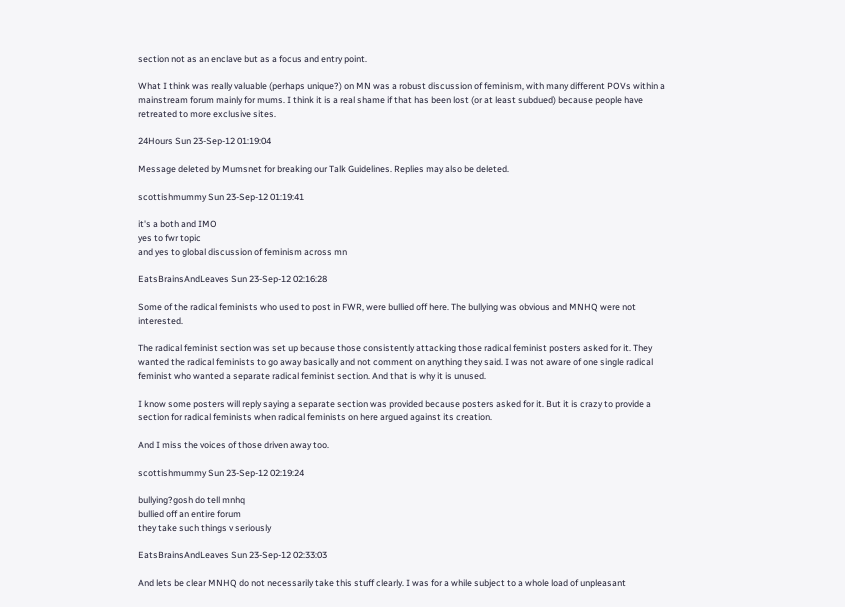section not as an enclave but as a focus and entry point.

What I think was really valuable (perhaps unique?) on MN was a robust discussion of feminism, with many different POVs within a mainstream forum mainly for mums. I think it is a real shame if that has been lost (or at least subdued) because people have retreated to more exclusive sites.

24Hours Sun 23-Sep-12 01:19:04

Message deleted by Mumsnet for breaking our Talk Guidelines. Replies may also be deleted.

scottishmummy Sun 23-Sep-12 01:19:41

it's a both and IMO
yes to fwr topic
and yes to global discussion of feminism across mn

EatsBrainsAndLeaves Sun 23-Sep-12 02:16:28

Some of the radical feminists who used to post in FWR, were bullied off here. The bullying was obvious and MNHQ were not interested.

The radical feminist section was set up because those consistently attacking those radical feminist posters asked for it. They wanted the radical feminists to go away basically and not comment on anything they said. I was not aware of one single radical feminist who wanted a separate radical feminist section. And that is why it is unused.

I know some posters will reply saying a separate section was provided because posters asked for it. But it is crazy to provide a section for radical feminists when radical feminists on here argued against its creation.

And I miss the voices of those driven away too.

scottishmummy Sun 23-Sep-12 02:19:24

bullying?gosh do tell mnhq
bullied off an entire forum
they take such things v seriously

EatsBrainsAndLeaves Sun 23-Sep-12 02:33:03

And lets be clear MNHQ do not necessarily take this stuff clearly. I was for a while subject to a whole load of unpleasant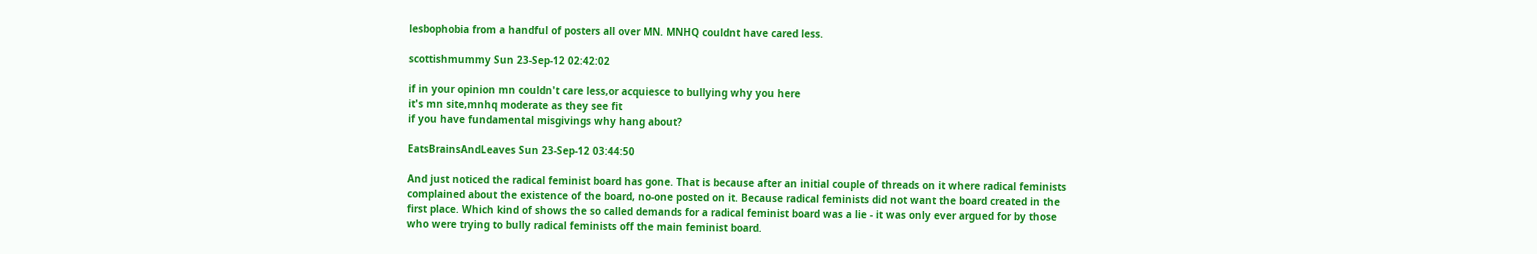lesbophobia from a handful of posters all over MN. MNHQ couldnt have cared less.

scottishmummy Sun 23-Sep-12 02:42:02

if in your opinion mn couldn't care less,or acquiesce to bullying why you here
it's mn site,mnhq moderate as they see fit
if you have fundamental misgivings why hang about?

EatsBrainsAndLeaves Sun 23-Sep-12 03:44:50

And just noticed the radical feminist board has gone. That is because after an initial couple of threads on it where radical feminists complained about the existence of the board, no-one posted on it. Because radical feminists did not want the board created in the first place. Which kind of shows the so called demands for a radical feminist board was a lie - it was only ever argued for by those who were trying to bully radical feminists off the main feminist board.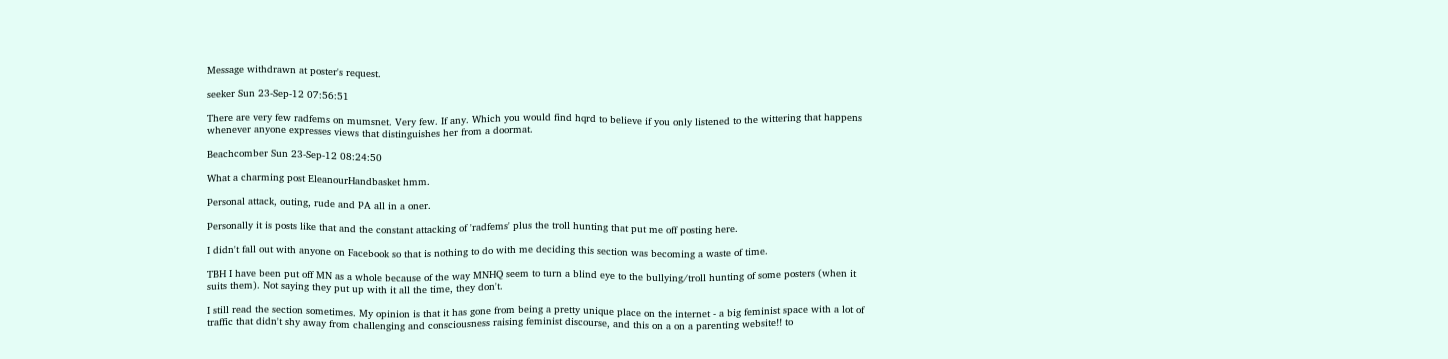Message withdrawn at poster's request.

seeker Sun 23-Sep-12 07:56:51

There are very few radfems on mumsnet. Very few. If any. Which you would find hqrd to believe if you only listened to the wittering that happens whenever anyone expresses views that distinguishes her from a doormat.

Beachcomber Sun 23-Sep-12 08:24:50

What a charming post EleanourHandbasket hmm.

Personal attack, outing, rude and PA all in a oner.

Personally it is posts like that and the constant attacking of 'radfems' plus the troll hunting that put me off posting here.

I didn't fall out with anyone on Facebook so that is nothing to do with me deciding this section was becoming a waste of time.

TBH I have been put off MN as a whole because of the way MNHQ seem to turn a blind eye to the bullying/troll hunting of some posters (when it suits them). Not saying they put up with it all the time, they don't.

I still read the section sometimes. My opinion is that it has gone from being a pretty unique place on the internet - a big feminist space with a lot of traffic that didn't shy away from challenging and consciousness raising feminist discourse, and this on a on a parenting website!! to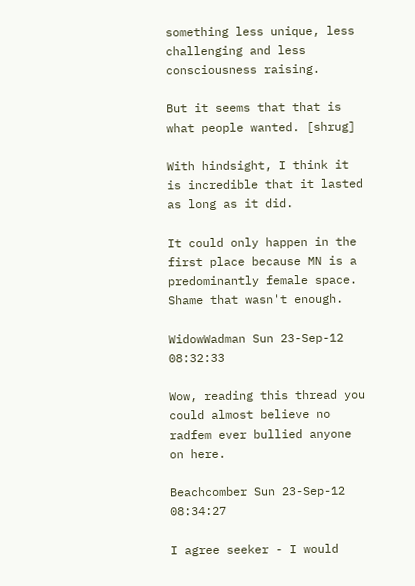something less unique, less challenging and less consciousness raising.

But it seems that that is what people wanted. [shrug]

With hindsight, I think it is incredible that it lasted as long as it did.

It could only happen in the first place because MN is a predominantly female space. Shame that wasn't enough.

WidowWadman Sun 23-Sep-12 08:32:33

Wow, reading this thread you could almost believe no radfem ever bullied anyone on here.

Beachcomber Sun 23-Sep-12 08:34:27

I agree seeker - I would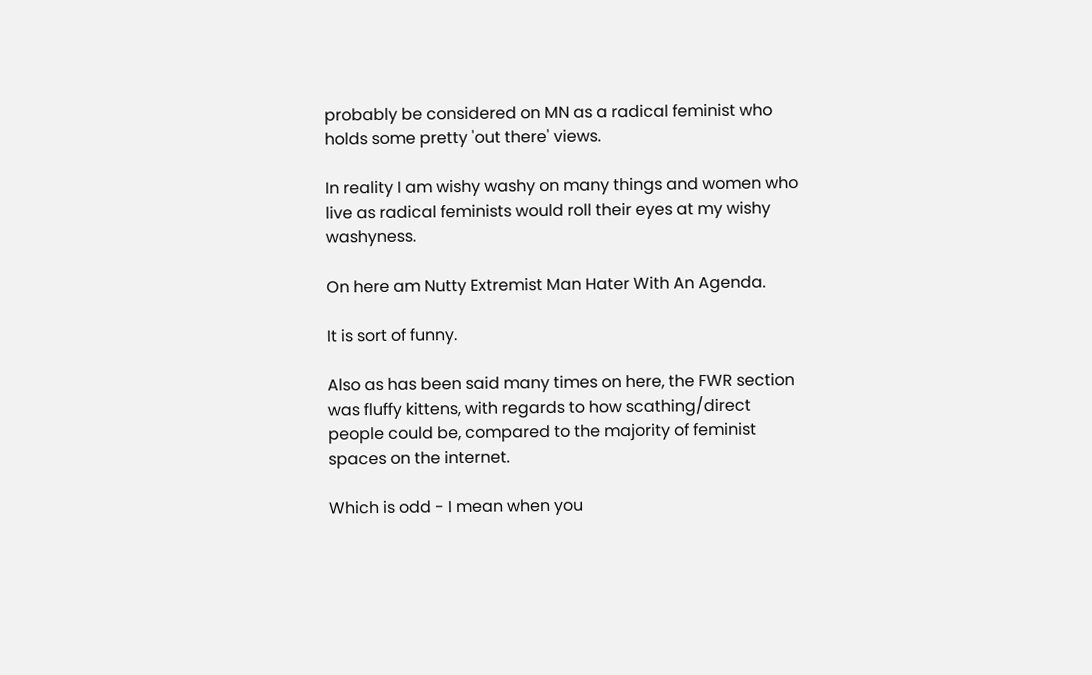probably be considered on MN as a radical feminist who holds some pretty 'out there' views.

In reality I am wishy washy on many things and women who live as radical feminists would roll their eyes at my wishy washyness.

On here am Nutty Extremist Man Hater With An Agenda.

It is sort of funny.

Also as has been said many times on here, the FWR section was fluffy kittens, with regards to how scathing/direct people could be, compared to the majority of feminist spaces on the internet.

Which is odd - I mean when you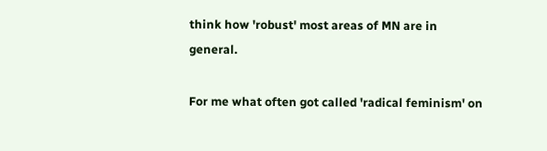think how 'robust' most areas of MN are in general.

For me what often got called 'radical feminism' on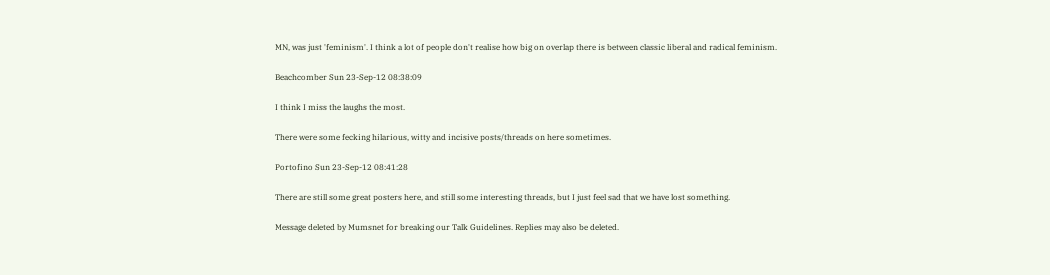MN, was just 'feminism'. I think a lot of people don't realise how big on overlap there is between classic liberal and radical feminism.

Beachcomber Sun 23-Sep-12 08:38:09

I think I miss the laughs the most.

There were some fecking hilarious, witty and incisive posts/threads on here sometimes.

Portofino Sun 23-Sep-12 08:41:28

There are still some great posters here, and still some interesting threads, but I just feel sad that we have lost something.

Message deleted by Mumsnet for breaking our Talk Guidelines. Replies may also be deleted.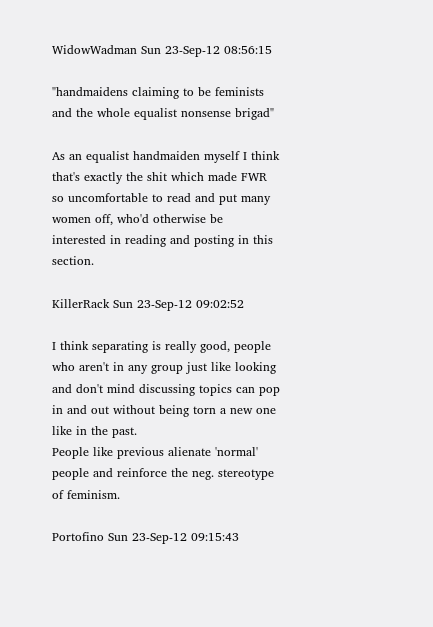WidowWadman Sun 23-Sep-12 08:56:15

"handmaidens claiming to be feminists and the whole equalist nonsense brigad"

As an equalist handmaiden myself I think that's exactly the shit which made FWR so uncomfortable to read and put many women off, who'd otherwise be interested in reading and posting in this section.

KillerRack Sun 23-Sep-12 09:02:52

I think separating is really good, people who aren't in any group just like looking and don't mind discussing topics can pop in and out without being torn a new one like in the past.
People like previous alienate 'normal' people and reinforce the neg. stereotype of feminism.

Portofino Sun 23-Sep-12 09:15:43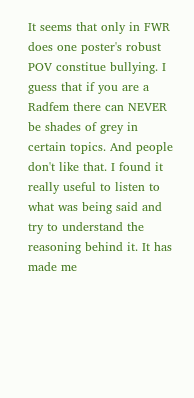It seems that only in FWR does one poster's robust POV constitue bullying. I guess that if you are a Radfem there can NEVER be shades of grey in certain topics. And people don't like that. I found it really useful to listen to what was being said and try to understand the reasoning behind it. It has made me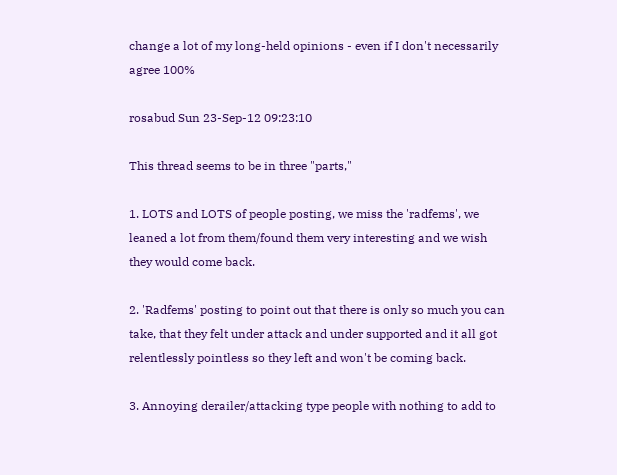change a lot of my long-held opinions - even if I don't necessarily agree 100%

rosabud Sun 23-Sep-12 09:23:10

This thread seems to be in three "parts,"

1. LOTS and LOTS of people posting, we miss the 'radfems', we leaned a lot from them/found them very interesting and we wish they would come back.

2. 'Radfems' posting to point out that there is only so much you can take, that they felt under attack and under supported and it all got relentlessly pointless so they left and won't be coming back.

3. Annoying derailer/attacking type people with nothing to add to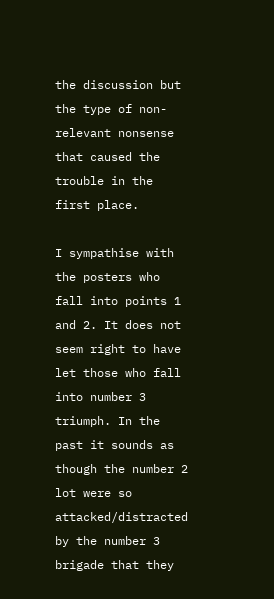the discussion but the type of non-relevant nonsense that caused the trouble in the first place.

I sympathise with the posters who fall into points 1 and 2. It does not seem right to have let those who fall into number 3 triumph. In the past it sounds as though the number 2 lot were so attacked/distracted by the number 3 brigade that they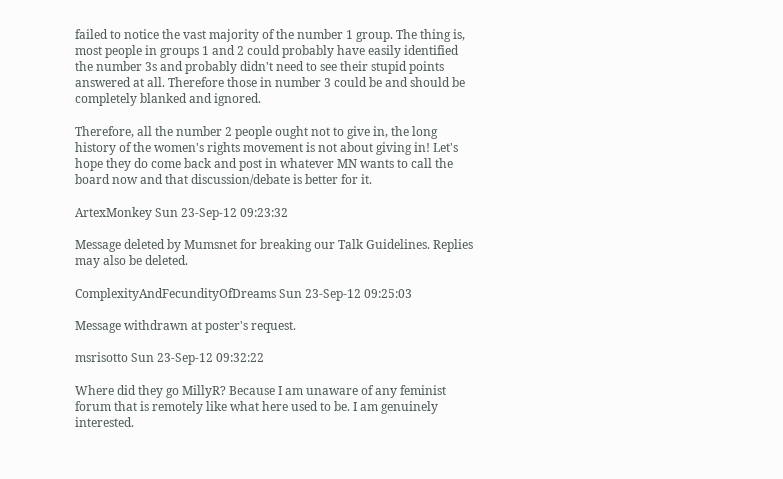failed to notice the vast majority of the number 1 group. The thing is, most people in groups 1 and 2 could probably have easily identified the number 3s and probably didn't need to see their stupid points answered at all. Therefore those in number 3 could be and should be completely blanked and ignored.

Therefore, all the number 2 people ought not to give in, the long history of the women's rights movement is not about giving in! Let's hope they do come back and post in whatever MN wants to call the board now and that discussion/debate is better for it.

ArtexMonkey Sun 23-Sep-12 09:23:32

Message deleted by Mumsnet for breaking our Talk Guidelines. Replies may also be deleted.

ComplexityAndFecundityOfDreams Sun 23-Sep-12 09:25:03

Message withdrawn at poster's request.

msrisotto Sun 23-Sep-12 09:32:22

Where did they go MillyR? Because I am unaware of any feminist forum that is remotely like what here used to be. I am genuinely interested.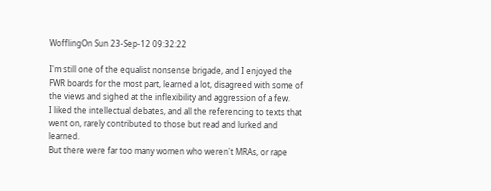WofflingOn Sun 23-Sep-12 09:32:22

I'm still one of the equalist nonsense brigade, and I enjoyed the FWR boards for the most part, learned a lot, disagreed with some of the views and sighed at the inflexibility and aggression of a few.
I liked the intellectual debates, and all the referencing to texts that went on, rarely contributed to those but read and lurked and learned.
But there were far too many women who weren't MRAs, or rape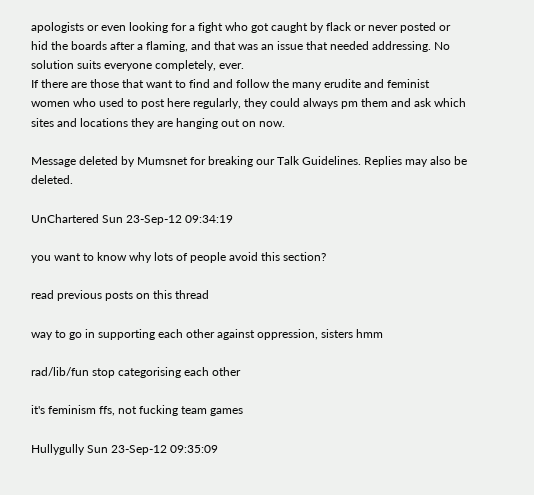apologists or even looking for a fight who got caught by flack or never posted or hid the boards after a flaming, and that was an issue that needed addressing. No solution suits everyone completely, ever.
If there are those that want to find and follow the many erudite and feminist women who used to post here regularly, they could always pm them and ask which sites and locations they are hanging out on now.

Message deleted by Mumsnet for breaking our Talk Guidelines. Replies may also be deleted.

UnChartered Sun 23-Sep-12 09:34:19

you want to know why lots of people avoid this section?

read previous posts on this thread

way to go in supporting each other against oppression, sisters hmm

rad/lib/fun stop categorising each other

it's feminism ffs, not fucking team games

Hullygully Sun 23-Sep-12 09:35:09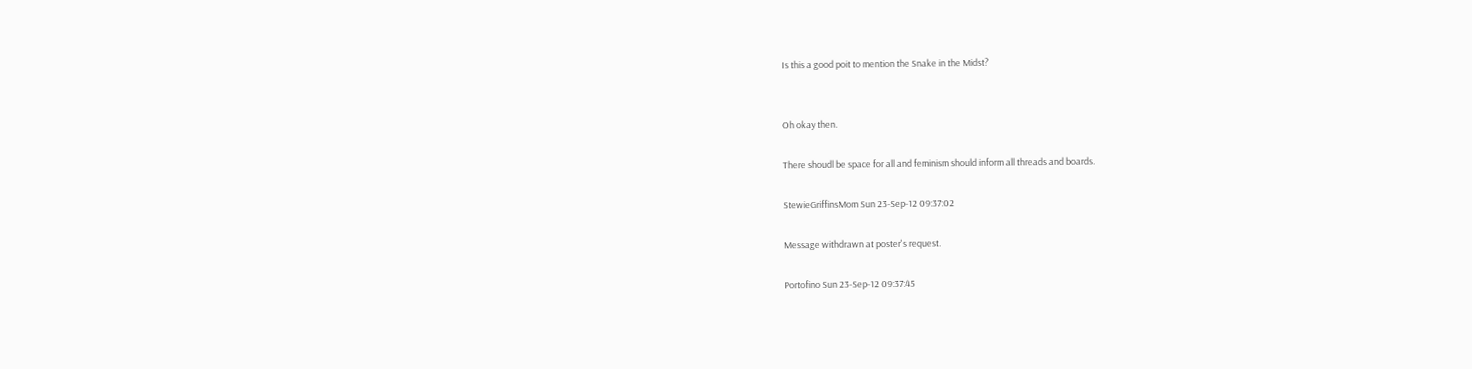Is this a good poit to mention the Snake in the Midst?


Oh okay then.

There shoudl be space for all and feminism should inform all threads and boards.

StewieGriffinsMom Sun 23-Sep-12 09:37:02

Message withdrawn at poster's request.

Portofino Sun 23-Sep-12 09:37:45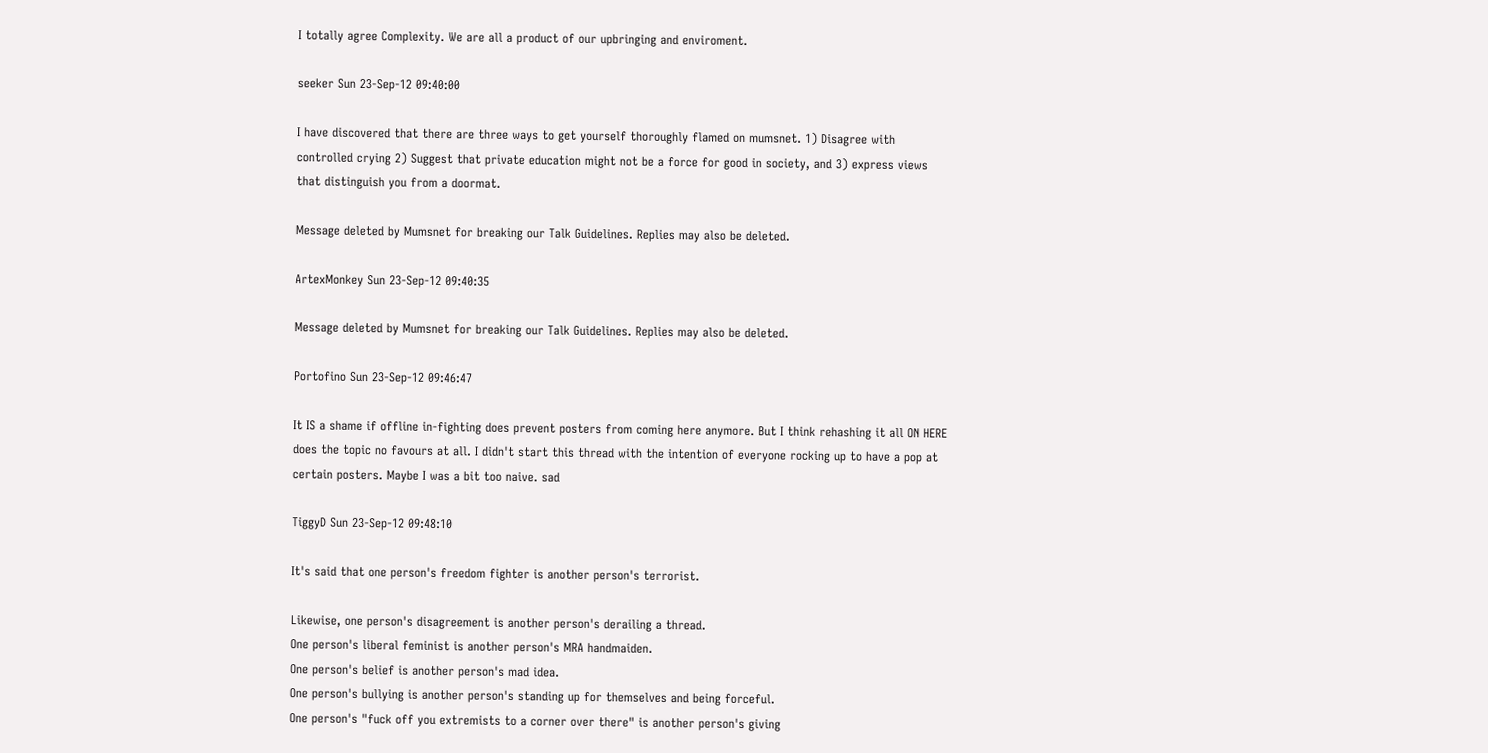I totally agree Complexity. We are all a product of our upbringing and enviroment.

seeker Sun 23-Sep-12 09:40:00

I have discovered that there are three ways to get yourself thoroughly flamed on mumsnet. 1) Disagree with controlled crying 2) Suggest that private education might not be a force for good in society, and 3) express views that distinguish you from a doormat.

Message deleted by Mumsnet for breaking our Talk Guidelines. Replies may also be deleted.

ArtexMonkey Sun 23-Sep-12 09:40:35

Message deleted by Mumsnet for breaking our Talk Guidelines. Replies may also be deleted.

Portofino Sun 23-Sep-12 09:46:47

It IS a shame if offline in-fighting does prevent posters from coming here anymore. But I think rehashing it all ON HERE does the topic no favours at all. I didn't start this thread with the intention of everyone rocking up to have a pop at certain posters. Maybe I was a bit too naive. sad

TiggyD Sun 23-Sep-12 09:48:10

It's said that one person's freedom fighter is another person's terrorist.

Likewise, one person's disagreement is another person's derailing a thread.
One person's liberal feminist is another person's MRA handmaiden.
One person's belief is another person's mad idea.
One person's bullying is another person's standing up for themselves and being forceful.
One person's "fuck off you extremists to a corner over there" is another person's giving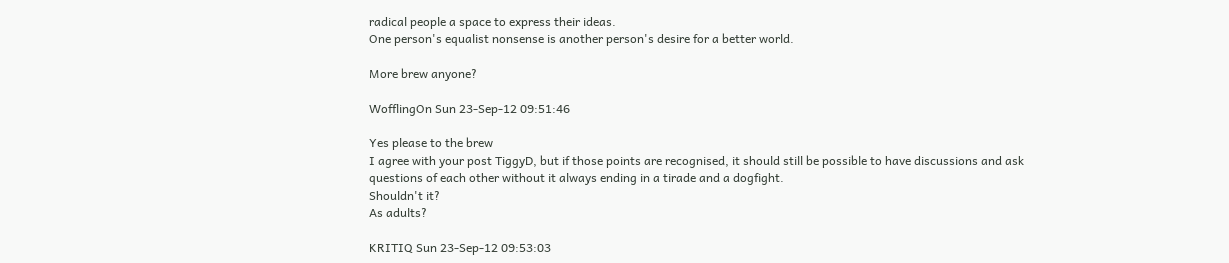radical people a space to express their ideas.
One person's equalist nonsense is another person's desire for a better world.

More brew anyone?

WofflingOn Sun 23-Sep-12 09:51:46

Yes please to the brew
I agree with your post TiggyD, but if those points are recognised, it should still be possible to have discussions and ask questions of each other without it always ending in a tirade and a dogfight.
Shouldn't it?
As adults?

KRITIQ Sun 23-Sep-12 09:53:03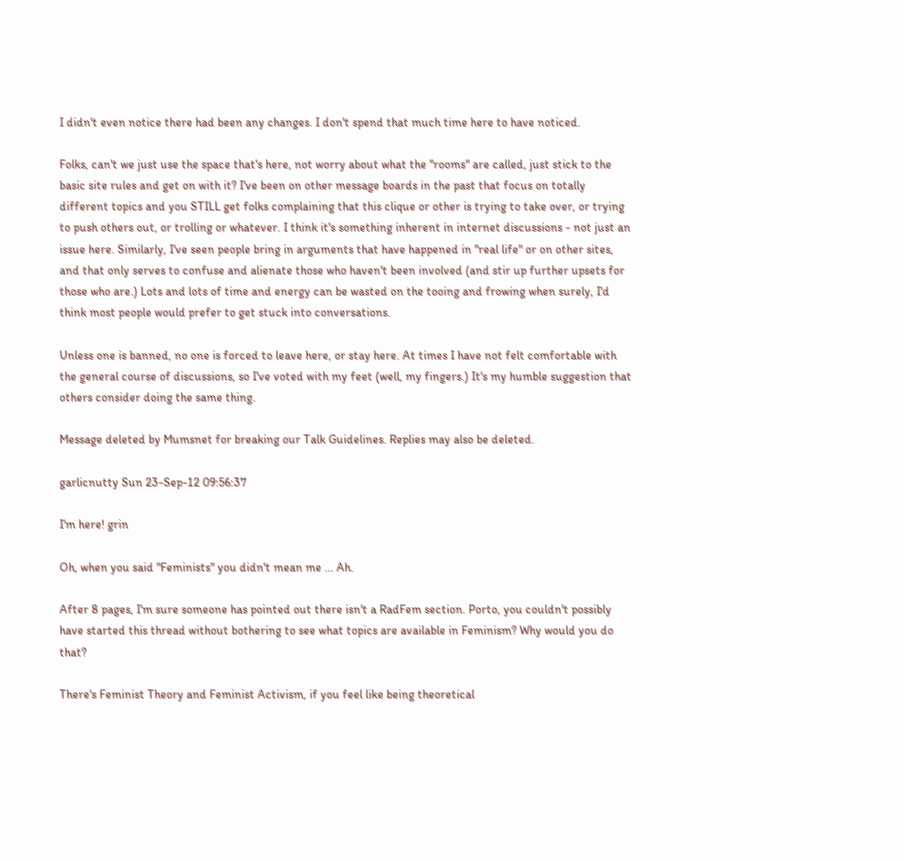I didn't even notice there had been any changes. I don't spend that much time here to have noticed.

Folks, can't we just use the space that's here, not worry about what the "rooms" are called, just stick to the basic site rules and get on with it? I've been on other message boards in the past that focus on totally different topics and you STILL get folks complaining that this clique or other is trying to take over, or trying to push others out, or trolling or whatever. I think it's something inherent in internet discussions - not just an issue here. Similarly, I've seen people bring in arguments that have happened in "real life" or on other sites, and that only serves to confuse and alienate those who haven't been involved (and stir up further upsets for those who are.) Lots and lots of time and energy can be wasted on the tooing and frowing when surely, I'd think most people would prefer to get stuck into conversations.

Unless one is banned, no one is forced to leave here, or stay here. At times I have not felt comfortable with the general course of discussions, so I've voted with my feet (well, my fingers.) It's my humble suggestion that others consider doing the same thing.

Message deleted by Mumsnet for breaking our Talk Guidelines. Replies may also be deleted.

garlicnutty Sun 23-Sep-12 09:56:37

I'm here! grin

Oh, when you said "Feminists" you didn't mean me ... Ah.

After 8 pages, I'm sure someone has pointed out there isn't a RadFem section. Porto, you couldn't possibly have started this thread without bothering to see what topics are available in Feminism? Why would you do that?

There's Feminist Theory and Feminist Activism, if you feel like being theoretical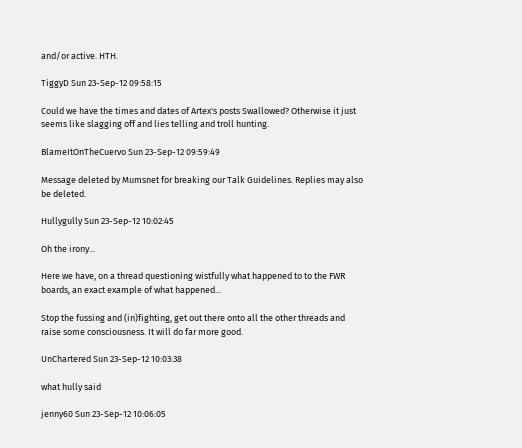and/or active. HTH.

TiggyD Sun 23-Sep-12 09:58:15

Could we have the times and dates of Artex's posts Swallowed? Otherwise it just seems like slagging off and lies telling and troll hunting.

BlameItOnTheCuervo Sun 23-Sep-12 09:59:49

Message deleted by Mumsnet for breaking our Talk Guidelines. Replies may also be deleted.

Hullygully Sun 23-Sep-12 10:02:45

Oh the irony...

Here we have, on a thread questioning wistfully what happened to to the FWR boards, an exact example of what happened...

Stop the fussing and (in)fighting, get out there onto all the other threads and raise some consciousness. It will do far more good.

UnChartered Sun 23-Sep-12 10:03:38

what hully said

jenny60 Sun 23-Sep-12 10:06:05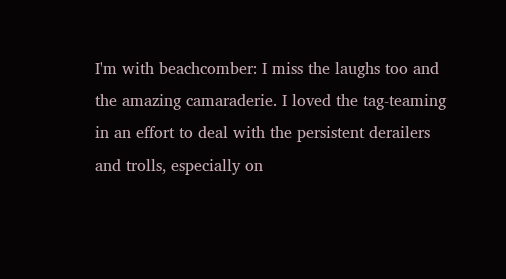I'm with beachcomber: I miss the laughs too and the amazing camaraderie. I loved the tag-teaming in an effort to deal with the persistent derailers and trolls, especially on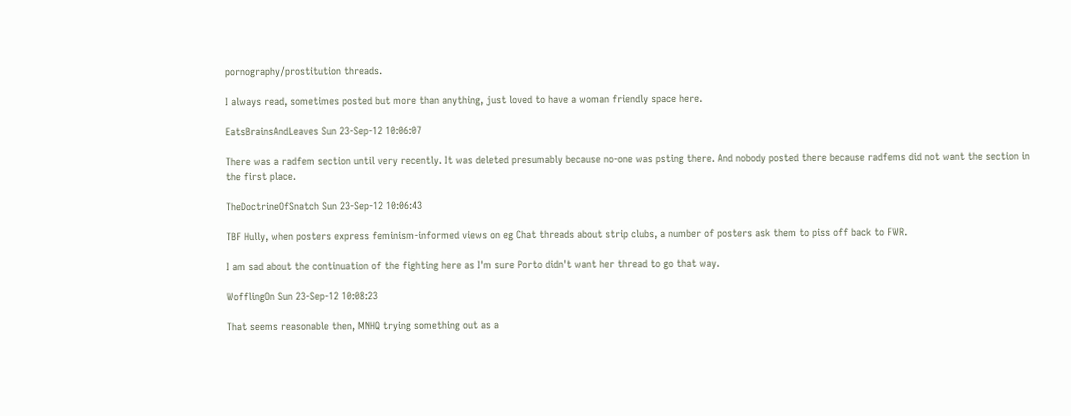pornography/prostitution threads.

I always read, sometimes posted but more than anything, just loved to have a woman friendly space here.

EatsBrainsAndLeaves Sun 23-Sep-12 10:06:07

There was a radfem section until very recently. It was deleted presumably because no-one was psting there. And nobody posted there because radfems did not want the section in the first place.

TheDoctrineOfSnatch Sun 23-Sep-12 10:06:43

TBF Hully, when posters express feminism-informed views on eg Chat threads about strip clubs, a number of posters ask them to piss off back to FWR.

I am sad about the continuation of the fighting here as I'm sure Porto didn't want her thread to go that way.

WofflingOn Sun 23-Sep-12 10:08:23

That seems reasonable then, MNHQ trying something out as a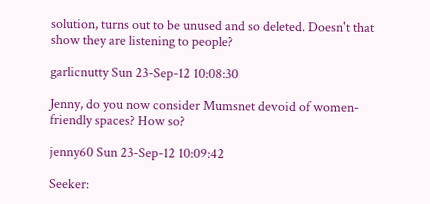solution, turns out to be unused and so deleted. Doesn't that show they are listening to people?

garlicnutty Sun 23-Sep-12 10:08:30

Jenny, do you now consider Mumsnet devoid of women-friendly spaces? How so?

jenny60 Sun 23-Sep-12 10:09:42

Seeker: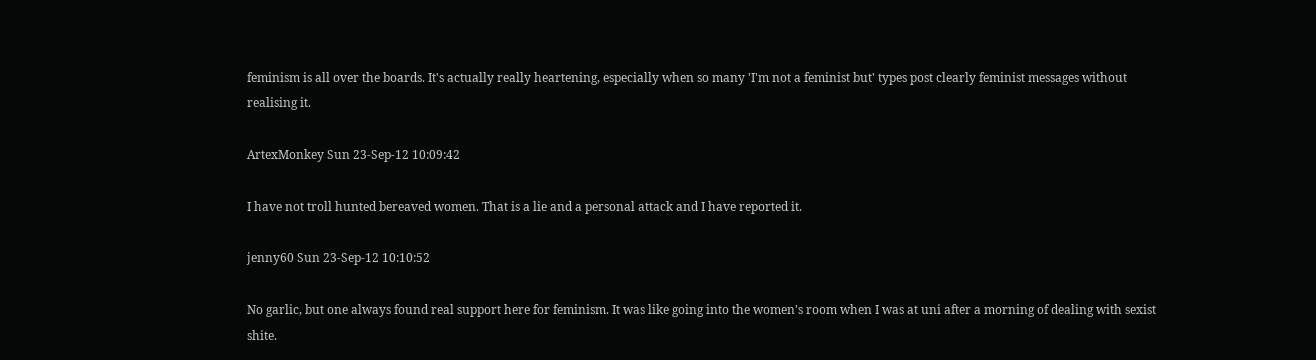feminism is all over the boards. It's actually really heartening, especially when so many 'I'm not a feminist but' types post clearly feminist messages without realising it.

ArtexMonkey Sun 23-Sep-12 10:09:42

I have not troll hunted bereaved women. That is a lie and a personal attack and I have reported it.

jenny60 Sun 23-Sep-12 10:10:52

No garlic, but one always found real support here for feminism. It was like going into the women's room when I was at uni after a morning of dealing with sexist shite.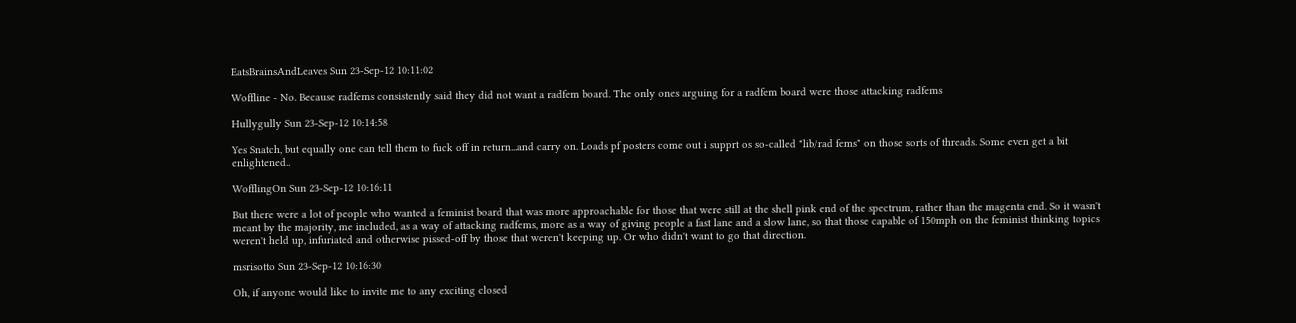EatsBrainsAndLeaves Sun 23-Sep-12 10:11:02

Woffline - No. Because radfems consistently said they did not want a radfem board. The only ones arguing for a radfem board were those attacking radfems

Hullygully Sun 23-Sep-12 10:14:58

Yes Snatch, but equally one can tell them to fuck off in return...and carry on. Loads pf posters come out i supprt os so-called "lib/rad fems" on those sorts of threads. Some even get a bit enlightened..

WofflingOn Sun 23-Sep-12 10:16:11

But there were a lot of people who wanted a feminist board that was more approachable for those that were still at the shell pink end of the spectrum, rather than the magenta end. So it wasn't meant by the majority, me included, as a way of attacking radfems, more as a way of giving people a fast lane and a slow lane, so that those capable of 150mph on the feminist thinking topics weren't held up, infuriated and otherwise pissed-off by those that weren't keeping up. Or who didn't want to go that direction.

msrisotto Sun 23-Sep-12 10:16:30

Oh, if anyone would like to invite me to any exciting closed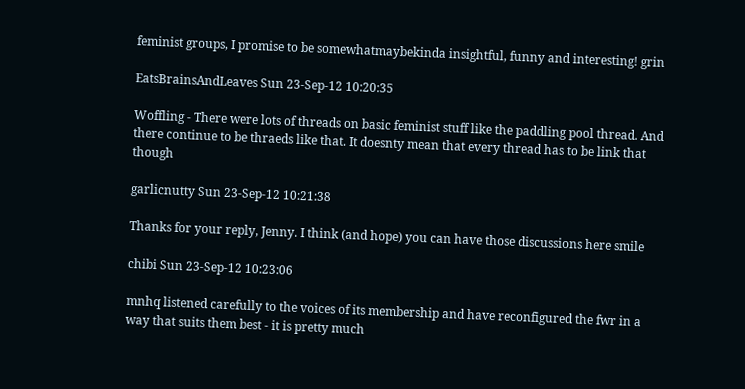feminist groups, I promise to be somewhatmaybekinda insightful, funny and interesting! grin

EatsBrainsAndLeaves Sun 23-Sep-12 10:20:35

Woffling - There were lots of threads on basic feminist stuff like the paddling pool thread. And there continue to be thraeds like that. It doesnty mean that every thread has to be link that though

garlicnutty Sun 23-Sep-12 10:21:38

Thanks for your reply, Jenny. I think (and hope) you can have those discussions here smile

chibi Sun 23-Sep-12 10:23:06

mnhq listened carefully to the voices of its membership and have reconfigured the fwr in a way that suits them best - it is pretty much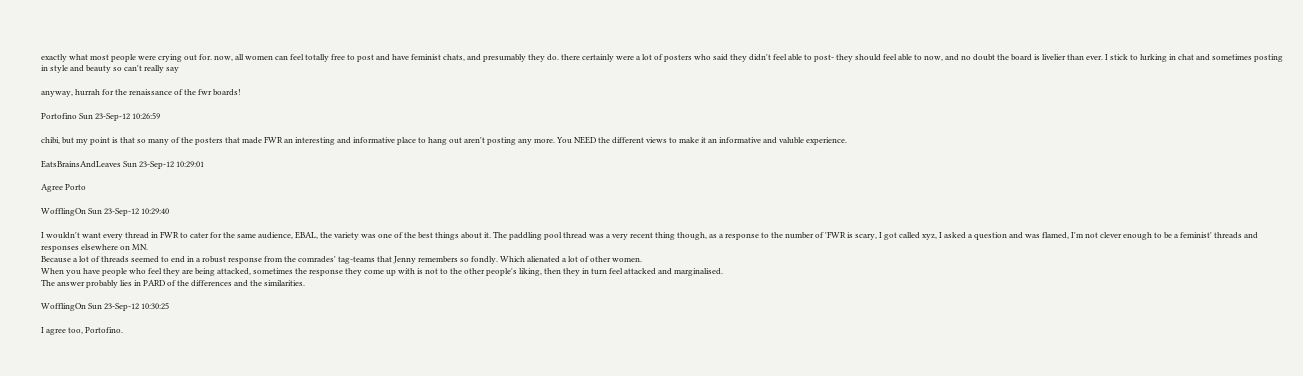exactly what most people were crying out for. now, all women can feel totally free to post and have feminist chats, and presumably they do. there certainly were a lot of posters who said they didn't feel able to post- they should feel able to now, and no doubt the board is livelier than ever. I stick to lurking in chat and sometimes posting in style and beauty so can't really say

anyway, hurrah for the renaissance of the fwr boards!

Portofino Sun 23-Sep-12 10:26:59

chibi, but my point is that so many of the posters that made FWR an interesting and informative place to hang out aren't posting any more. You NEED the different views to make it an informative and valuble experience.

EatsBrainsAndLeaves Sun 23-Sep-12 10:29:01

Agree Porto

WofflingOn Sun 23-Sep-12 10:29:40

I wouldn't want every thread in FWR to cater for the same audience, EBAL, the variety was one of the best things about it. The paddling pool thread was a very recent thing though, as a response to the number of 'FWR is scary, I got called xyz, I asked a question and was flamed, I'm not clever enough to be a feminist' threads and responses elsewhere on MN.
Because a lot of threads seemed to end in a robust response from the comrades' tag-teams that Jenny remembers so fondly. Which alienated a lot of other women.
When you have people who feel they are being attacked, sometimes the response they come up with is not to the other people's liking, then they in turn feel attacked and marginalised.
The answer probably lies in PARD of the differences and the similarities.

WofflingOn Sun 23-Sep-12 10:30:25

I agree too, Portofino.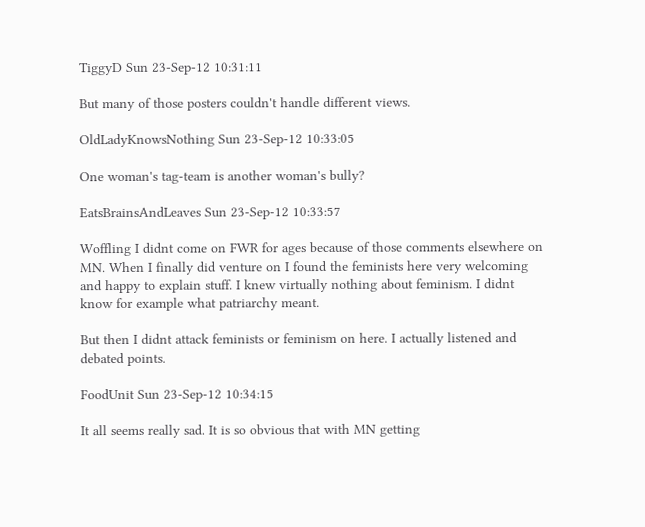TiggyD Sun 23-Sep-12 10:31:11

But many of those posters couldn't handle different views.

OldLadyKnowsNothing Sun 23-Sep-12 10:33:05

One woman's tag-team is another woman's bully?

EatsBrainsAndLeaves Sun 23-Sep-12 10:33:57

Woffling I didnt come on FWR for ages because of those comments elsewhere on MN. When I finally did venture on I found the feminists here very welcoming and happy to explain stuff. I knew virtually nothing about feminism. I didnt know for example what patriarchy meant.

But then I didnt attack feminists or feminism on here. I actually listened and debated points.

FoodUnit Sun 23-Sep-12 10:34:15

It all seems really sad. It is so obvious that with MN getting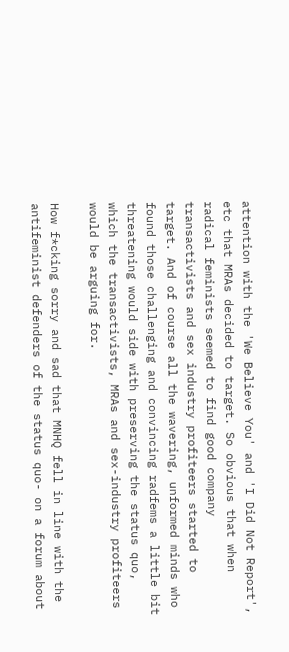attention with the 'We Believe You' and 'I Did Not Report', etc that MRAs decided to target. So obvious that when radical feminists seemed to find good company transactivists and sex industry profiteers started to target. And of course all the wavering, unformed minds who found those challenging and convincing radfems a little bit threatening would side with preserving the status quo, which the transactivists, MRAs and sex-industry profiteers would be arguing for.

How f*cking sorry and sad that MNHQ fell in line with the antifeminist defenders of the status quo- on a forum about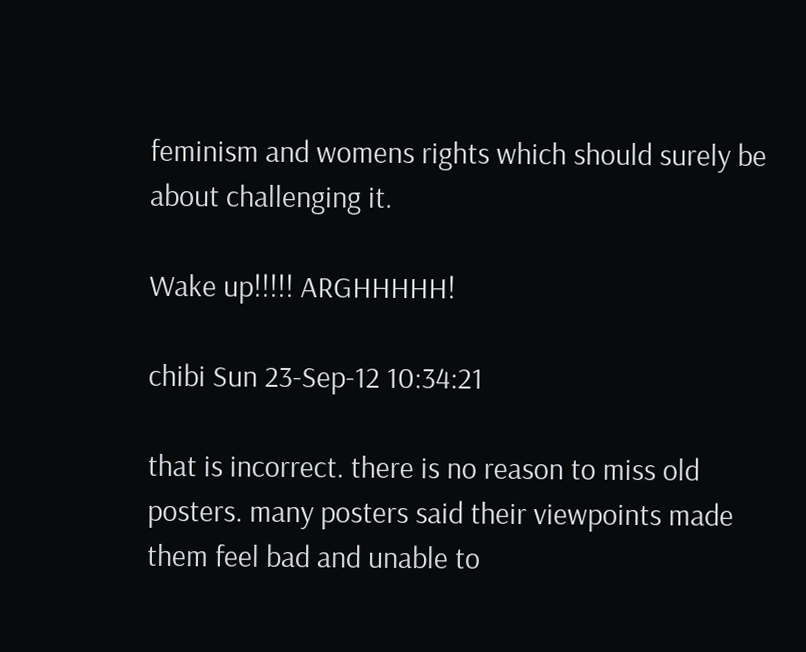feminism and womens rights which should surely be about challenging it.

Wake up!!!!! ARGHHHHH!

chibi Sun 23-Sep-12 10:34:21

that is incorrect. there is no reason to miss old posters. many posters said their viewpoints made them feel bad and unable to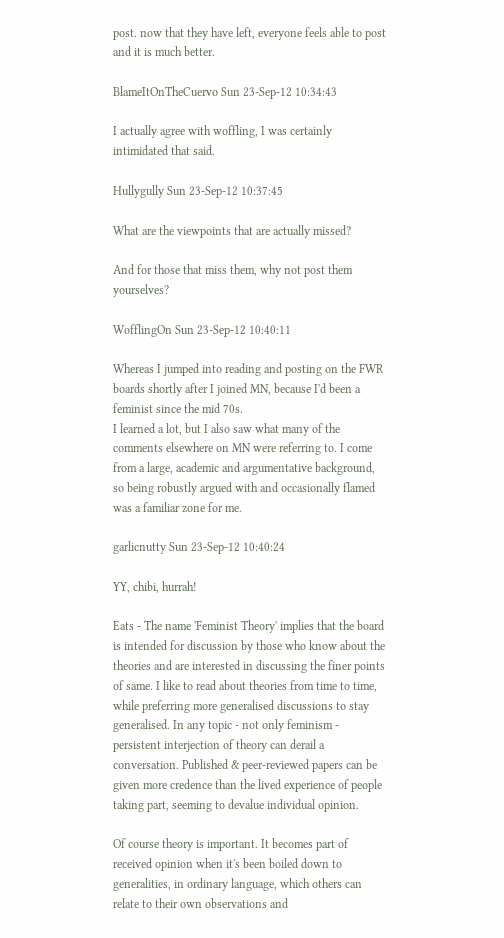post. now that they have left, everyone feels able to post and it is much better.

BlameItOnTheCuervo Sun 23-Sep-12 10:34:43

I actually agree with woffling, I was certainly intimidated that said.

Hullygully Sun 23-Sep-12 10:37:45

What are the viewpoints that are actually missed?

And for those that miss them, why not post them yourselves?

WofflingOn Sun 23-Sep-12 10:40:11

Whereas I jumped into reading and posting on the FWR boards shortly after I joined MN, because I'd been a feminist since the mid 70s.
I learned a lot, but I also saw what many of the comments elsewhere on MN were referring to. I come from a large, academic and argumentative background, so being robustly argued with and occasionally flamed was a familiar zone for me.

garlicnutty Sun 23-Sep-12 10:40:24

YY, chibi, hurrah!

Eats - The name 'Feminist Theory' implies that the board is intended for discussion by those who know about the theories and are interested in discussing the finer points of same. I like to read about theories from time to time, while preferring more generalised discussions to stay generalised. In any topic - not only feminism - persistent interjection of theory can derail a conversation. Published & peer-reviewed papers can be given more credence than the lived experience of people taking part, seeming to devalue individual opinion.

Of course theory is important. It becomes part of received opinion when it's been boiled down to generalities, in ordinary language, which others can relate to their own observations and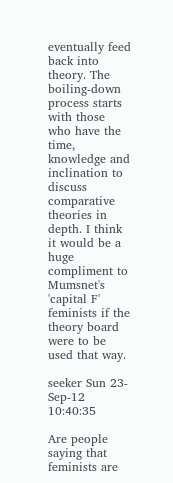eventually feed back into theory. The boiling-down process starts with those who have the time, knowledge and inclination to discuss comparative theories in depth. I think it would be a huge compliment to Mumsnet's 'capital F' feminists if the theory board were to be used that way.

seeker Sun 23-Sep-12 10:40:35

Are people saying that feminists are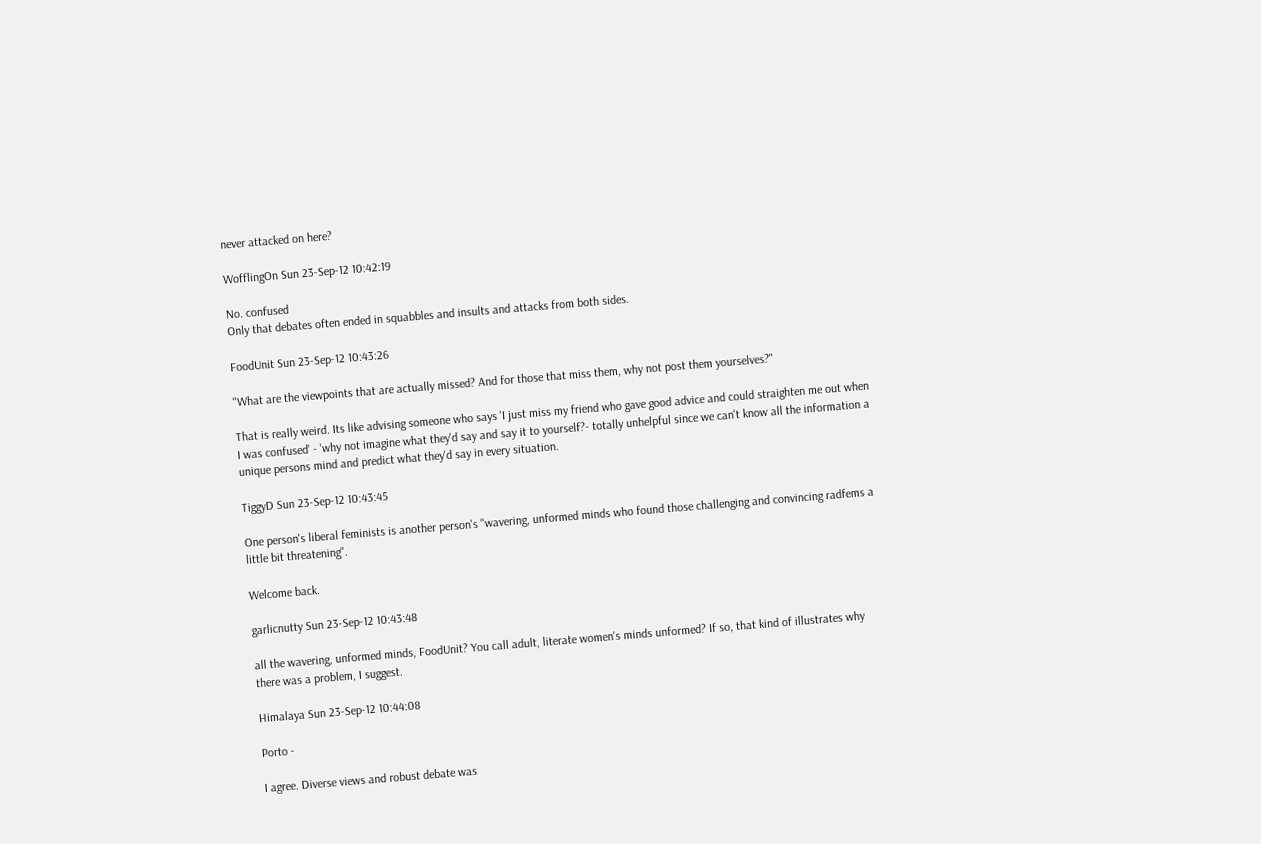never attacked on here?

WofflingOn Sun 23-Sep-12 10:42:19

No. confused
Only that debates often ended in squabbles and insults and attacks from both sides.

FoodUnit Sun 23-Sep-12 10:43:26

"What are the viewpoints that are actually missed? And for those that miss them, why not post them yourselves?"

That is really weird. Its like advising someone who says 'I just miss my friend who gave good advice and could straighten me out when I was confused' - 'why not imagine what they'd say and say it to yourself?- totally unhelpful since we can't know all the information a unique persons mind and predict what they'd say in every situation.

TiggyD Sun 23-Sep-12 10:43:45

One person's liberal feminists is another person's "wavering, unformed minds who found those challenging and convincing radfems a little bit threatening".

Welcome back.

garlicnutty Sun 23-Sep-12 10:43:48

all the wavering, unformed minds, FoodUnit? You call adult, literate women's minds unformed? If so, that kind of illustrates why there was a problem, I suggest.

Himalaya Sun 23-Sep-12 10:44:08

Porto -

I agree. Diverse views and robust debate was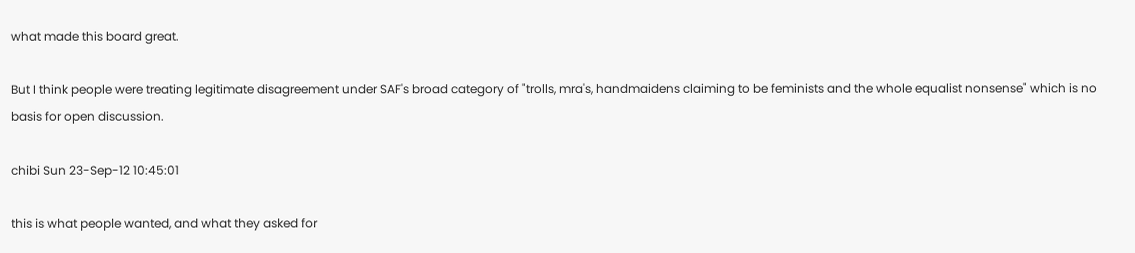what made this board great.

But I think people were treating legitimate disagreement under SAF's broad category of "trolls, mra's, handmaidens claiming to be feminists and the whole equalist nonsense" which is no basis for open discussion.

chibi Sun 23-Sep-12 10:45:01

this is what people wanted, and what they asked for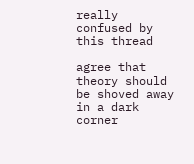really confused by this thread

agree that theory should be shoved away in a dark corner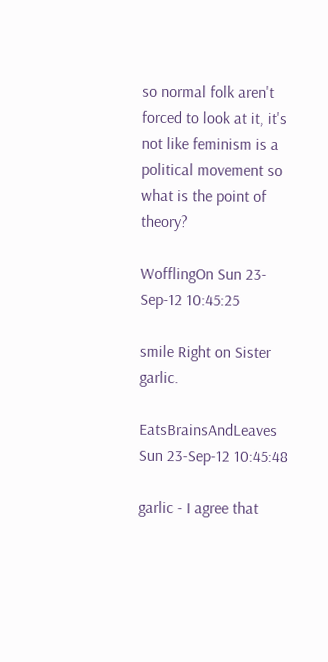so normal folk aren't forced to look at it, it's not like feminism is a political movement so what is the point of theory?

WofflingOn Sun 23-Sep-12 10:45:25

smile Right on Sister garlic.

EatsBrainsAndLeaves Sun 23-Sep-12 10:45:48

garlic - I agree that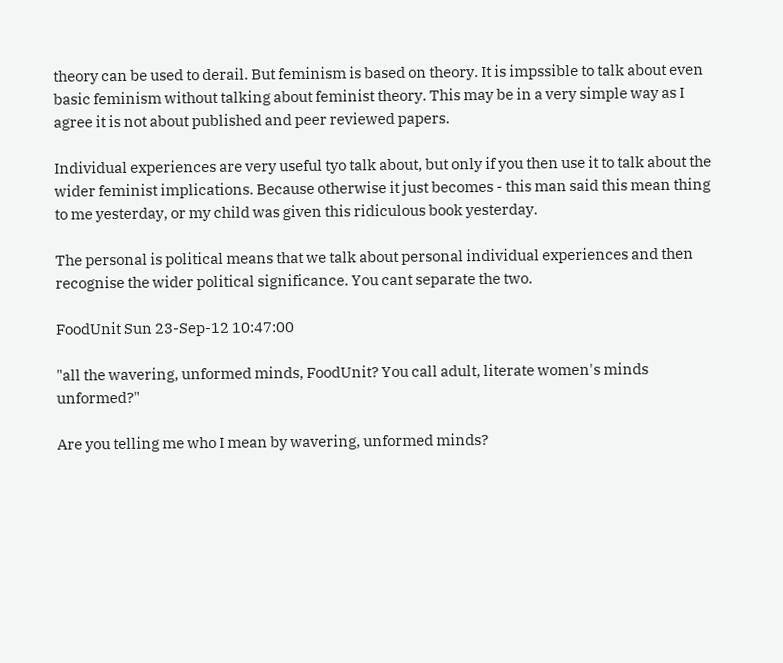theory can be used to derail. But feminism is based on theory. It is impssible to talk about even basic feminism without talking about feminist theory. This may be in a very simple way as I agree it is not about published and peer reviewed papers.

Individual experiences are very useful tyo talk about, but only if you then use it to talk about the wider feminist implications. Because otherwise it just becomes - this man said this mean thing to me yesterday, or my child was given this ridiculous book yesterday.

The personal is political means that we talk about personal individual experiences and then recognise the wider political significance. You cant separate the two.

FoodUnit Sun 23-Sep-12 10:47:00

"all the wavering, unformed minds, FoodUnit? You call adult, literate women's minds unformed?"

Are you telling me who I mean by wavering, unformed minds?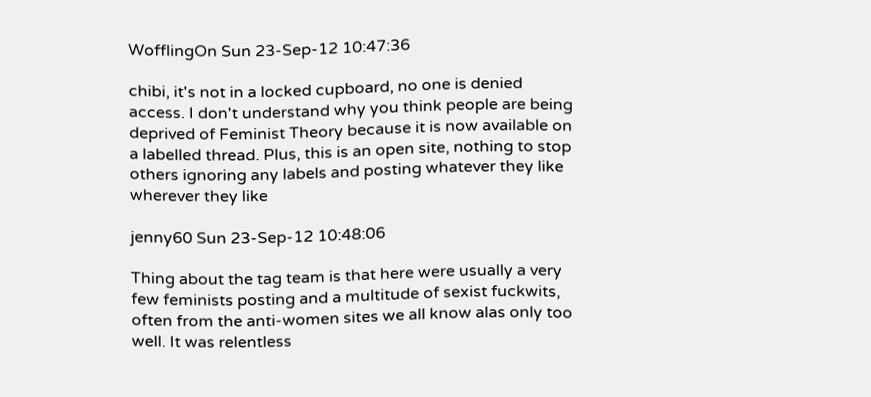WofflingOn Sun 23-Sep-12 10:47:36

chibi, it's not in a locked cupboard, no one is denied access. I don't understand why you think people are being deprived of Feminist Theory because it is now available on a labelled thread. Plus, this is an open site, nothing to stop others ignoring any labels and posting whatever they like wherever they like

jenny60 Sun 23-Sep-12 10:48:06

Thing about the tag team is that here were usually a very few feminists posting and a multitude of sexist fuckwits, often from the anti-women sites we all know alas only too well. It was relentless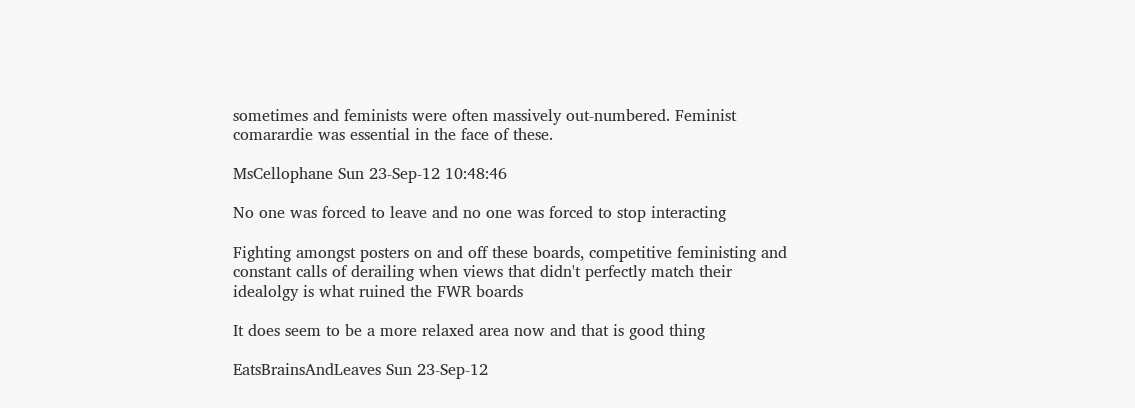sometimes and feminists were often massively out-numbered. Feminist comarardie was essential in the face of these.

MsCellophane Sun 23-Sep-12 10:48:46

No one was forced to leave and no one was forced to stop interacting

Fighting amongst posters on and off these boards, competitive feministing and constant calls of derailing when views that didn't perfectly match their idealolgy is what ruined the FWR boards

It does seem to be a more relaxed area now and that is good thing

EatsBrainsAndLeaves Sun 23-Sep-12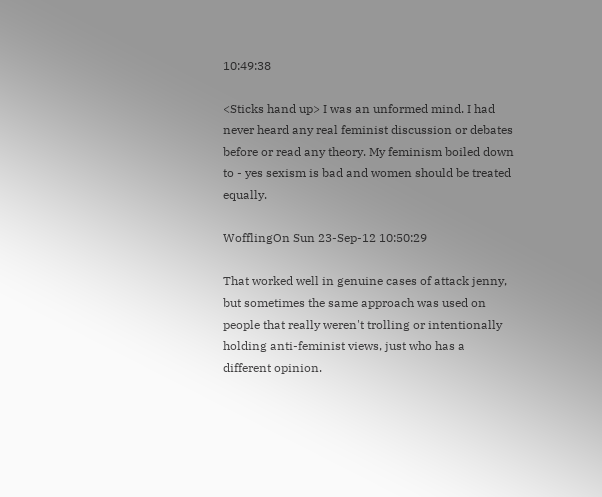10:49:38

<Sticks hand up> I was an unformed mind. I had never heard any real feminist discussion or debates before or read any theory. My feminism boiled down to - yes sexism is bad and women should be treated equally.

WofflingOn Sun 23-Sep-12 10:50:29

That worked well in genuine cases of attack jenny, but sometimes the same approach was used on people that really weren't trolling or intentionally holding anti-feminist views, just who has a different opinion.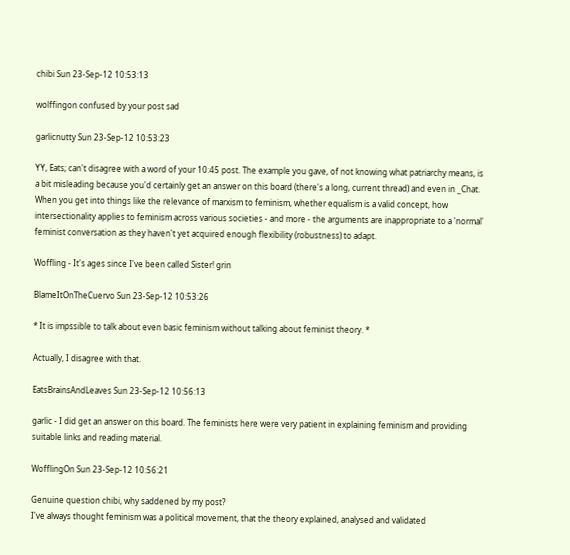chibi Sun 23-Sep-12 10:53:13

wolffingon confused by your post sad

garlicnutty Sun 23-Sep-12 10:53:23

YY, Eats; can't disagree with a word of your 10:45 post. The example you gave, of not knowing what patriarchy means, is a bit misleading because you'd certainly get an answer on this board (there's a long, current thread) and even in _Chat. When you get into things like the relevance of marxism to feminism, whether equalism is a valid concept, how intersectionality applies to feminism across various societies - and more - the arguments are inappropriate to a 'normal' feminist conversation as they haven't yet acquired enough flexibility (robustness) to adapt.

Woffling - It's ages since I've been called Sister! grin

BlameItOnTheCuervo Sun 23-Sep-12 10:53:26

* It is impssible to talk about even basic feminism without talking about feminist theory. *

Actually, I disagree with that.

EatsBrainsAndLeaves Sun 23-Sep-12 10:56:13

garlic - I did get an answer on this board. The feminists here were very patient in explaining feminism and providing suitable links and reading material.

WofflingOn Sun 23-Sep-12 10:56:21

Genuine question chibi, why saddened by my post?
I've always thought feminism was a political movement, that the theory explained, analysed and validated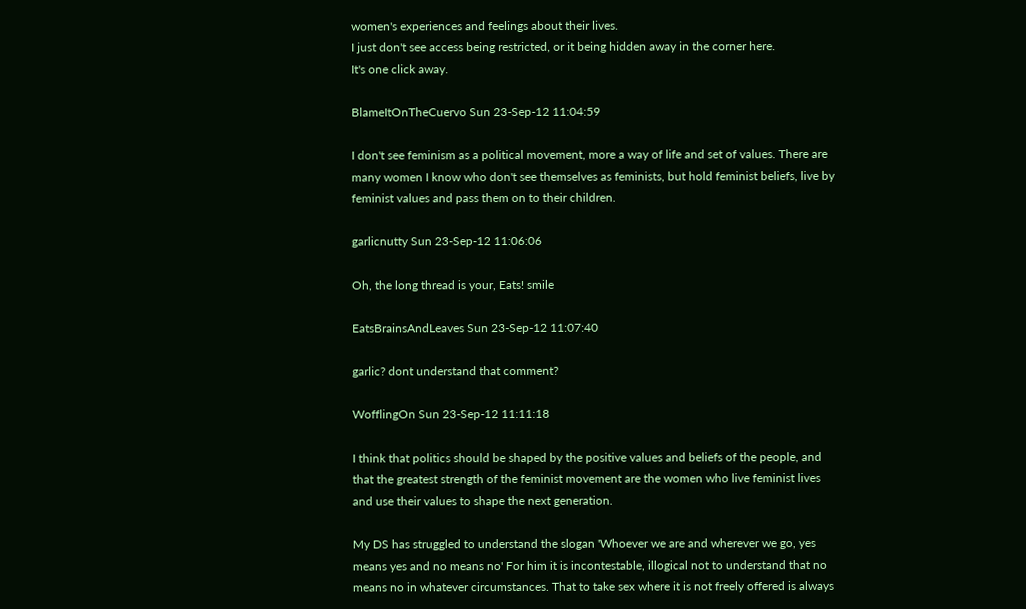women's experiences and feelings about their lives.
I just don't see access being restricted, or it being hidden away in the corner here.
It's one click away.

BlameItOnTheCuervo Sun 23-Sep-12 11:04:59

I don't see feminism as a political movement, more a way of life and set of values. There are many women I know who don't see themselves as feminists, but hold feminist beliefs, live by feminist values and pass them on to their children.

garlicnutty Sun 23-Sep-12 11:06:06

Oh, the long thread is your, Eats! smile

EatsBrainsAndLeaves Sun 23-Sep-12 11:07:40

garlic? dont understand that comment?

WofflingOn Sun 23-Sep-12 11:11:18

I think that politics should be shaped by the positive values and beliefs of the people, and that the greatest strength of the feminist movement are the women who live feminist lives and use their values to shape the next generation.

My DS has struggled to understand the slogan 'Whoever we are and wherever we go, yes means yes and no means no' For him it is incontestable, illogical not to understand that no means no in whatever circumstances. That to take sex where it is not freely offered is always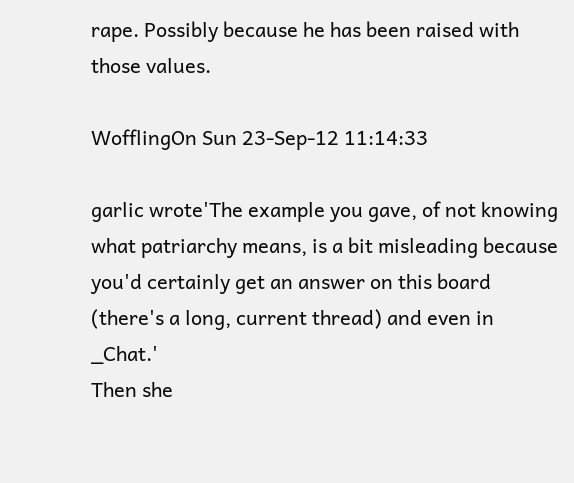rape. Possibly because he has been raised with those values.

WofflingOn Sun 23-Sep-12 11:14:33

garlic wrote'The example you gave, of not knowing what patriarchy means, is a bit misleading because you'd certainly get an answer on this board (there's a long, current thread) and even in _Chat.'
Then she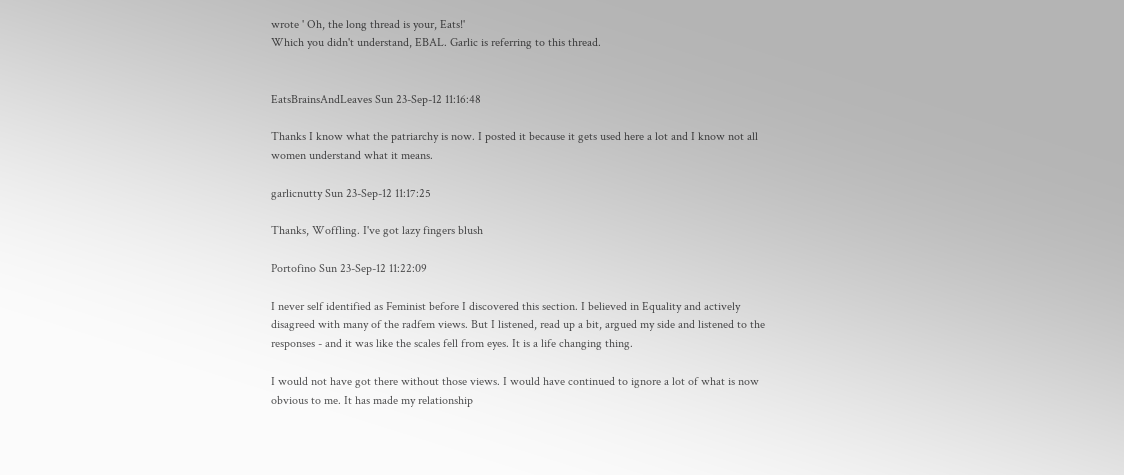wrote ' Oh, the long thread is your, Eats!'
Which you didn't understand, EBAL. Garlic is referring to this thread.


EatsBrainsAndLeaves Sun 23-Sep-12 11:16:48

Thanks I know what the patriarchy is now. I posted it because it gets used here a lot and I know not all women understand what it means.

garlicnutty Sun 23-Sep-12 11:17:25

Thanks, Woffling. I've got lazy fingers blush

Portofino Sun 23-Sep-12 11:22:09

I never self identified as Feminist before I discovered this section. I believed in Equality and actively disagreed with many of the radfem views. But I listened, read up a bit, argued my side and listened to the responses - and it was like the scales fell from eyes. It is a life changing thing.

I would not have got there without those views. I would have continued to ignore a lot of what is now obvious to me. It has made my relationship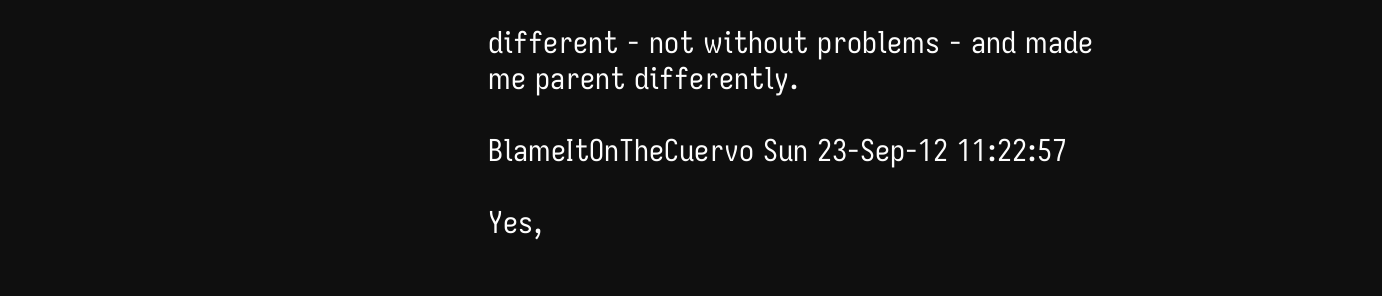different - not without problems - and made me parent differently.

BlameItOnTheCuervo Sun 23-Sep-12 11:22:57

Yes,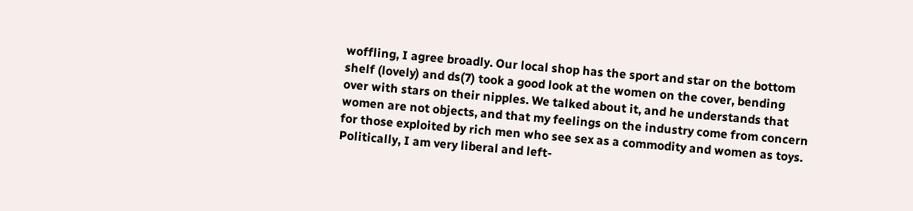woffling, I agree broadly. Our local shop has the sport and star on the bottom shelf (lovely) and ds(7) took a good look at the women on the cover, bending over with stars on their nipples. We talked about it, and he understands that women are not objects, and that my feelings on the industry come from concern for those exploited by rich men who see sex as a commodity and women as toys. Politically, I am very liberal and left-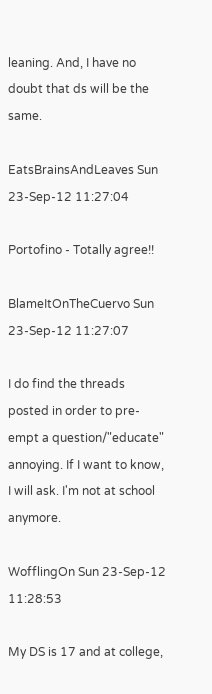leaning. And, I have no doubt that ds will be the same.

EatsBrainsAndLeaves Sun 23-Sep-12 11:27:04

Portofino - Totally agree!!

BlameItOnTheCuervo Sun 23-Sep-12 11:27:07

I do find the threads posted in order to pre-empt a question/"educate" annoying. If I want to know, I will ask. I'm not at school anymore.

WofflingOn Sun 23-Sep-12 11:28:53

My DS is 17 and at college,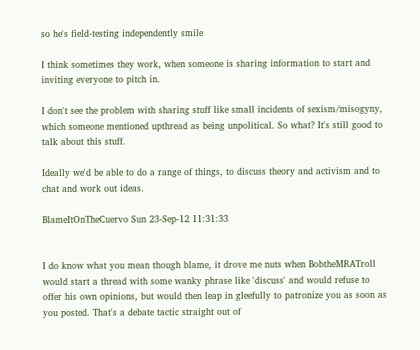so he's field-testing independently smile

I think sometimes they work, when someone is sharing information to start and inviting everyone to pitch in.

I don't see the problem with sharing stuff like small incidents of sexism/misogyny, which someone mentioned upthread as being unpolitical. So what? It's still good to talk about this stuff.

Ideally we'd be able to do a range of things, to discuss theory and activism and to chat and work out ideas.

BlameItOnTheCuervo Sun 23-Sep-12 11:31:33


I do know what you mean though blame, it drove me nuts when BobtheMRATroll would start a thread with some wanky phrase like 'discuss' and would refuse to offer his own opinions, but would then leap in gleefully to patronize you as soon as you posted. That's a debate tactic straight out of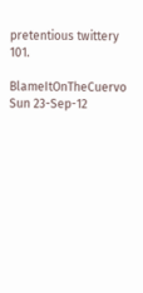pretentious twittery 101.

BlameItOnTheCuervo Sun 23-Sep-12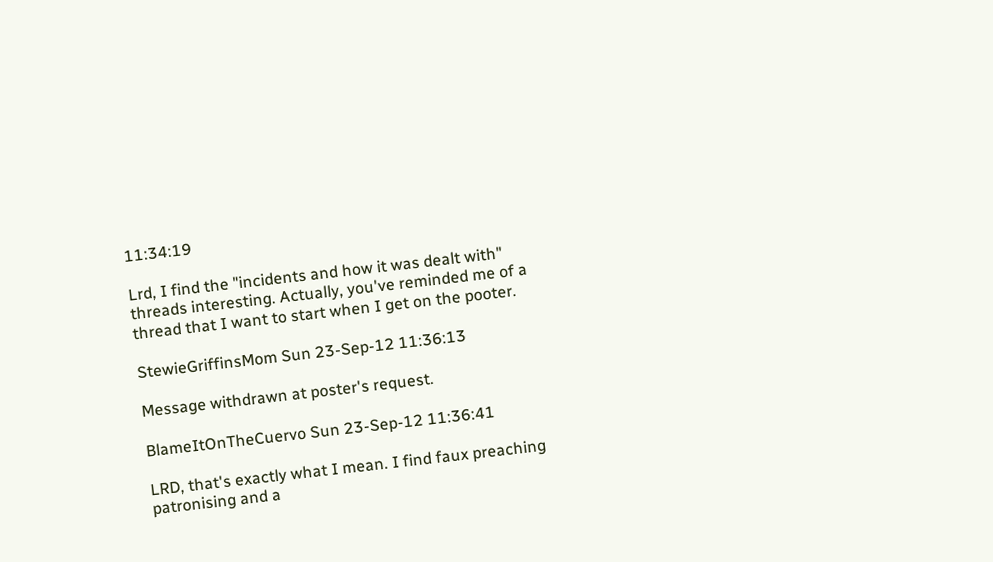11:34:19

Lrd, I find the "incidents and how it was dealt with" threads interesting. Actually, you've reminded me of a thread that I want to start when I get on the pooter.

StewieGriffinsMom Sun 23-Sep-12 11:36:13

Message withdrawn at poster's request.

BlameItOnTheCuervo Sun 23-Sep-12 11:36:41

LRD, that's exactly what I mean. I find faux preaching patronising and a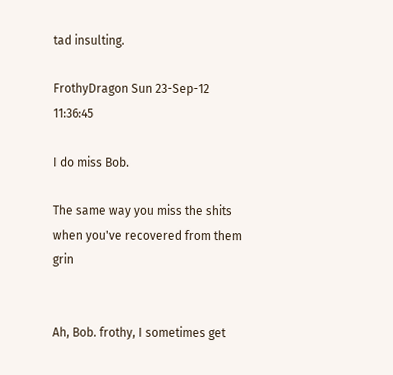tad insulting.

FrothyDragon Sun 23-Sep-12 11:36:45

I do miss Bob.

The same way you miss the shits when you've recovered from them grin


Ah, Bob. frothy, I sometimes get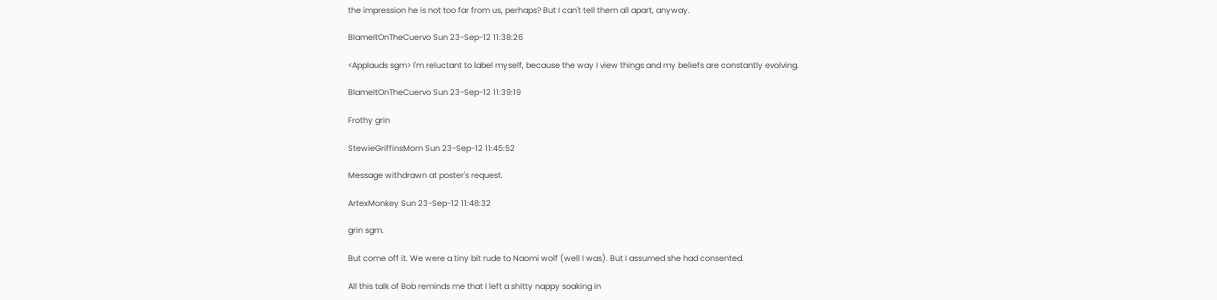the impression he is not too far from us, perhaps? But I can't tell them all apart, anyway.

BlameItOnTheCuervo Sun 23-Sep-12 11:38:26

<Applauds sgm> I'm reluctant to label myself, because the way I view things and my beliefs are constantly evolving.

BlameItOnTheCuervo Sun 23-Sep-12 11:39:19

Frothy grin

StewieGriffinsMom Sun 23-Sep-12 11:45:52

Message withdrawn at poster's request.

ArtexMonkey Sun 23-Sep-12 11:48:32

grin sgm.

But come off it. We were a tiny bit rude to Naomi wolf (well I was). But I assumed she had consented.

All this talk of Bob reminds me that I left a shitty nappy soaking in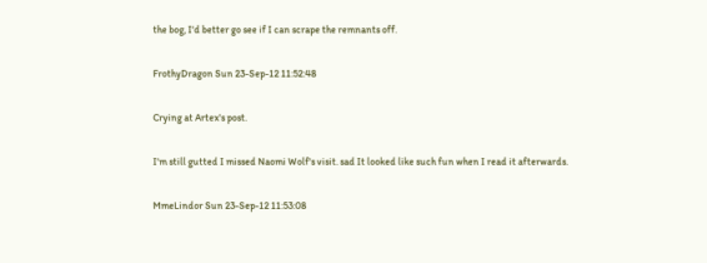the bog, I'd better go see if I can scrape the remnants off.

FrothyDragon Sun 23-Sep-12 11:52:48

Crying at Artex's post.

I'm still gutted I missed Naomi Wolf's visit. sad It looked like such fun when I read it afterwards.

MmeLindor Sun 23-Sep-12 11:53:08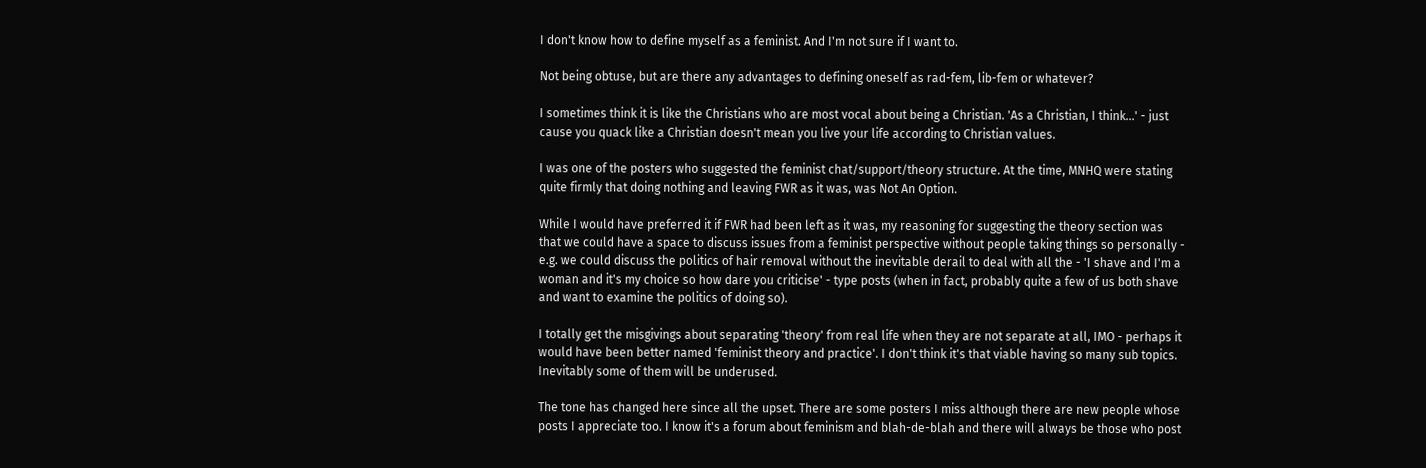I don't know how to define myself as a feminist. And I'm not sure if I want to.

Not being obtuse, but are there any advantages to defining oneself as rad-fem, lib-fem or whatever?

I sometimes think it is like the Christians who are most vocal about being a Christian. 'As a Christian, I think...' - just cause you quack like a Christian doesn't mean you live your life according to Christian values.

I was one of the posters who suggested the feminist chat/support/theory structure. At the time, MNHQ were stating quite firmly that doing nothing and leaving FWR as it was, was Not An Option.

While I would have preferred it if FWR had been left as it was, my reasoning for suggesting the theory section was that we could have a space to discuss issues from a feminist perspective without people taking things so personally - e.g. we could discuss the politics of hair removal without the inevitable derail to deal with all the - 'I shave and I'm a woman and it's my choice so how dare you criticise' - type posts (when in fact, probably quite a few of us both shave and want to examine the politics of doing so).

I totally get the misgivings about separating 'theory' from real life when they are not separate at all, IMO - perhaps it would have been better named 'feminist theory and practice'. I don't think it's that viable having so many sub topics. Inevitably some of them will be underused.

The tone has changed here since all the upset. There are some posters I miss although there are new people whose posts I appreciate too. I know it's a forum about feminism and blah-de-blah and there will always be those who post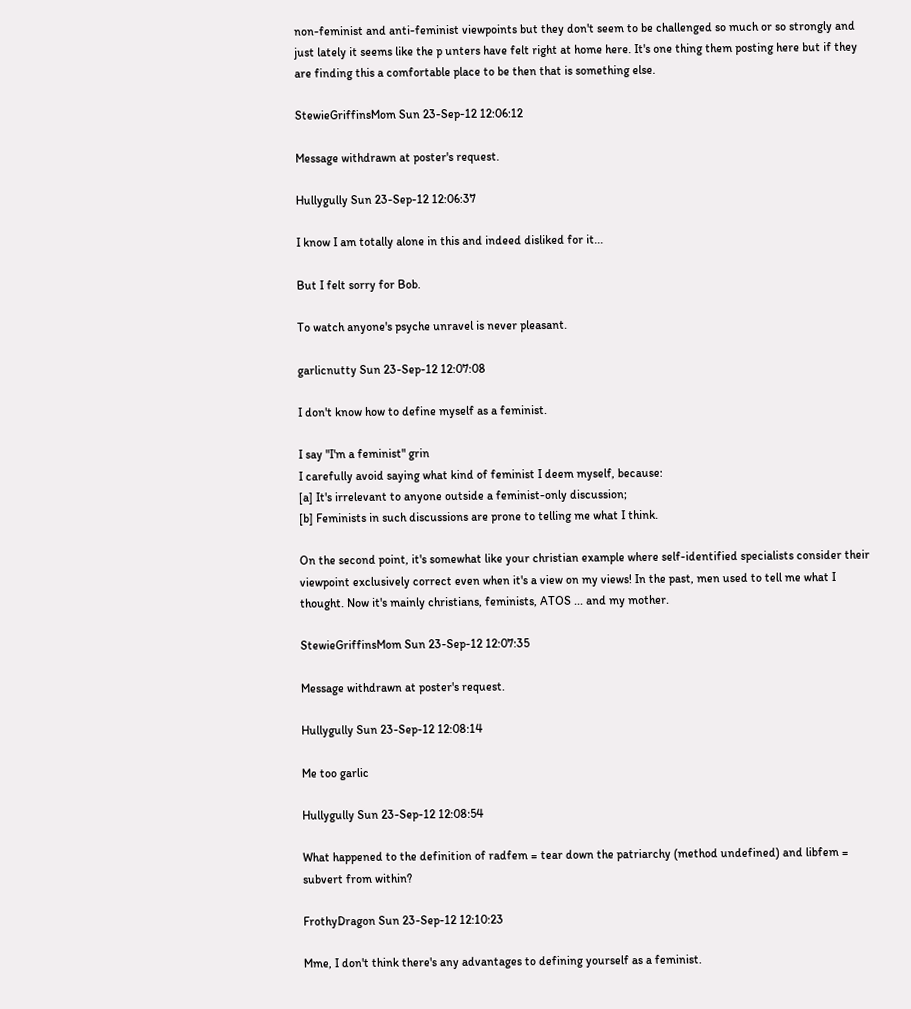non-feminist and anti-feminist viewpoints but they don't seem to be challenged so much or so strongly and just lately it seems like the p unters have felt right at home here. It's one thing them posting here but if they are finding this a comfortable place to be then that is something else.

StewieGriffinsMom Sun 23-Sep-12 12:06:12

Message withdrawn at poster's request.

Hullygully Sun 23-Sep-12 12:06:37

I know I am totally alone in this and indeed disliked for it...

But I felt sorry for Bob.

To watch anyone's psyche unravel is never pleasant.

garlicnutty Sun 23-Sep-12 12:07:08

I don't know how to define myself as a feminist.

I say "I'm a feminist" grin
I carefully avoid saying what kind of feminist I deem myself, because:
[a] It's irrelevant to anyone outside a feminist-only discussion;
[b] Feminists in such discussions are prone to telling me what I think.

On the second point, it's somewhat like your christian example where self-identified specialists consider their viewpoint exclusively correct even when it's a view on my views! In the past, men used to tell me what I thought. Now it's mainly christians, feminists, ATOS ... and my mother.

StewieGriffinsMom Sun 23-Sep-12 12:07:35

Message withdrawn at poster's request.

Hullygully Sun 23-Sep-12 12:08:14

Me too garlic

Hullygully Sun 23-Sep-12 12:08:54

What happened to the definition of radfem = tear down the patriarchy (method undefined) and libfem = subvert from within?

FrothyDragon Sun 23-Sep-12 12:10:23

Mme, I don't think there's any advantages to defining yourself as a feminist.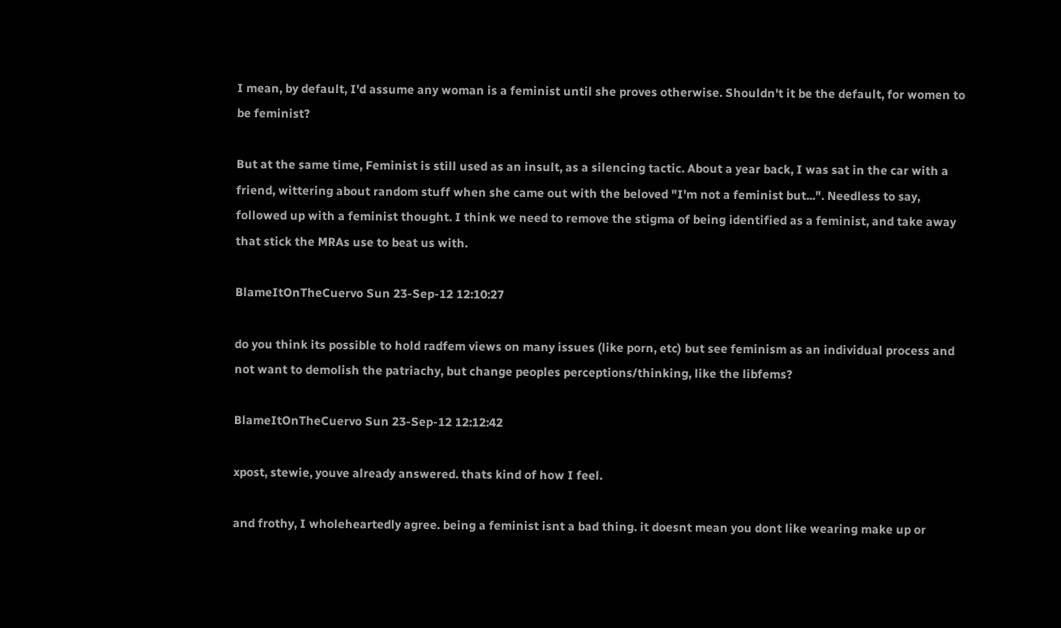I mean, by default, I'd assume any woman is a feminist until she proves otherwise. Shouldn't it be the default, for women to be feminist?

But at the same time, Feminist is still used as an insult, as a silencing tactic. About a year back, I was sat in the car with a friend, wittering about random stuff when she came out with the beloved "I'm not a feminist but...". Needless to say, followed up with a feminist thought. I think we need to remove the stigma of being identified as a feminist, and take away that stick the MRAs use to beat us with.

BlameItOnTheCuervo Sun 23-Sep-12 12:10:27

do you think its possible to hold radfem views on many issues (like porn, etc) but see feminism as an individual process and not want to demolish the patriachy, but change peoples perceptions/thinking, like the libfems?

BlameItOnTheCuervo Sun 23-Sep-12 12:12:42

xpost, stewie, youve already answered. thats kind of how I feel.

and frothy, I wholeheartedly agree. being a feminist isnt a bad thing. it doesnt mean you dont like wearing make up or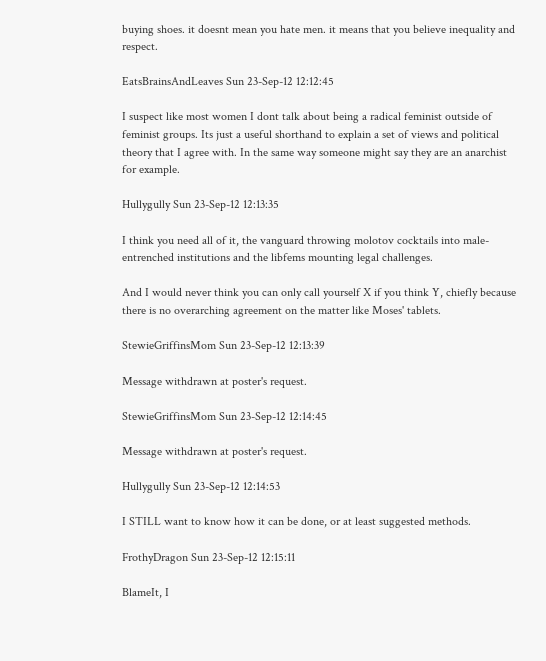buying shoes. it doesnt mean you hate men. it means that you believe inequality and respect.

EatsBrainsAndLeaves Sun 23-Sep-12 12:12:45

I suspect like most women I dont talk about being a radical feminist outside of feminist groups. Its just a useful shorthand to explain a set of views and political theory that I agree with. In the same way someone might say they are an anarchist for example.

Hullygully Sun 23-Sep-12 12:13:35

I think you need all of it, the vanguard throwing molotov cocktails into male-entrenched institutions and the libfems mounting legal challenges.

And I would never think you can only call yourself X if you think Y, chiefly because there is no overarching agreement on the matter like Moses' tablets.

StewieGriffinsMom Sun 23-Sep-12 12:13:39

Message withdrawn at poster's request.

StewieGriffinsMom Sun 23-Sep-12 12:14:45

Message withdrawn at poster's request.

Hullygully Sun 23-Sep-12 12:14:53

I STILL want to know how it can be done, or at least suggested methods.

FrothyDragon Sun 23-Sep-12 12:15:11

BlameIt, I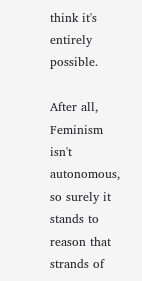think it's entirely possible.

After all, Feminism isn't autonomous, so surely it stands to reason that strands of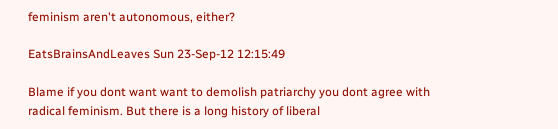feminism aren't autonomous, either?

EatsBrainsAndLeaves Sun 23-Sep-12 12:15:49

Blame if you dont want want to demolish patriarchy you dont agree with radical feminism. But there is a long history of liberal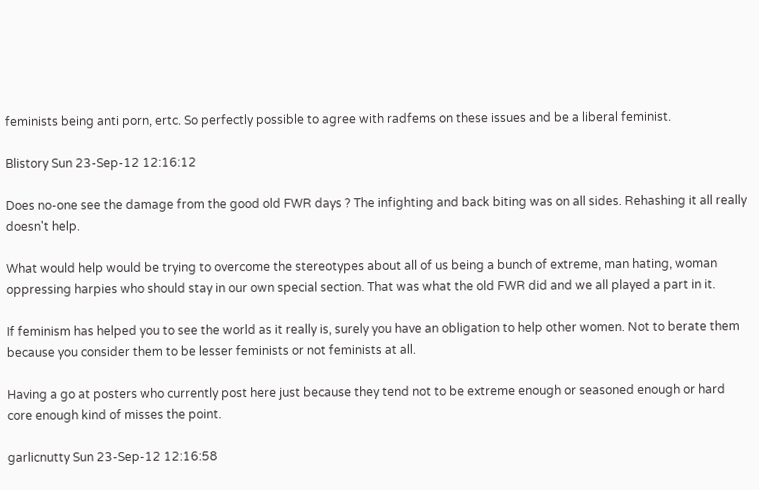feminists being anti porn, ertc. So perfectly possible to agree with radfems on these issues and be a liberal feminist.

Blistory Sun 23-Sep-12 12:16:12

Does no-one see the damage from the good old FWR days ? The infighting and back biting was on all sides. Rehashing it all really doesn't help.

What would help would be trying to overcome the stereotypes about all of us being a bunch of extreme, man hating, woman oppressing harpies who should stay in our own special section. That was what the old FWR did and we all played a part in it.

If feminism has helped you to see the world as it really is, surely you have an obligation to help other women. Not to berate them because you consider them to be lesser feminists or not feminists at all.

Having a go at posters who currently post here just because they tend not to be extreme enough or seasoned enough or hard core enough kind of misses the point.

garlicnutty Sun 23-Sep-12 12:16:58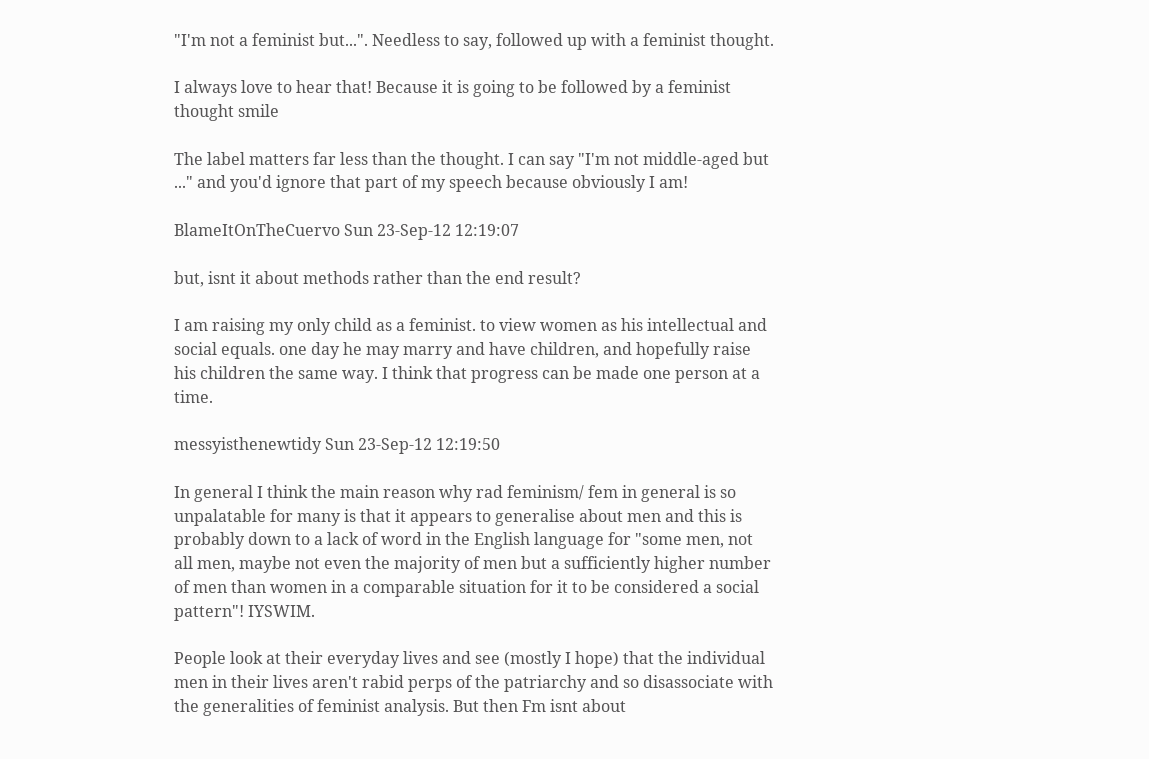"I'm not a feminist but...". Needless to say, followed up with a feminist thought.

I always love to hear that! Because it is going to be followed by a feminist thought smile

The label matters far less than the thought. I can say "I'm not middle-aged but ..." and you'd ignore that part of my speech because obviously I am!

BlameItOnTheCuervo Sun 23-Sep-12 12:19:07

but, isnt it about methods rather than the end result?

I am raising my only child as a feminist. to view women as his intellectual and social equals. one day he may marry and have children, and hopefully raise his children the same way. I think that progress can be made one person at a time.

messyisthenewtidy Sun 23-Sep-12 12:19:50

In general I think the main reason why rad feminism/ fem in general is so unpalatable for many is that it appears to generalise about men and this is probably down to a lack of word in the English language for "some men, not all men, maybe not even the majority of men but a sufficiently higher number of men than women in a comparable situation for it to be considered a social pattern"! IYSWIM.

People look at their everyday lives and see (mostly I hope) that the individual men in their lives aren't rabid perps of the patriarchy and so disassociate with the generalities of feminist analysis. But then Fm isnt about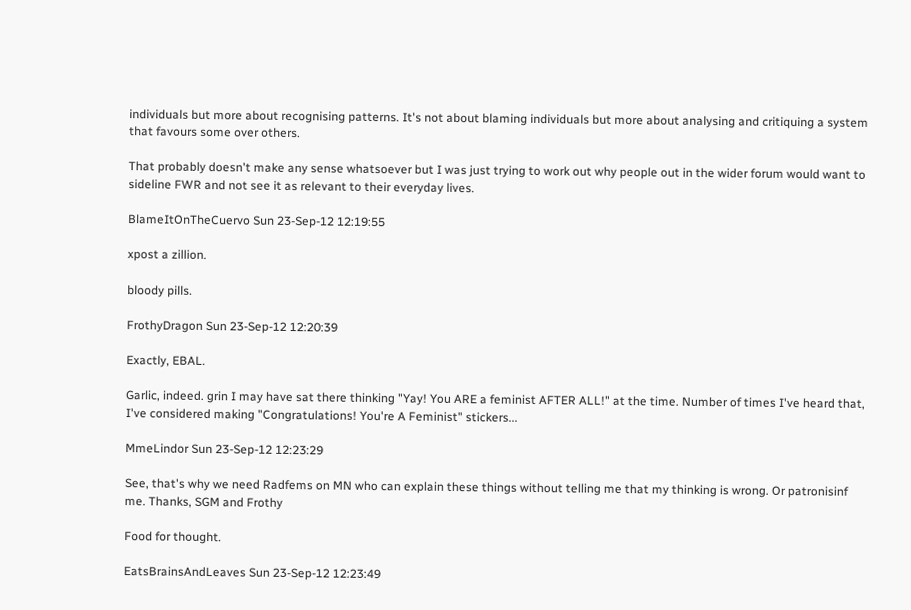individuals but more about recognising patterns. It's not about blaming individuals but more about analysing and critiquing a system that favours some over others.

That probably doesn't make any sense whatsoever but I was just trying to work out why people out in the wider forum would want to sideline FWR and not see it as relevant to their everyday lives.

BlameItOnTheCuervo Sun 23-Sep-12 12:19:55

xpost a zillion.

bloody pills.

FrothyDragon Sun 23-Sep-12 12:20:39

Exactly, EBAL.

Garlic, indeed. grin I may have sat there thinking "Yay! You ARE a feminist AFTER ALL!" at the time. Number of times I've heard that, I've considered making "Congratulations! You're A Feminist" stickers...

MmeLindor Sun 23-Sep-12 12:23:29

See, that's why we need Radfems on MN who can explain these things without telling me that my thinking is wrong. Or patronisinf me. Thanks, SGM and Frothy

Food for thought.

EatsBrainsAndLeaves Sun 23-Sep-12 12:23:49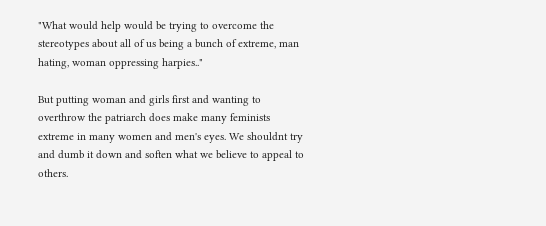"What would help would be trying to overcome the stereotypes about all of us being a bunch of extreme, man hating, woman oppressing harpies.."

But putting woman and girls first and wanting to overthrow the patriarch does make many feminists extreme in many women and men's eyes. We shouldnt try and dumb it down and soften what we believe to appeal to others.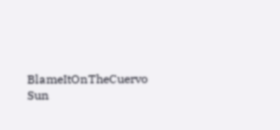BlameItOnTheCuervo Sun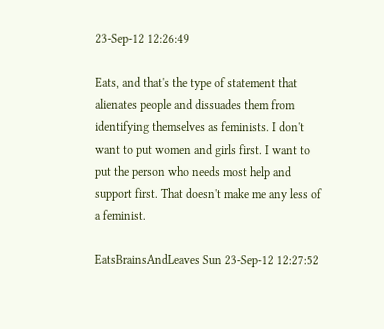23-Sep-12 12:26:49

Eats, and that's the type of statement that alienates people and dissuades them from identifying themselves as feminists. I don't want to put women and girls first. I want to put the person who needs most help and support first. That doesn't make me any less of a feminist.

EatsBrainsAndLeaves Sun 23-Sep-12 12:27:52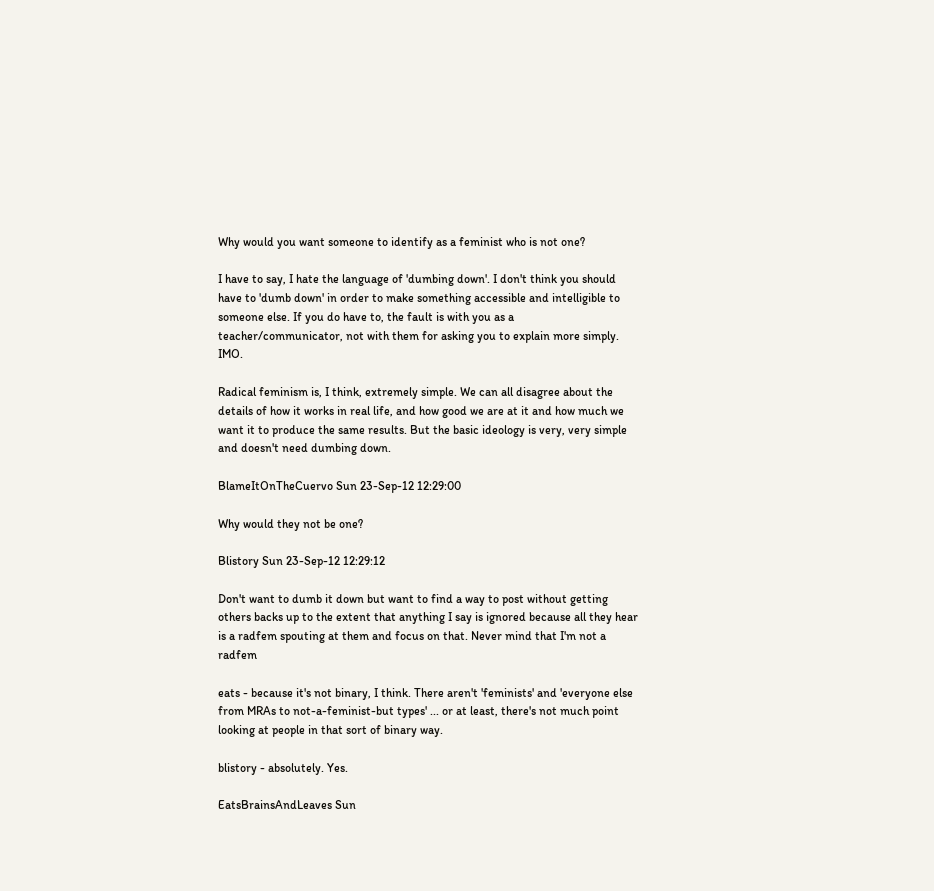Why would you want someone to identify as a feminist who is not one?

I have to say, I hate the language of 'dumbing down'. I don't think you should have to 'dumb down' in order to make something accessible and intelligible to someone else. If you do have to, the fault is with you as a teacher/communicator, not with them for asking you to explain more simply. IMO.

Radical feminism is, I think, extremely simple. We can all disagree about the details of how it works in real life, and how good we are at it and how much we want it to produce the same results. But the basic ideology is very, very simple and doesn't need dumbing down.

BlameItOnTheCuervo Sun 23-Sep-12 12:29:00

Why would they not be one?

Blistory Sun 23-Sep-12 12:29:12

Don't want to dumb it down but want to find a way to post without getting others backs up to the extent that anything I say is ignored because all they hear is a radfem spouting at them and focus on that. Never mind that I'm not a radfem

eats - because it's not binary, I think. There aren't 'feminists' and 'everyone else from MRAs to not-a-feminist-but types' ... or at least, there's not much point looking at people in that sort of binary way.

blistory - absolutely. Yes.

EatsBrainsAndLeaves Sun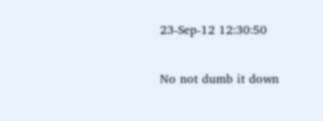23-Sep-12 12:30:50

No not dumb it down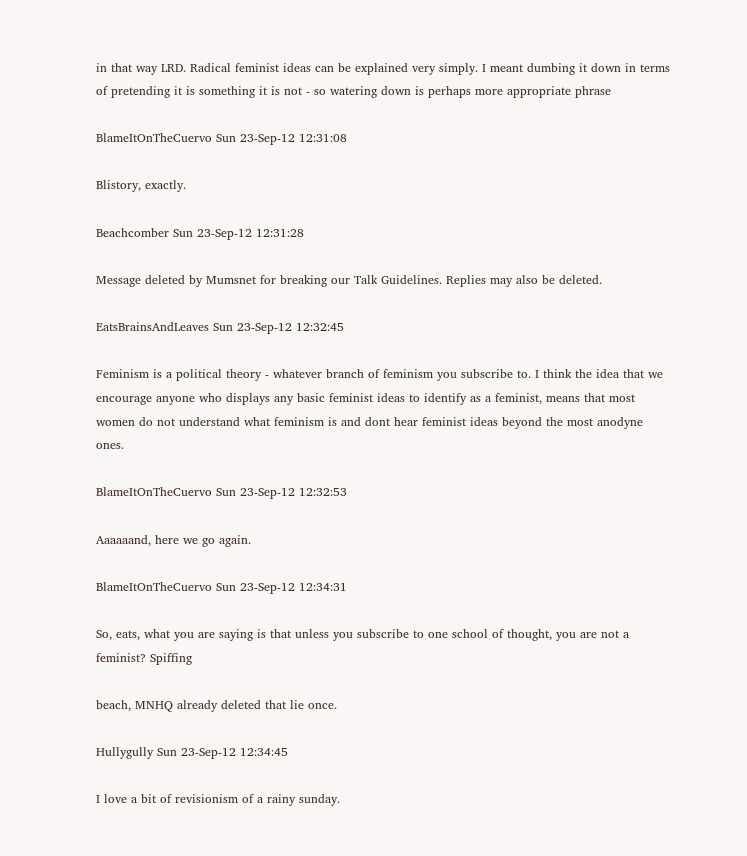in that way LRD. Radical feminist ideas can be explained very simply. I meant dumbing it down in terms of pretending it is something it is not - so watering down is perhaps more appropriate phrase

BlameItOnTheCuervo Sun 23-Sep-12 12:31:08

Blistory, exactly.

Beachcomber Sun 23-Sep-12 12:31:28

Message deleted by Mumsnet for breaking our Talk Guidelines. Replies may also be deleted.

EatsBrainsAndLeaves Sun 23-Sep-12 12:32:45

Feminism is a political theory - whatever branch of feminism you subscribe to. I think the idea that we encourage anyone who displays any basic feminist ideas to identify as a feminist, means that most women do not understand what feminism is and dont hear feminist ideas beyond the most anodyne ones.

BlameItOnTheCuervo Sun 23-Sep-12 12:32:53

Aaaaaand, here we go again.

BlameItOnTheCuervo Sun 23-Sep-12 12:34:31

So, eats, what you are saying is that unless you subscribe to one school of thought, you are not a feminist? Spiffing

beach, MNHQ already deleted that lie once.

Hullygully Sun 23-Sep-12 12:34:45

I love a bit of revisionism of a rainy sunday.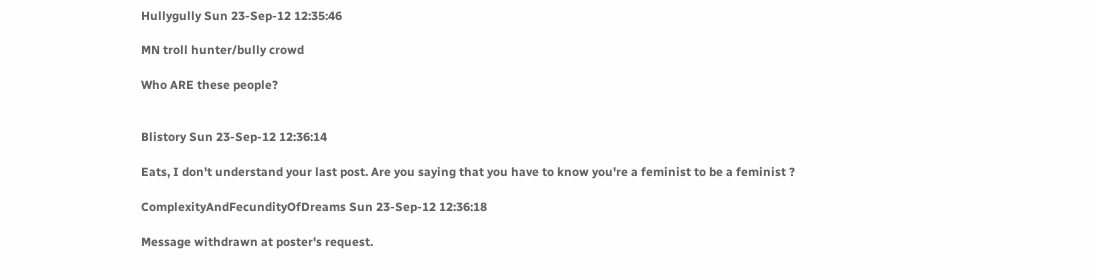Hullygully Sun 23-Sep-12 12:35:46

MN troll hunter/bully crowd

Who ARE these people?


Blistory Sun 23-Sep-12 12:36:14

Eats, I don't understand your last post. Are you saying that you have to know you're a feminist to be a feminist ?

ComplexityAndFecundityOfDreams Sun 23-Sep-12 12:36:18

Message withdrawn at poster's request.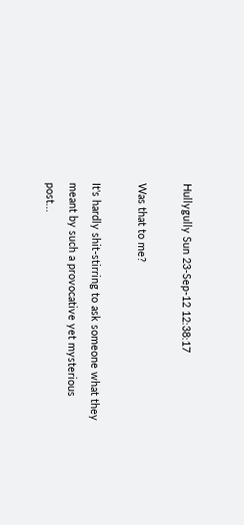Hullygully Sun 23-Sep-12 12:38:17

Was that to me?

It's hardly shit-stirring to ask someone what they meant by such a provocative yet mysterious post...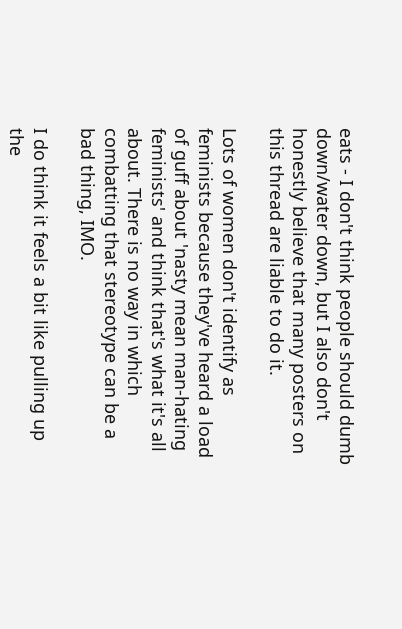eats - I don't think people should dumb down/water down, but I also don't honestly believe that many posters on this thread are liable to do it.

Lots of women don't identify as feminists because they've heard a load of guff about 'nasty mean man-hating feminists' and think that's what it's all about. There is no way in which combatting that stereotype can be a bad thing, IMO.

I do think it feels a bit like pulling up the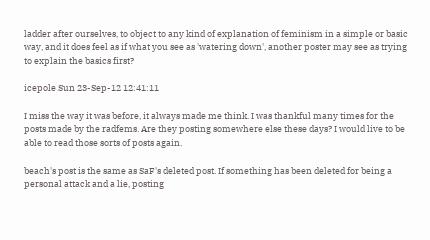ladder after ourselves, to object to any kind of explanation of feminism in a simple or basic way, and it does feel as if what you see as 'watering down', another poster may see as trying to explain the basics first?

icepole Sun 23-Sep-12 12:41:11

I miss the way it was before, it always made me think. I was thankful many times for the posts made by the radfems. Are they posting somewhere else these days? I would live to be able to read those sorts of posts again.

beach's post is the same as SaF's deleted post. If something has been deleted for being a personal attack and a lie, posting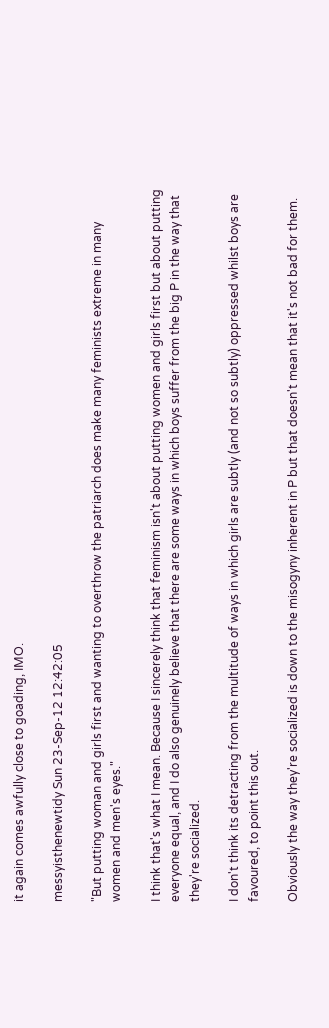it again comes awfully close to goading, IMO.

messyisthenewtidy Sun 23-Sep-12 12:42:05

"But putting woman and girls first and wanting to overthrow the patriarch does make many feminists extreme in many women and men's eyes."

I think that's what I mean. Because I sincerely think that feminism isn't about putting women and girls first but about putting everyone equal, and I do also genuinely believe that there are some ways in which boys suffer from the big P in the way that they're socialized.

I don't think its detracting from the multitude of ways in which girls are subtly (and not so subtly) oppressed whilst boys are favoured, to point this out.

Obviously the way they're socialized is down to the misogyny inherent in P but that doesn't mean that it's not bad for them.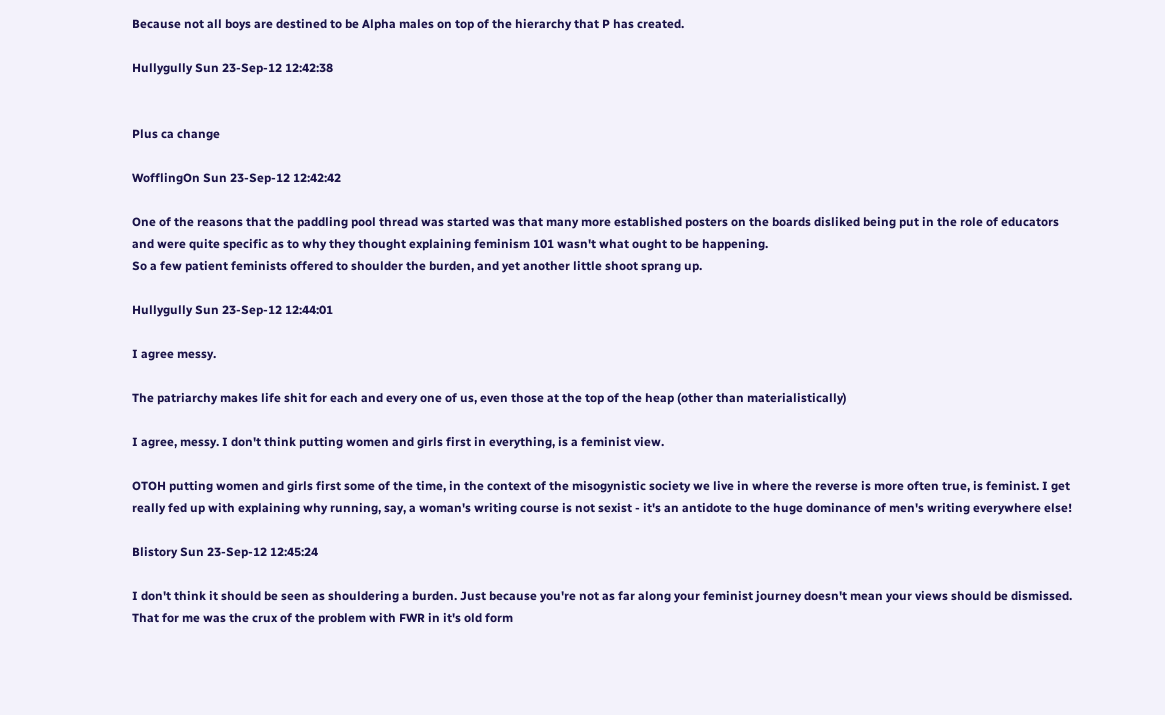Because not all boys are destined to be Alpha males on top of the hierarchy that P has created.

Hullygully Sun 23-Sep-12 12:42:38


Plus ca change

WofflingOn Sun 23-Sep-12 12:42:42

One of the reasons that the paddling pool thread was started was that many more established posters on the boards disliked being put in the role of educators and were quite specific as to why they thought explaining feminism 101 wasn't what ought to be happening.
So a few patient feminists offered to shoulder the burden, and yet another little shoot sprang up.

Hullygully Sun 23-Sep-12 12:44:01

I agree messy.

The patriarchy makes life shit for each and every one of us, even those at the top of the heap (other than materialistically)

I agree, messy. I don't think putting women and girls first in everything, is a feminist view.

OTOH putting women and girls first some of the time, in the context of the misogynistic society we live in where the reverse is more often true, is feminist. I get really fed up with explaining why running, say, a woman's writing course is not sexist - it's an antidote to the huge dominance of men's writing everywhere else!

Blistory Sun 23-Sep-12 12:45:24

I don't think it should be seen as shouldering a burden. Just because you're not as far along your feminist journey doesn't mean your views should be dismissed. That for me was the crux of the problem with FWR in it's old form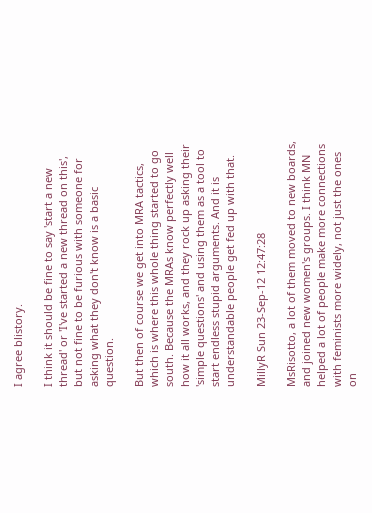I agree blistory.

I think it should be fine to say 'start a new thread' or 'I've started a new thread on this', but not fine to be furious with someone for asking what they don't know is a basic question.

But then of course we get into MRA tactics, which is where this whole thing started to go south. Because the MRAs know perfectly well how it all works, and they rock up asking their 'simple questions' and using them as a tool to start endless stupid arguments. And it is understandable people get fed up with that.

MillyR Sun 23-Sep-12 12:47:28

MsRisotto, a lot of them moved to new boards, and joined new women's groups. I think MN helped a lot of people make more connections with feminists more widely, not just the ones on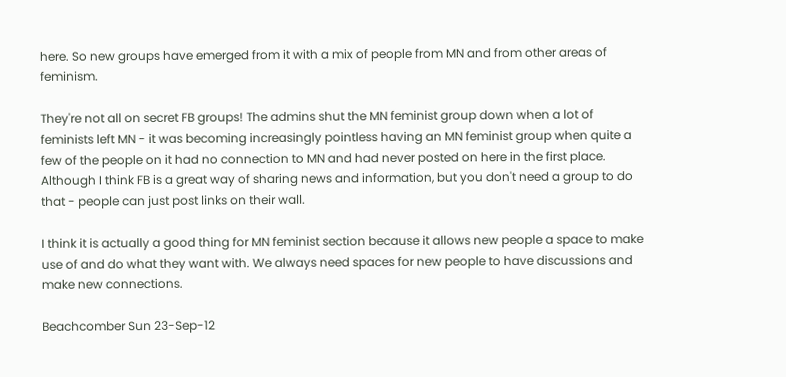here. So new groups have emerged from it with a mix of people from MN and from other areas of feminism.

They're not all on secret FB groups! The admins shut the MN feminist group down when a lot of feminists left MN - it was becoming increasingly pointless having an MN feminist group when quite a few of the people on it had no connection to MN and had never posted on here in the first place. Although I think FB is a great way of sharing news and information, but you don't need a group to do that - people can just post links on their wall.

I think it is actually a good thing for MN feminist section because it allows new people a space to make use of and do what they want with. We always need spaces for new people to have discussions and make new connections.

Beachcomber Sun 23-Sep-12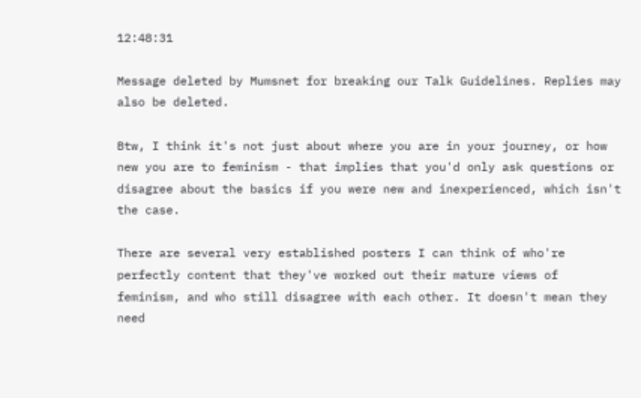12:48:31

Message deleted by Mumsnet for breaking our Talk Guidelines. Replies may also be deleted.

Btw, I think it's not just about where you are in your journey, or how new you are to feminism - that implies that you'd only ask questions or disagree about the basics if you were new and inexperienced, which isn't the case.

There are several very established posters I can think of who're perfectly content that they've worked out their mature views of feminism, and who still disagree with each other. It doesn't mean they need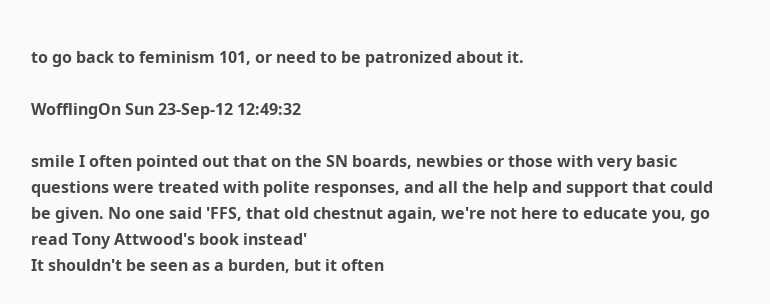to go back to feminism 101, or need to be patronized about it.

WofflingOn Sun 23-Sep-12 12:49:32

smile I often pointed out that on the SN boards, newbies or those with very basic questions were treated with polite responses, and all the help and support that could be given. No one said 'FFS, that old chestnut again, we're not here to educate you, go read Tony Attwood's book instead'
It shouldn't be seen as a burden, but it often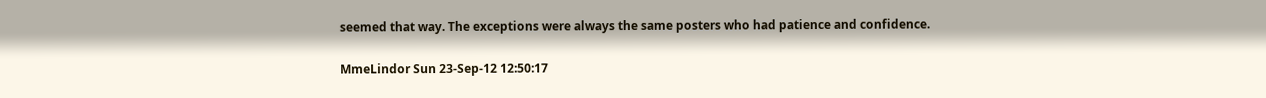seemed that way. The exceptions were always the same posters who had patience and confidence.

MmeLindor Sun 23-Sep-12 12:50:17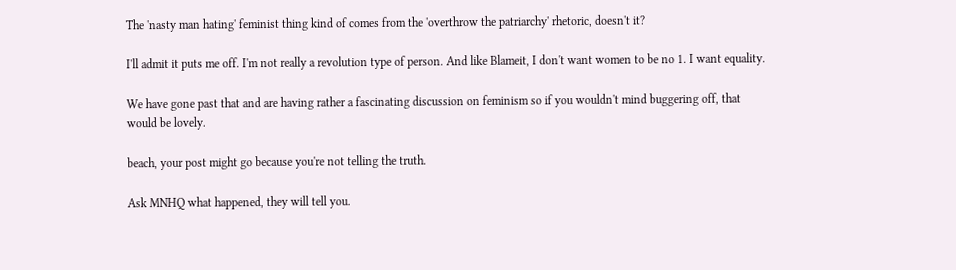The 'nasty man hating' feminist thing kind of comes from the 'overthrow the patriarchy' rhetoric, doesn't it?

I'll admit it puts me off. I'm not really a revolution type of person. And like Blameit, I don't want women to be no 1. I want equality.

We have gone past that and are having rather a fascinating discussion on feminism so if you wouldn't mind buggering off, that would be lovely.

beach, your post might go because you're not telling the truth.

Ask MNHQ what happened, they will tell you.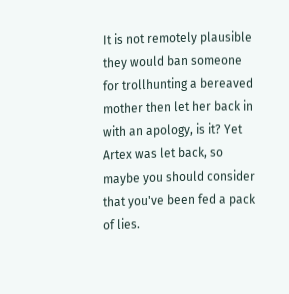It is not remotely plausible they would ban someone for trollhunting a bereaved mother then let her back in with an apology, is it? Yet Artex was let back, so maybe you should consider that you've been fed a pack of lies.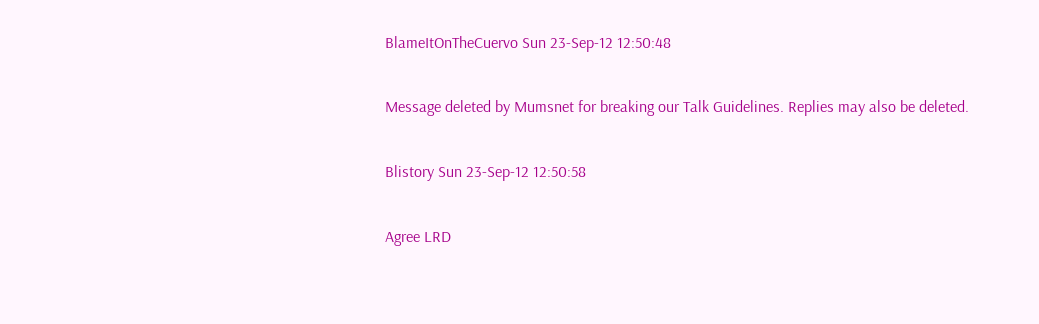BlameItOnTheCuervo Sun 23-Sep-12 12:50:48

Message deleted by Mumsnet for breaking our Talk Guidelines. Replies may also be deleted.

Blistory Sun 23-Sep-12 12:50:58

Agree LRD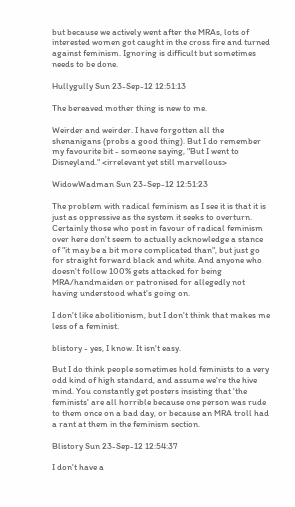but because we actively went after the MRAs, lots of interested women got caught in the cross fire and turned against feminism. Ignoring is difficult but sometimes needs to be done.

Hullygully Sun 23-Sep-12 12:51:13

The bereaved mother thing is new to me.

Weirder and weirder. I have forgotten all the shenanigans (probs a good thing). But I do remember my favourite bit - someone saying, "But I went to Disneyland." <irrelevant yet still marvellous>

WidowWadman Sun 23-Sep-12 12:51:23

The problem with radical feminism as I see it is that it is just as oppressive as the system it seeks to overturn. Certainly those who post in favour of radical feminism over here don't seem to actually acknowledge a stance of "it may be a bit more complicated than", but just go for straight forward black and white. And anyone who doesn't follow 100% gets attacked for being MRA/handmaiden or patronised for allegedly not having understood what's going on.

I don't like abolitionism, but I don't think that makes me less of a feminist.

blistory - yes, I know. It isn't easy.

But I do think people sometimes hold feminists to a very odd kind of high standard, and assume we're the hive mind. You constantly get posters insisting that 'the feminists' are all horrible because one person was rude to them once on a bad day, or because an MRA troll had a rant at them in the feminism section.

Blistory Sun 23-Sep-12 12:54:37

I don't have a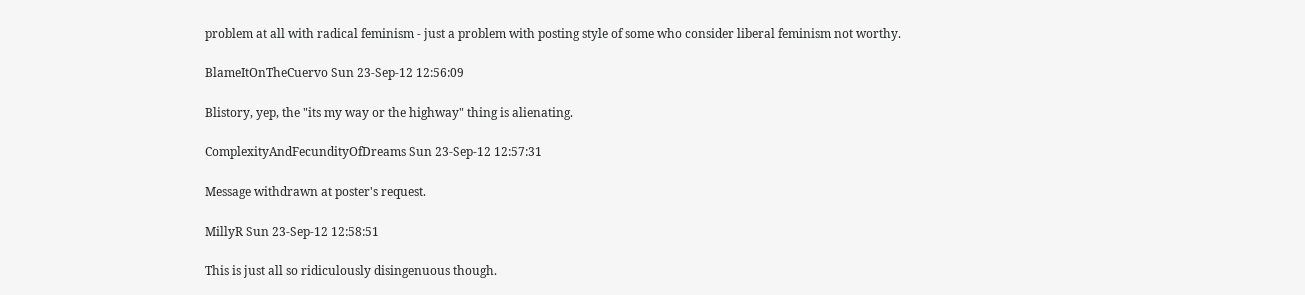problem at all with radical feminism - just a problem with posting style of some who consider liberal feminism not worthy.

BlameItOnTheCuervo Sun 23-Sep-12 12:56:09

Blistory, yep, the "its my way or the highway" thing is alienating.

ComplexityAndFecundityOfDreams Sun 23-Sep-12 12:57:31

Message withdrawn at poster's request.

MillyR Sun 23-Sep-12 12:58:51

This is just all so ridiculously disingenuous though.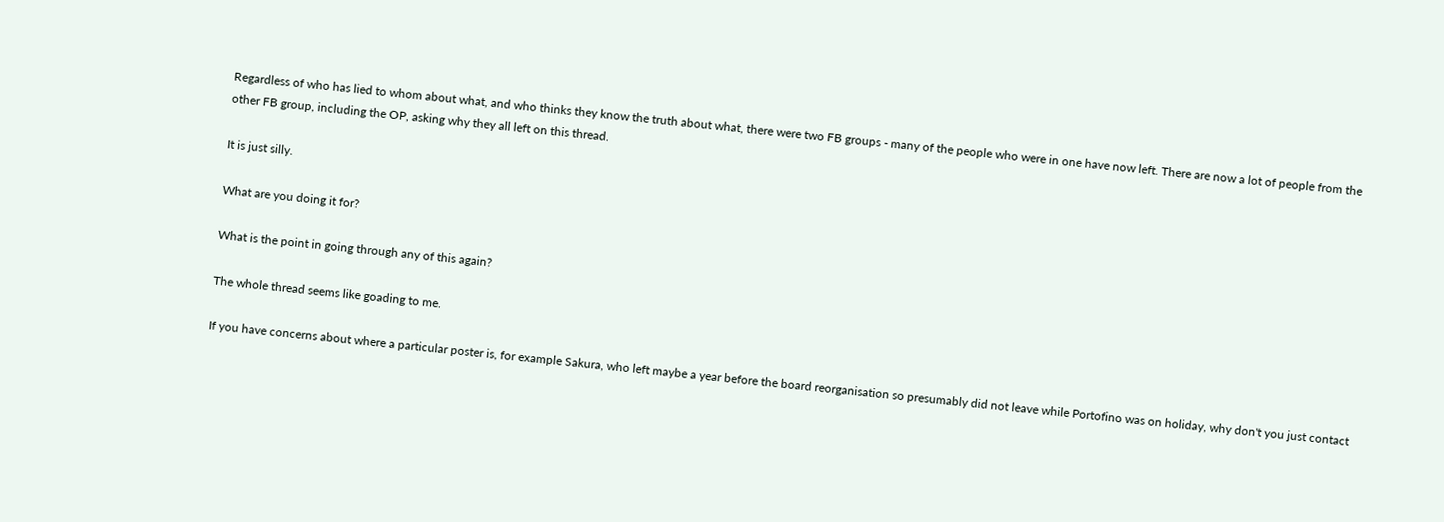Regardless of who has lied to whom about what, and who thinks they know the truth about what, there were two FB groups - many of the people who were in one have now left. There are now a lot of people from the other FB group, including the OP, asking why they all left on this thread.

It is just silly.

What are you doing it for?

What is the point in going through any of this again?

The whole thread seems like goading to me.

If you have concerns about where a particular poster is, for example Sakura, who left maybe a year before the board reorganisation so presumably did not leave while Portofino was on holiday, why don't you just contact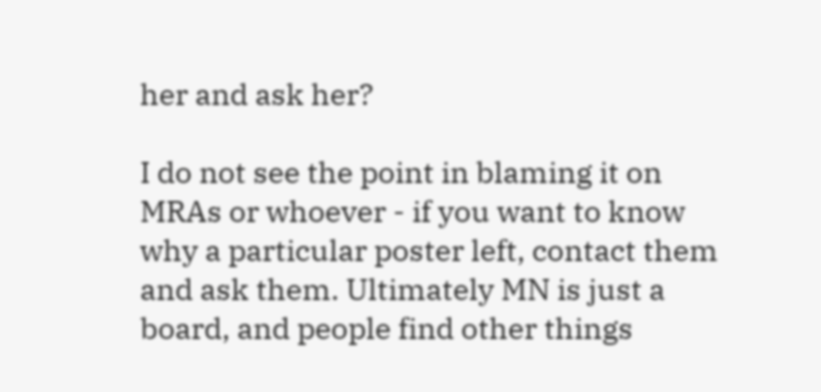her and ask her?

I do not see the point in blaming it on MRAs or whoever - if you want to know why a particular poster left, contact them and ask them. Ultimately MN is just a board, and people find other things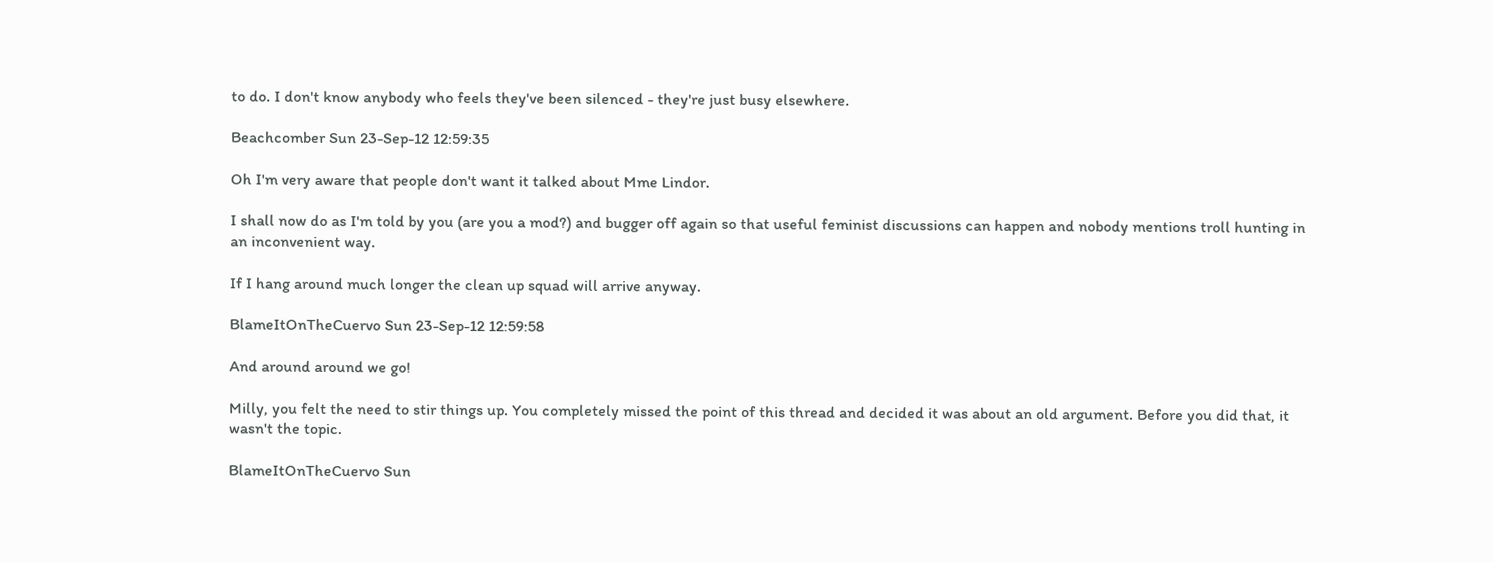to do. I don't know anybody who feels they've been silenced - they're just busy elsewhere.

Beachcomber Sun 23-Sep-12 12:59:35

Oh I'm very aware that people don't want it talked about Mme Lindor.

I shall now do as I'm told by you (are you a mod?) and bugger off again so that useful feminist discussions can happen and nobody mentions troll hunting in an inconvenient way.

If I hang around much longer the clean up squad will arrive anyway.

BlameItOnTheCuervo Sun 23-Sep-12 12:59:58

And around around we go!

Milly, you felt the need to stir things up. You completely missed the point of this thread and decided it was about an old argument. Before you did that, it wasn't the topic.

BlameItOnTheCuervo Sun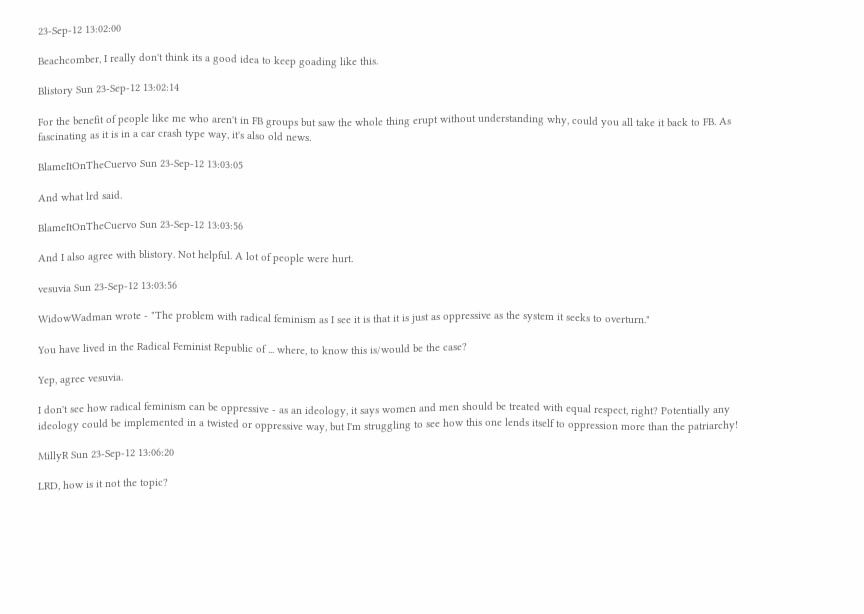23-Sep-12 13:02:00

Beachcomber, I really don't think its a good idea to keep goading like this.

Blistory Sun 23-Sep-12 13:02:14

For the benefit of people like me who aren't in FB groups but saw the whole thing erupt without understanding why, could you all take it back to FB. As fascinating as it is in a car crash type way, it's also old news.

BlameItOnTheCuervo Sun 23-Sep-12 13:03:05

And what lrd said.

BlameItOnTheCuervo Sun 23-Sep-12 13:03:56

And I also agree with blistory. Not helpful. A lot of people were hurt.

vesuvia Sun 23-Sep-12 13:03:56

WidowWadman wrote - "The problem with radical feminism as I see it is that it is just as oppressive as the system it seeks to overturn."

You have lived in the Radical Feminist Republic of ... where, to know this is/would be the case?

Yep, agree vesuvia.

I don't see how radical feminism can be oppressive - as an ideology, it says women and men should be treated with equal respect, right? Potentially any ideology could be implemented in a twisted or oppressive way, but I'm struggling to see how this one lends itself to oppression more than the patriarchy!

MillyR Sun 23-Sep-12 13:06:20

LRD, how is it not the topic?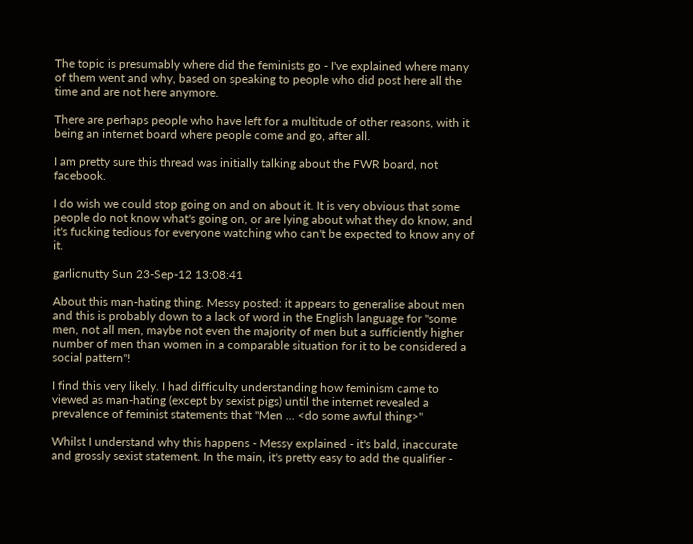The topic is presumably where did the feminists go - I've explained where many of them went and why, based on speaking to people who did post here all the time and are not here anymore.

There are perhaps people who have left for a multitude of other reasons, with it being an internet board where people come and go, after all.

I am pretty sure this thread was initially talking about the FWR board, not facebook.

I do wish we could stop going on and on about it. It is very obvious that some people do not know what's going on, or are lying about what they do know, and it's fucking tedious for everyone watching who can't be expected to know any of it.

garlicnutty Sun 23-Sep-12 13:08:41

About this man-hating thing. Messy posted: it appears to generalise about men and this is probably down to a lack of word in the English language for "some men, not all men, maybe not even the majority of men but a sufficiently higher number of men than women in a comparable situation for it to be considered a social pattern"!

I find this very likely. I had difficulty understanding how feminism came to viewed as man-hating (except by sexist pigs) until the internet revealed a prevalence of feminist statements that "Men ... <do some awful thing>"

Whilst I understand why this happens - Messy explained - it's bald, inaccurate and grossly sexist statement. In the main, it's pretty easy to add the qualifier -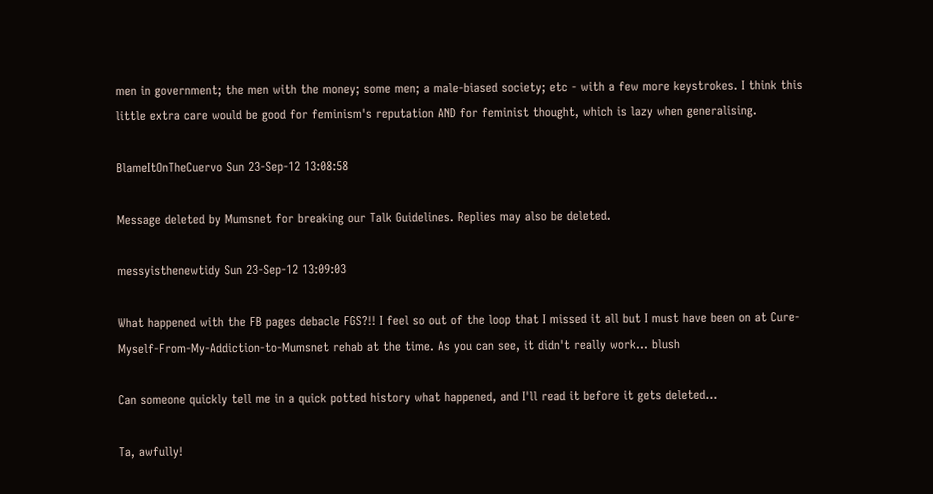men in government; the men with the money; some men; a male-biased society; etc - with a few more keystrokes. I think this little extra care would be good for feminism's reputation AND for feminist thought, which is lazy when generalising.

BlameItOnTheCuervo Sun 23-Sep-12 13:08:58

Message deleted by Mumsnet for breaking our Talk Guidelines. Replies may also be deleted.

messyisthenewtidy Sun 23-Sep-12 13:09:03

What happened with the FB pages debacle FGS?!! I feel so out of the loop that I missed it all but I must have been on at Cure-Myself-From-My-Addiction-to-Mumsnet rehab at the time. As you can see, it didn't really work... blush

Can someone quickly tell me in a quick potted history what happened, and I'll read it before it gets deleted...

Ta, awfully!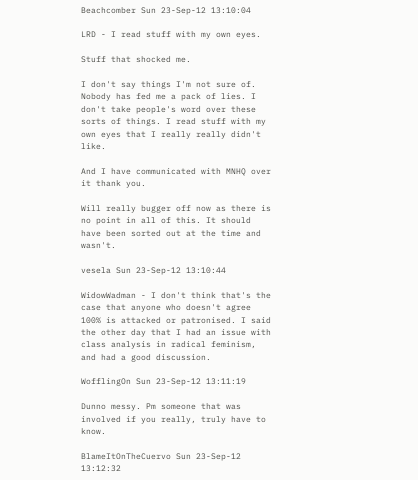Beachcomber Sun 23-Sep-12 13:10:04

LRD - I read stuff with my own eyes.

Stuff that shocked me.

I don't say things I'm not sure of. Nobody has fed me a pack of lies. I don't take people's word over these sorts of things. I read stuff with my own eyes that I really really didn't like.

And I have communicated with MNHQ over it thank you.

Will really bugger off now as there is no point in all of this. It should have been sorted out at the time and wasn't.

vesela Sun 23-Sep-12 13:10:44

WidowWadman - I don't think that's the case that anyone who doesn't agree 100% is attacked or patronised. I said the other day that I had an issue with class analysis in radical feminism, and had a good discussion.

WofflingOn Sun 23-Sep-12 13:11:19

Dunno messy. Pm someone that was involved if you really, truly have to know.

BlameItOnTheCuervo Sun 23-Sep-12 13:12:32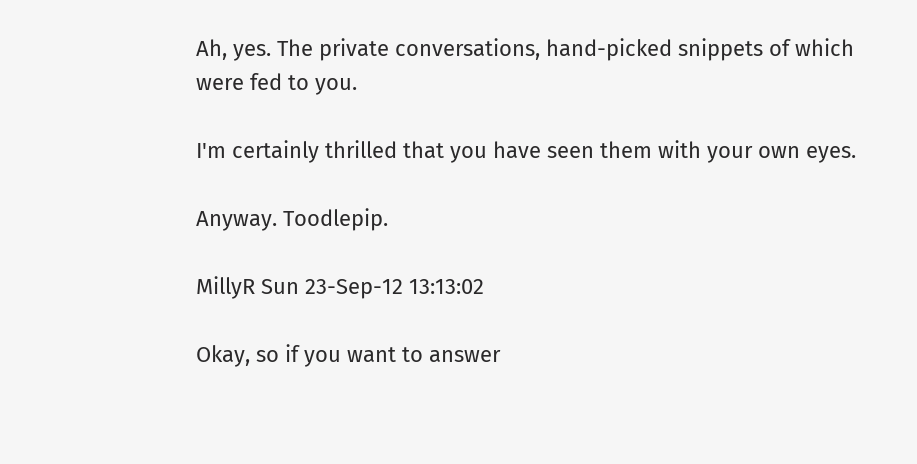Ah, yes. The private conversations, hand-picked snippets of which were fed to you.

I'm certainly thrilled that you have seen them with your own eyes.

Anyway. Toodlepip.

MillyR Sun 23-Sep-12 13:13:02

Okay, so if you want to answer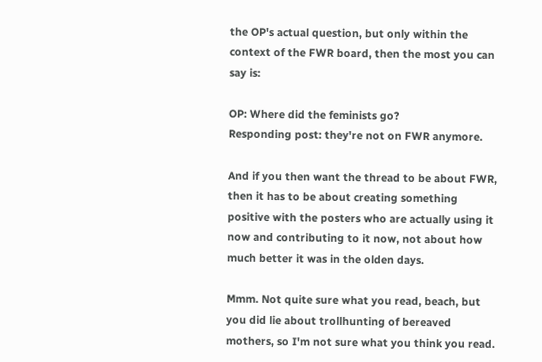the OP's actual question, but only within the context of the FWR board, then the most you can say is:

OP: Where did the feminists go?
Responding post: they're not on FWR anymore.

And if you then want the thread to be about FWR, then it has to be about creating something positive with the posters who are actually using it now and contributing to it now, not about how much better it was in the olden days.

Mmm. Not quite sure what you read, beach, but you did lie about trollhunting of bereaved mothers, so I'm not sure what you think you read.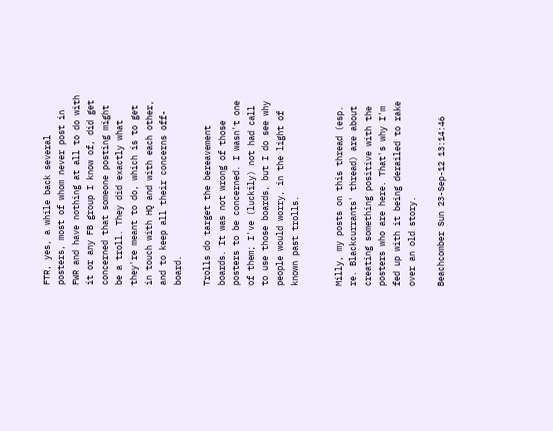FTR, yes, a while back several posters, most of whom never post in FWR and have nothing at all to do with it or any FB group I know of, did get concerned that someone posting might be a troll. They did exactly what they're meant to do, which is to get in touch with HQ and with each other, and to keep all their concerns off-board.

Trolls do target the bereavement boards. It was not wrong of those posters to be concerned. I wasn't one of them; I've (luckily) not had call to use those boards, but I do see why people would worry, in the light of known past trolls.


Milly, my posts on this thread (esp. re. Blackcurrants' thread) are about creating something positive with the posters who are here. That's why I'm fed up with it being derailed to rake over an old story.

Beachcomber Sun 23-Sep-12 13:14:46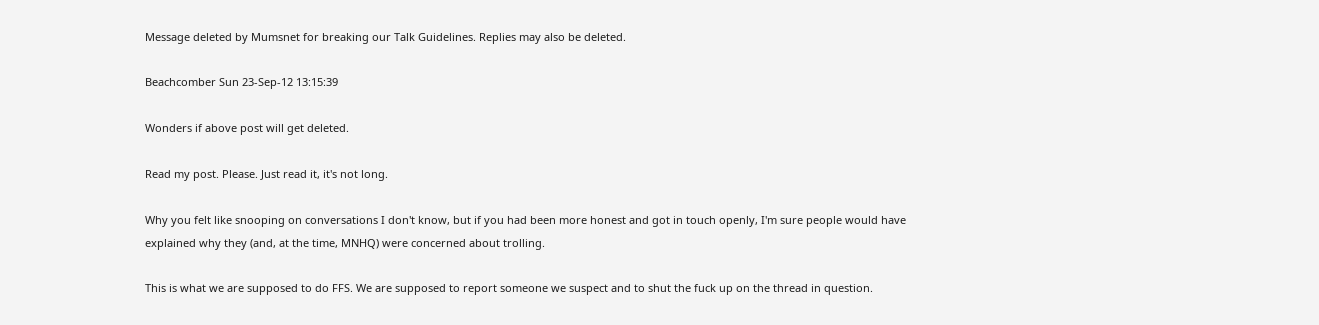Message deleted by Mumsnet for breaking our Talk Guidelines. Replies may also be deleted.

Beachcomber Sun 23-Sep-12 13:15:39

Wonders if above post will get deleted.

Read my post. Please. Just read it, it's not long.

Why you felt like snooping on conversations I don't know, but if you had been more honest and got in touch openly, I'm sure people would have explained why they (and, at the time, MNHQ) were concerned about trolling.

This is what we are supposed to do FFS. We are supposed to report someone we suspect and to shut the fuck up on the thread in question.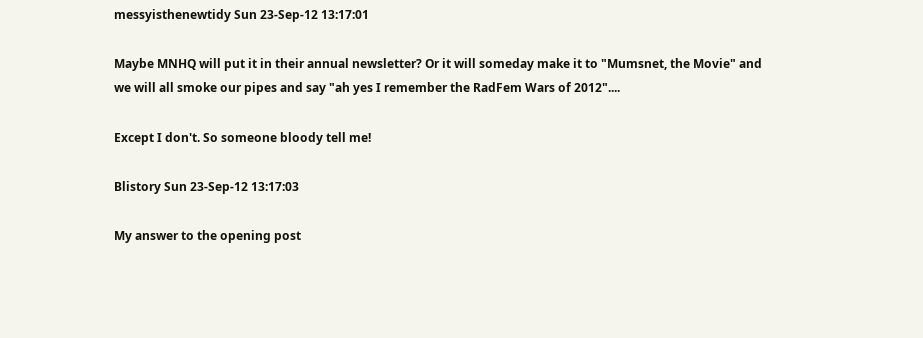messyisthenewtidy Sun 23-Sep-12 13:17:01

Maybe MNHQ will put it in their annual newsletter? Or it will someday make it to "Mumsnet, the Movie" and we will all smoke our pipes and say "ah yes I remember the RadFem Wars of 2012"....

Except I don't. So someone bloody tell me!

Blistory Sun 23-Sep-12 13:17:03

My answer to the opening post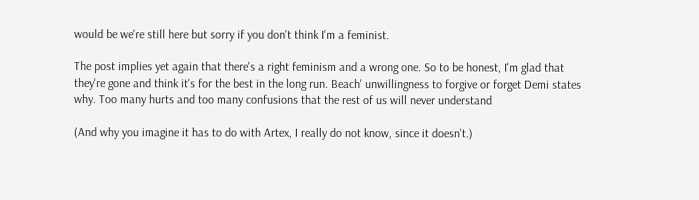would be we're still here but sorry if you don't think I'm a feminist.

The post implies yet again that there's a right feminism and a wrong one. So to be honest, I'm glad that they're gone and think it's for the best in the long run. Beach' unwillingness to forgive or forget Demi states why. Too many hurts and too many confusions that the rest of us will never understand

(And why you imagine it has to do with Artex, I really do not know, since it doesn't.)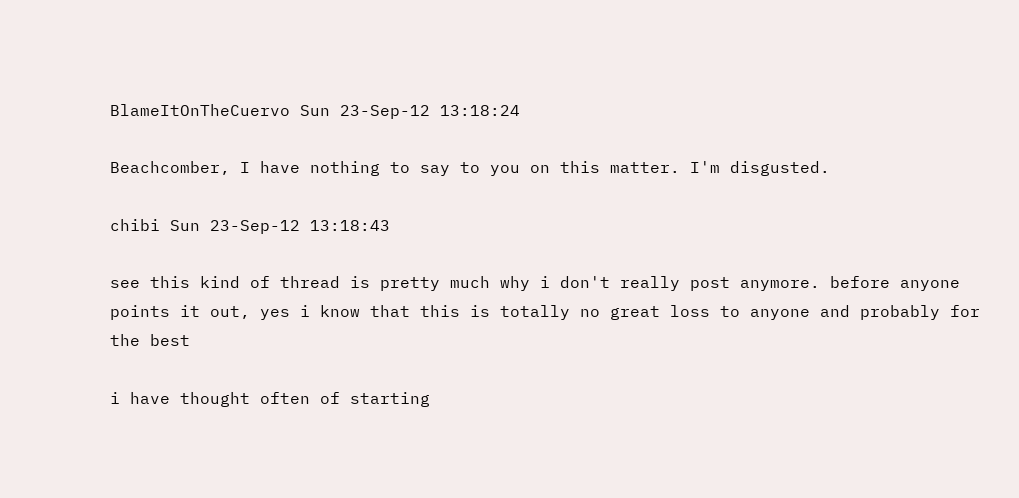BlameItOnTheCuervo Sun 23-Sep-12 13:18:24

Beachcomber, I have nothing to say to you on this matter. I'm disgusted.

chibi Sun 23-Sep-12 13:18:43

see this kind of thread is pretty much why i don't really post anymore. before anyone points it out, yes i know that this is totally no great loss to anyone and probably for the best

i have thought often of starting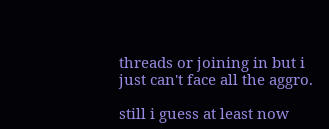threads or joining in but i just can't face all the aggro.

still i guess at least now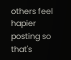others feel hapier posting so that's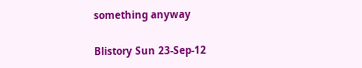something anyway

Blistory Sun 23-Sep-12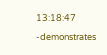13:18:47

-demonstrates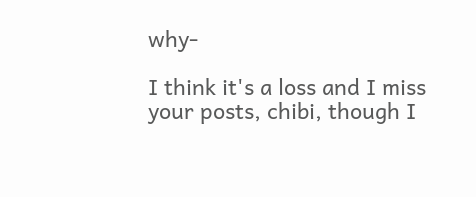why-

I think it's a loss and I miss your posts, chibi, though I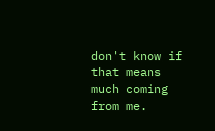don't know if that means much coming from me.